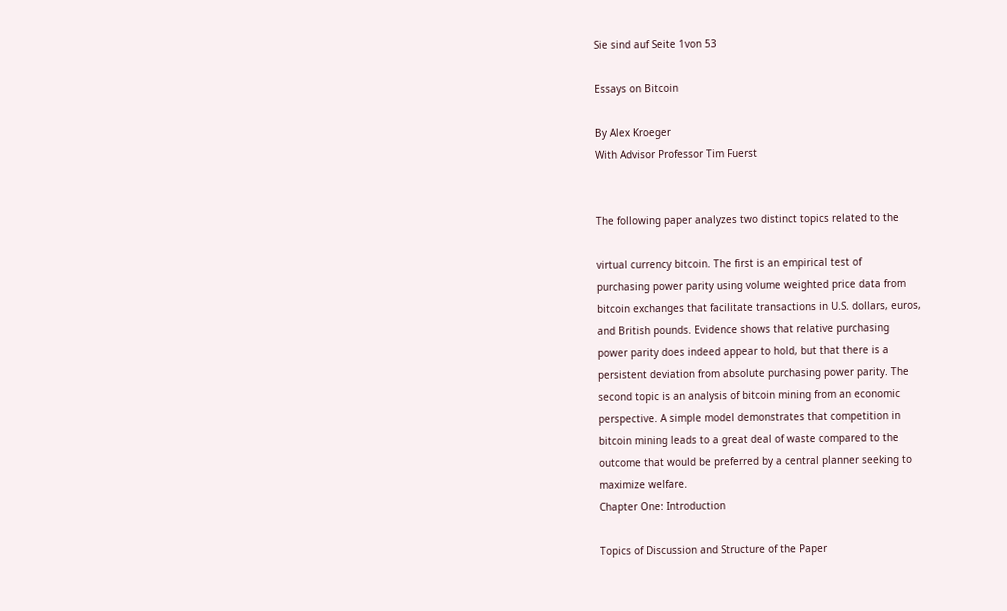Sie sind auf Seite 1von 53

Essays on Bitcoin

By Alex Kroeger
With Advisor Professor Tim Fuerst


The following paper analyzes two distinct topics related to the

virtual currency bitcoin. The first is an empirical test of
purchasing power parity using volume weighted price data from
bitcoin exchanges that facilitate transactions in U.S. dollars, euros,
and British pounds. Evidence shows that relative purchasing
power parity does indeed appear to hold, but that there is a
persistent deviation from absolute purchasing power parity. The
second topic is an analysis of bitcoin mining from an economic
perspective. A simple model demonstrates that competition in
bitcoin mining leads to a great deal of waste compared to the
outcome that would be preferred by a central planner seeking to
maximize welfare.
Chapter One: Introduction

Topics of Discussion and Structure of the Paper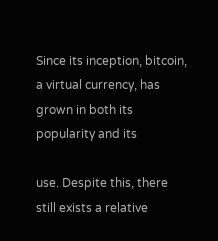Since its inception, bitcoin, a virtual currency, has grown in both its popularity and its

use. Despite this, there still exists a relative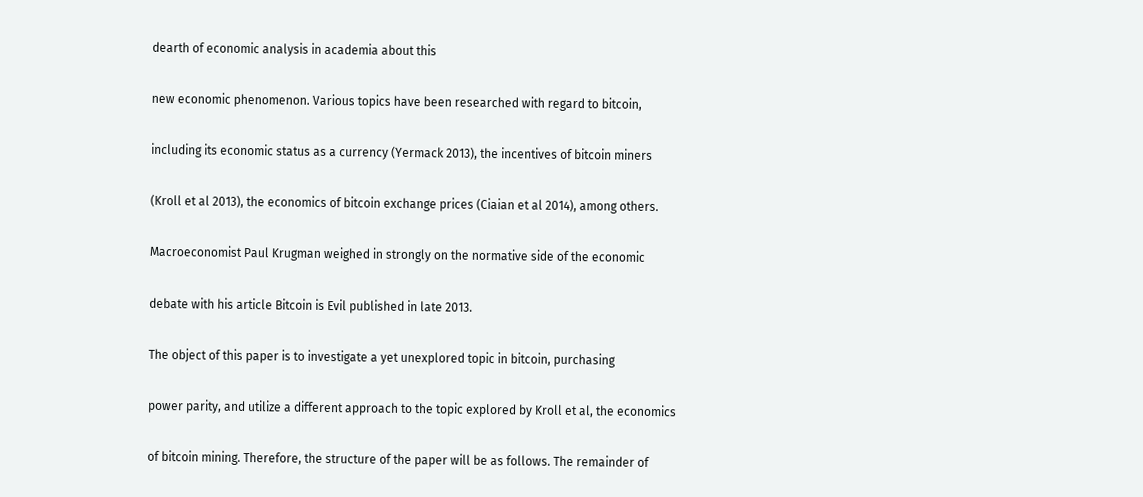dearth of economic analysis in academia about this

new economic phenomenon. Various topics have been researched with regard to bitcoin,

including its economic status as a currency (Yermack 2013), the incentives of bitcoin miners

(Kroll et al 2013), the economics of bitcoin exchange prices (Ciaian et al 2014), among others.

Macroeconomist Paul Krugman weighed in strongly on the normative side of the economic

debate with his article Bitcoin is Evil published in late 2013.

The object of this paper is to investigate a yet unexplored topic in bitcoin, purchasing

power parity, and utilize a different approach to the topic explored by Kroll et al, the economics

of bitcoin mining. Therefore, the structure of the paper will be as follows. The remainder of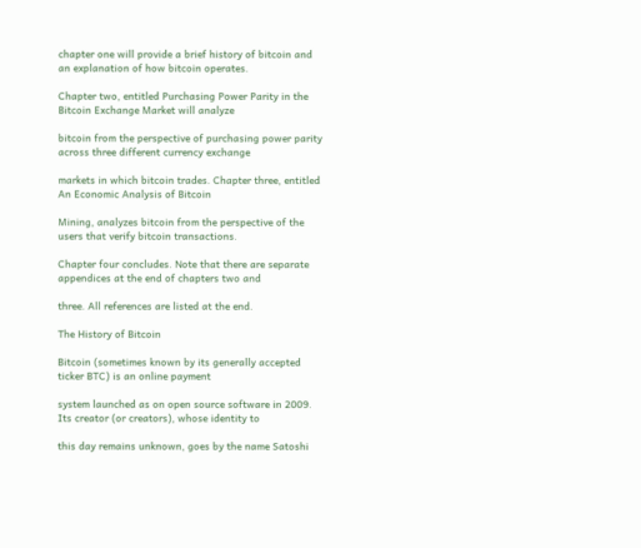chapter one will provide a brief history of bitcoin and an explanation of how bitcoin operates.

Chapter two, entitled Purchasing Power Parity in the Bitcoin Exchange Market will analyze

bitcoin from the perspective of purchasing power parity across three different currency exchange

markets in which bitcoin trades. Chapter three, entitled An Economic Analysis of Bitcoin

Mining, analyzes bitcoin from the perspective of the users that verify bitcoin transactions.

Chapter four concludes. Note that there are separate appendices at the end of chapters two and

three. All references are listed at the end.

The History of Bitcoin

Bitcoin (sometimes known by its generally accepted ticker BTC) is an online payment

system launched as on open source software in 2009. Its creator (or creators), whose identity to

this day remains unknown, goes by the name Satoshi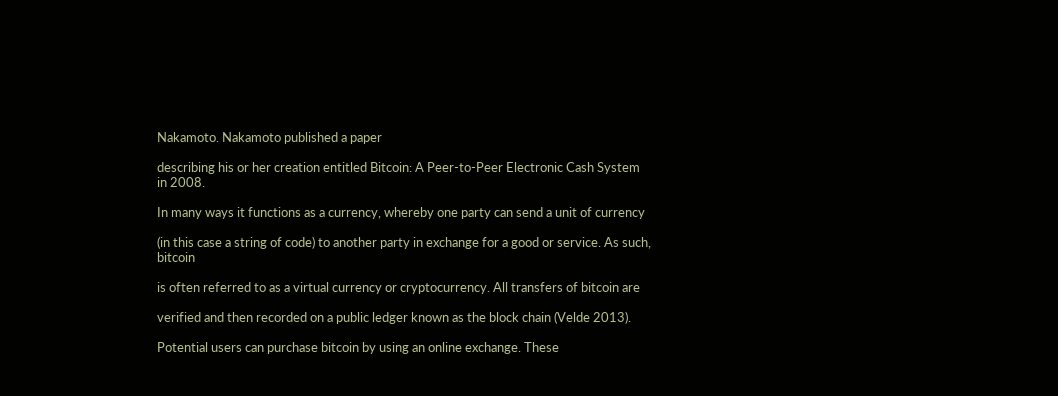Nakamoto. Nakamoto published a paper

describing his or her creation entitled Bitcoin: A Peer-to-Peer Electronic Cash System in 2008.

In many ways it functions as a currency, whereby one party can send a unit of currency

(in this case a string of code) to another party in exchange for a good or service. As such, bitcoin

is often referred to as a virtual currency or cryptocurrency. All transfers of bitcoin are

verified and then recorded on a public ledger known as the block chain (Velde 2013).

Potential users can purchase bitcoin by using an online exchange. These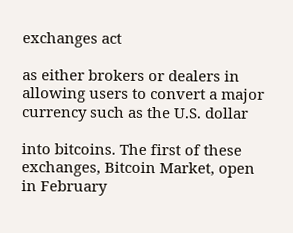exchanges act

as either brokers or dealers in allowing users to convert a major currency such as the U.S. dollar

into bitcoins. The first of these exchanges, Bitcoin Market, open in February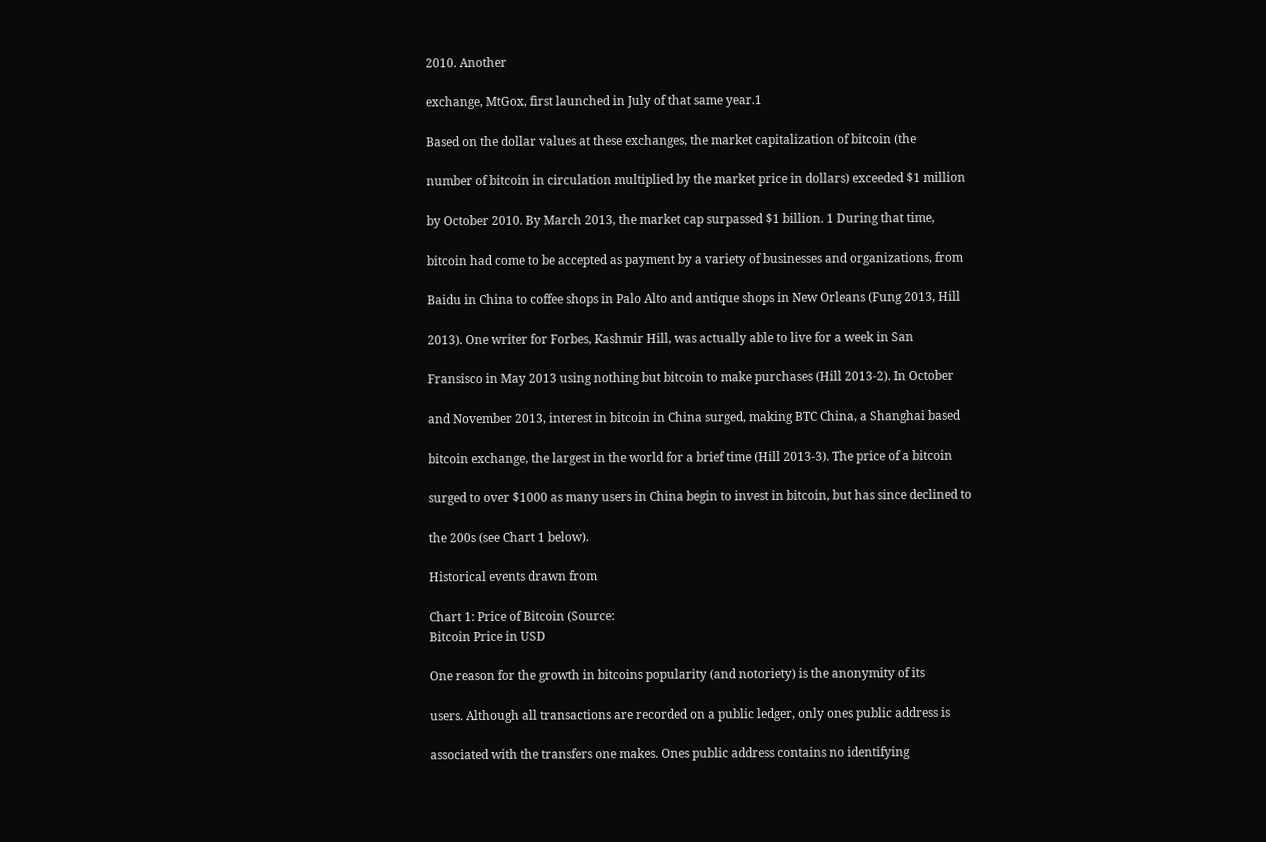2010. Another

exchange, MtGox, first launched in July of that same year.1

Based on the dollar values at these exchanges, the market capitalization of bitcoin (the

number of bitcoin in circulation multiplied by the market price in dollars) exceeded $1 million

by October 2010. By March 2013, the market cap surpassed $1 billion. 1 During that time,

bitcoin had come to be accepted as payment by a variety of businesses and organizations, from

Baidu in China to coffee shops in Palo Alto and antique shops in New Orleans (Fung 2013, Hill

2013). One writer for Forbes, Kashmir Hill, was actually able to live for a week in San

Fransisco in May 2013 using nothing but bitcoin to make purchases (Hill 2013-2). In October

and November 2013, interest in bitcoin in China surged, making BTC China, a Shanghai based

bitcoin exchange, the largest in the world for a brief time (Hill 2013-3). The price of a bitcoin

surged to over $1000 as many users in China begin to invest in bitcoin, but has since declined to

the 200s (see Chart 1 below).

Historical events drawn from

Chart 1: Price of Bitcoin (Source:
Bitcoin Price in USD

One reason for the growth in bitcoins popularity (and notoriety) is the anonymity of its

users. Although all transactions are recorded on a public ledger, only ones public address is

associated with the transfers one makes. Ones public address contains no identifying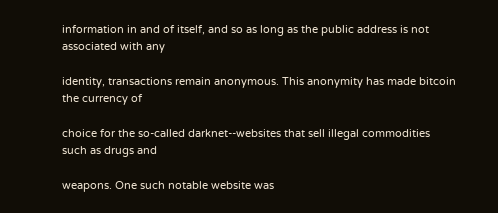information in and of itself, and so as long as the public address is not associated with any

identity, transactions remain anonymous. This anonymity has made bitcoin the currency of

choice for the so-called darknet--websites that sell illegal commodities such as drugs and

weapons. One such notable website was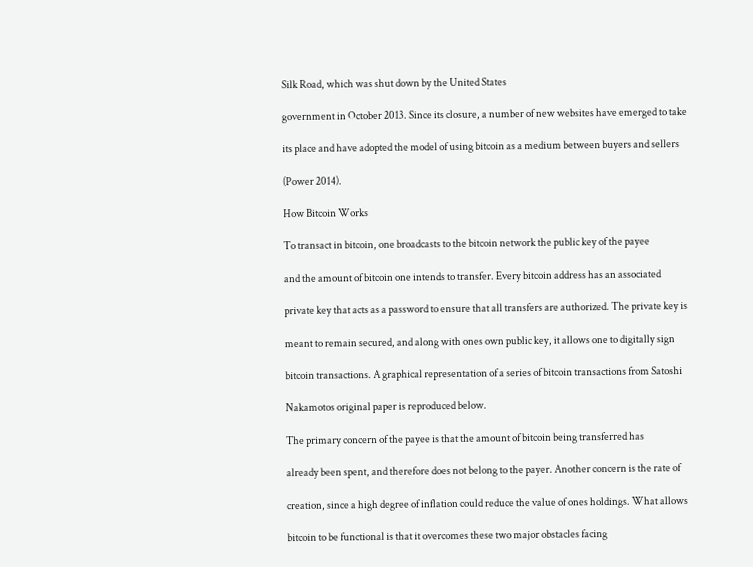Silk Road, which was shut down by the United States

government in October 2013. Since its closure, a number of new websites have emerged to take

its place and have adopted the model of using bitcoin as a medium between buyers and sellers

(Power 2014).

How Bitcoin Works

To transact in bitcoin, one broadcasts to the bitcoin network the public key of the payee

and the amount of bitcoin one intends to transfer. Every bitcoin address has an associated

private key that acts as a password to ensure that all transfers are authorized. The private key is

meant to remain secured, and along with ones own public key, it allows one to digitally sign

bitcoin transactions. A graphical representation of a series of bitcoin transactions from Satoshi

Nakamotos original paper is reproduced below.

The primary concern of the payee is that the amount of bitcoin being transferred has

already been spent, and therefore does not belong to the payer. Another concern is the rate of

creation, since a high degree of inflation could reduce the value of ones holdings. What allows

bitcoin to be functional is that it overcomes these two major obstacles facing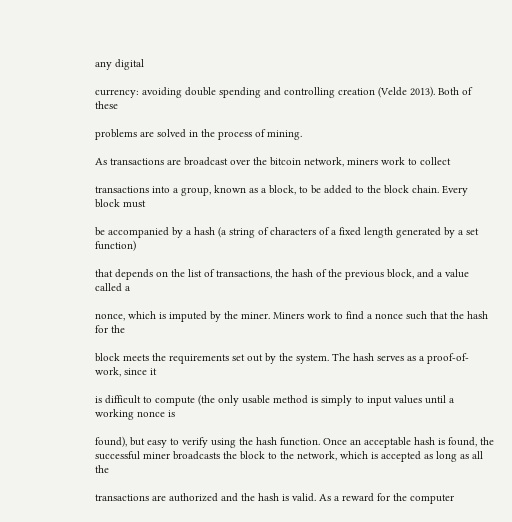any digital

currency: avoiding double spending and controlling creation (Velde 2013). Both of these

problems are solved in the process of mining.

As transactions are broadcast over the bitcoin network, miners work to collect

transactions into a group, known as a block, to be added to the block chain. Every block must

be accompanied by a hash (a string of characters of a fixed length generated by a set function)

that depends on the list of transactions, the hash of the previous block, and a value called a

nonce, which is imputed by the miner. Miners work to find a nonce such that the hash for the

block meets the requirements set out by the system. The hash serves as a proof-of-work, since it

is difficult to compute (the only usable method is simply to input values until a working nonce is

found), but easy to verify using the hash function. Once an acceptable hash is found, the
successful miner broadcasts the block to the network, which is accepted as long as all the

transactions are authorized and the hash is valid. As a reward for the computer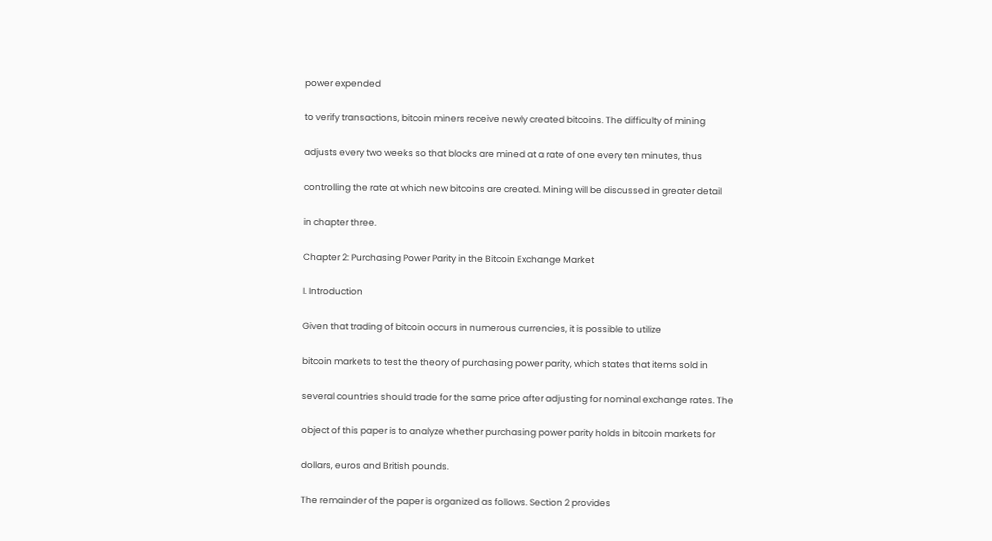power expended

to verify transactions, bitcoin miners receive newly created bitcoins. The difficulty of mining

adjusts every two weeks so that blocks are mined at a rate of one every ten minutes, thus

controlling the rate at which new bitcoins are created. Mining will be discussed in greater detail

in chapter three.

Chapter 2: Purchasing Power Parity in the Bitcoin Exchange Market

I. Introduction

Given that trading of bitcoin occurs in numerous currencies, it is possible to utilize

bitcoin markets to test the theory of purchasing power parity, which states that items sold in

several countries should trade for the same price after adjusting for nominal exchange rates. The

object of this paper is to analyze whether purchasing power parity holds in bitcoin markets for

dollars, euros and British pounds.

The remainder of the paper is organized as follows. Section 2 provides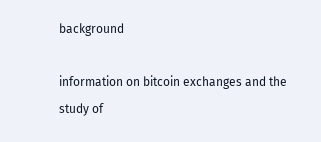background

information on bitcoin exchanges and the study of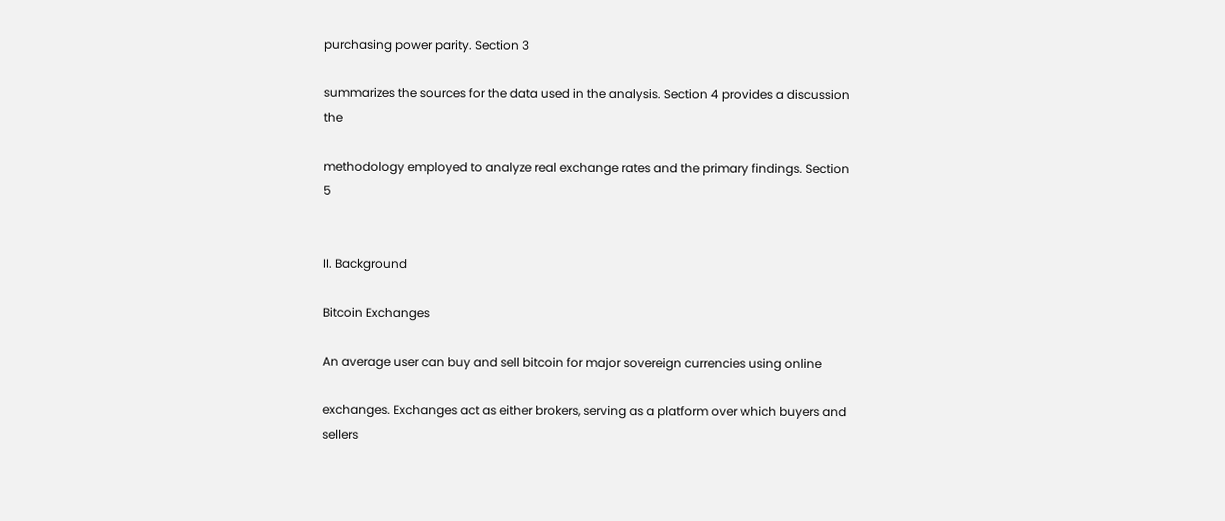purchasing power parity. Section 3

summarizes the sources for the data used in the analysis. Section 4 provides a discussion the

methodology employed to analyze real exchange rates and the primary findings. Section 5


II. Background

Bitcoin Exchanges

An average user can buy and sell bitcoin for major sovereign currencies using online

exchanges. Exchanges act as either brokers, serving as a platform over which buyers and sellers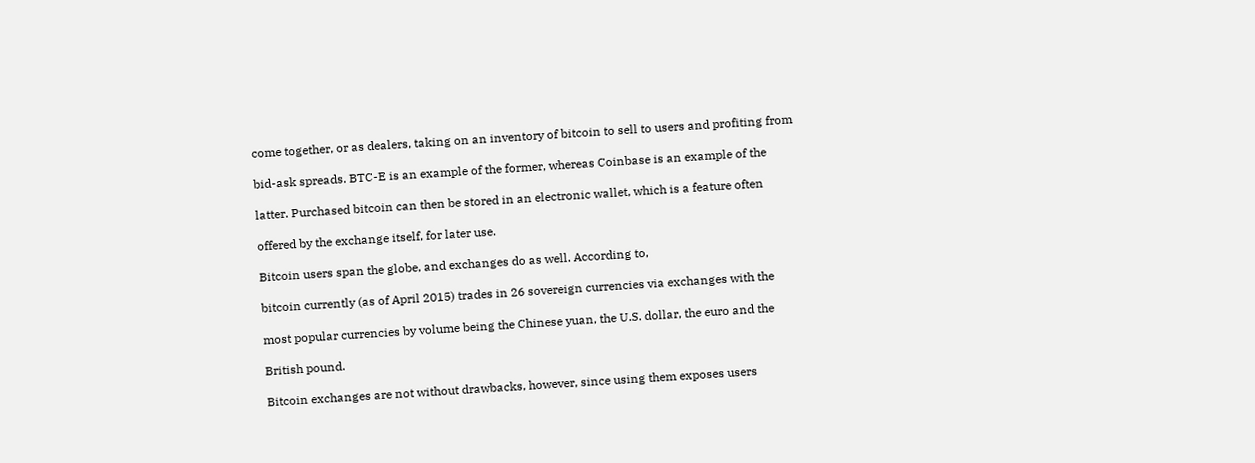come together, or as dealers, taking on an inventory of bitcoin to sell to users and profiting from

bid-ask spreads. BTC-E is an example of the former, whereas Coinbase is an example of the

latter. Purchased bitcoin can then be stored in an electronic wallet, which is a feature often

offered by the exchange itself, for later use.

Bitcoin users span the globe, and exchanges do as well. According to,

bitcoin currently (as of April 2015) trades in 26 sovereign currencies via exchanges with the

most popular currencies by volume being the Chinese yuan, the U.S. dollar, the euro and the

British pound.

Bitcoin exchanges are not without drawbacks, however, since using them exposes users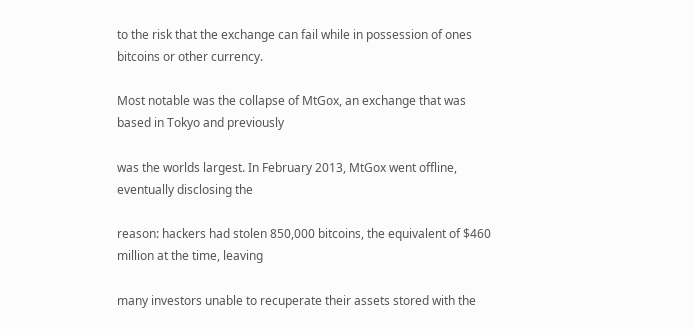to the risk that the exchange can fail while in possession of ones bitcoins or other currency.

Most notable was the collapse of MtGox, an exchange that was based in Tokyo and previously

was the worlds largest. In February 2013, MtGox went offline, eventually disclosing the

reason: hackers had stolen 850,000 bitcoins, the equivalent of $460 million at the time, leaving

many investors unable to recuperate their assets stored with the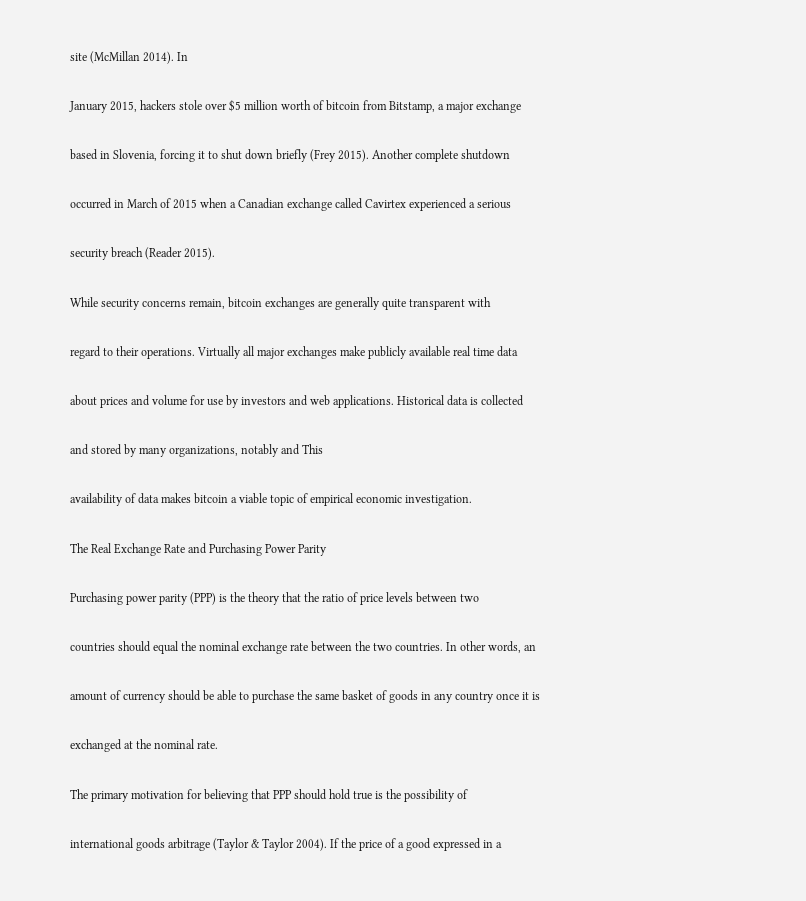site (McMillan 2014). In

January 2015, hackers stole over $5 million worth of bitcoin from Bitstamp, a major exchange

based in Slovenia, forcing it to shut down briefly (Frey 2015). Another complete shutdown

occurred in March of 2015 when a Canadian exchange called Cavirtex experienced a serious

security breach (Reader 2015).

While security concerns remain, bitcoin exchanges are generally quite transparent with

regard to their operations. Virtually all major exchanges make publicly available real time data

about prices and volume for use by investors and web applications. Historical data is collected

and stored by many organizations, notably and This

availability of data makes bitcoin a viable topic of empirical economic investigation.

The Real Exchange Rate and Purchasing Power Parity

Purchasing power parity (PPP) is the theory that the ratio of price levels between two

countries should equal the nominal exchange rate between the two countries. In other words, an

amount of currency should be able to purchase the same basket of goods in any country once it is

exchanged at the nominal rate.

The primary motivation for believing that PPP should hold true is the possibility of

international goods arbitrage (Taylor & Taylor 2004). If the price of a good expressed in a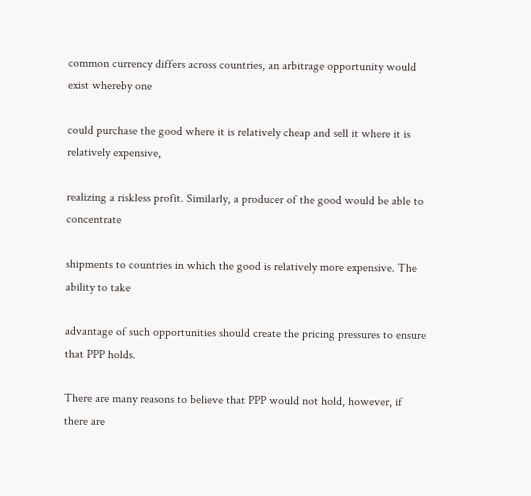common currency differs across countries, an arbitrage opportunity would exist whereby one

could purchase the good where it is relatively cheap and sell it where it is relatively expensive,

realizing a riskless profit. Similarly, a producer of the good would be able to concentrate

shipments to countries in which the good is relatively more expensive. The ability to take

advantage of such opportunities should create the pricing pressures to ensure that PPP holds.

There are many reasons to believe that PPP would not hold, however, if there are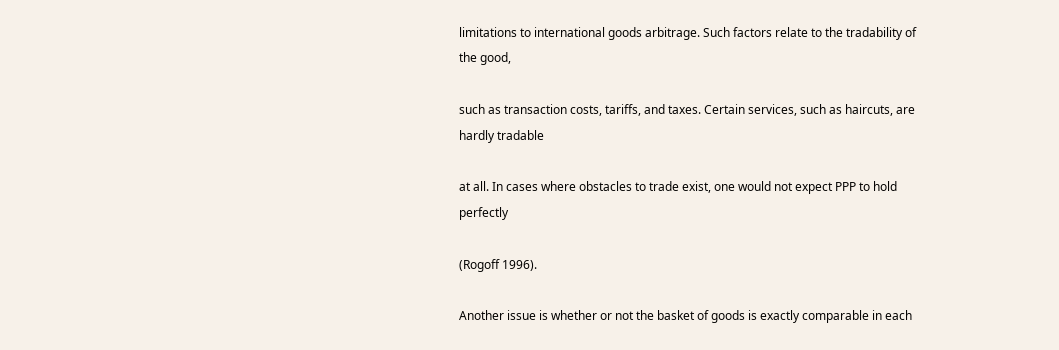limitations to international goods arbitrage. Such factors relate to the tradability of the good,

such as transaction costs, tariffs, and taxes. Certain services, such as haircuts, are hardly tradable

at all. In cases where obstacles to trade exist, one would not expect PPP to hold perfectly

(Rogoff 1996).

Another issue is whether or not the basket of goods is exactly comparable in each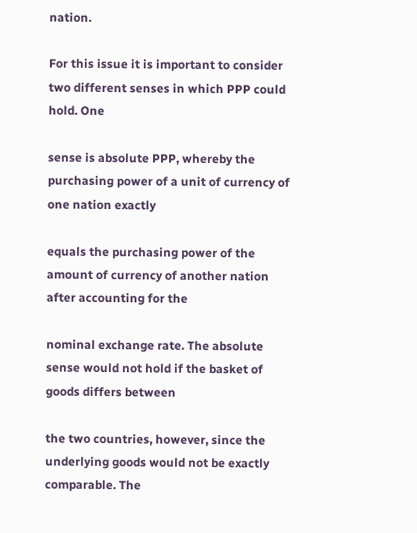nation.

For this issue it is important to consider two different senses in which PPP could hold. One

sense is absolute PPP, whereby the purchasing power of a unit of currency of one nation exactly

equals the purchasing power of the amount of currency of another nation after accounting for the

nominal exchange rate. The absolute sense would not hold if the basket of goods differs between

the two countries, however, since the underlying goods would not be exactly comparable. The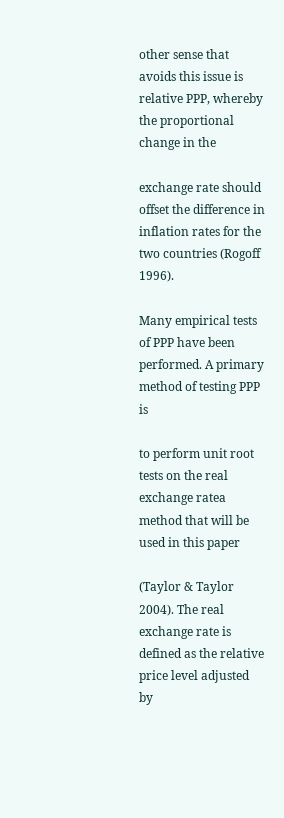other sense that avoids this issue is relative PPP, whereby the proportional change in the

exchange rate should offset the difference in inflation rates for the two countries (Rogoff 1996).

Many empirical tests of PPP have been performed. A primary method of testing PPP is

to perform unit root tests on the real exchange ratea method that will be used in this paper

(Taylor & Taylor 2004). The real exchange rate is defined as the relative price level adjusted by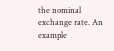the nominal exchange rate. An example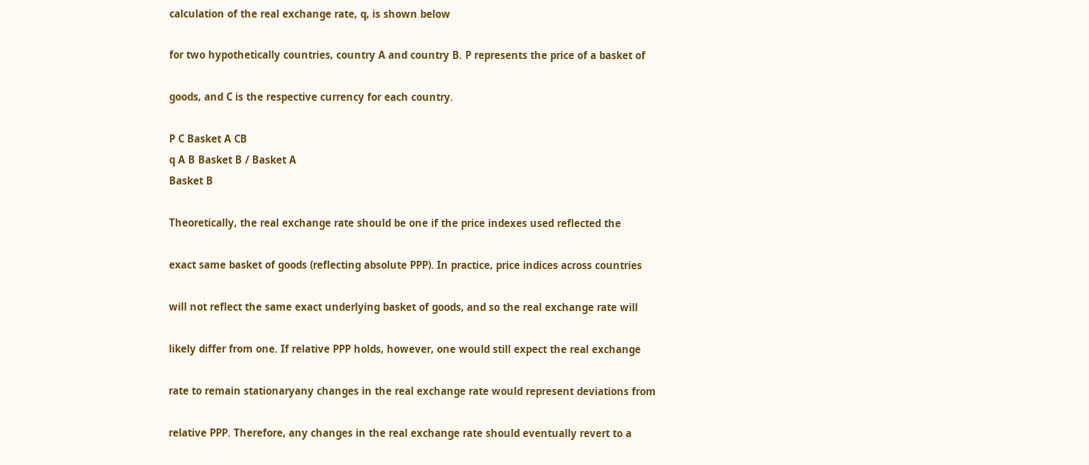calculation of the real exchange rate, q, is shown below

for two hypothetically countries, country A and country B. P represents the price of a basket of

goods, and C is the respective currency for each country.

P C Basket A CB
q A B Basket B / Basket A
Basket B

Theoretically, the real exchange rate should be one if the price indexes used reflected the

exact same basket of goods (reflecting absolute PPP). In practice, price indices across countries

will not reflect the same exact underlying basket of goods, and so the real exchange rate will

likely differ from one. If relative PPP holds, however, one would still expect the real exchange

rate to remain stationaryany changes in the real exchange rate would represent deviations from

relative PPP. Therefore, any changes in the real exchange rate should eventually revert to a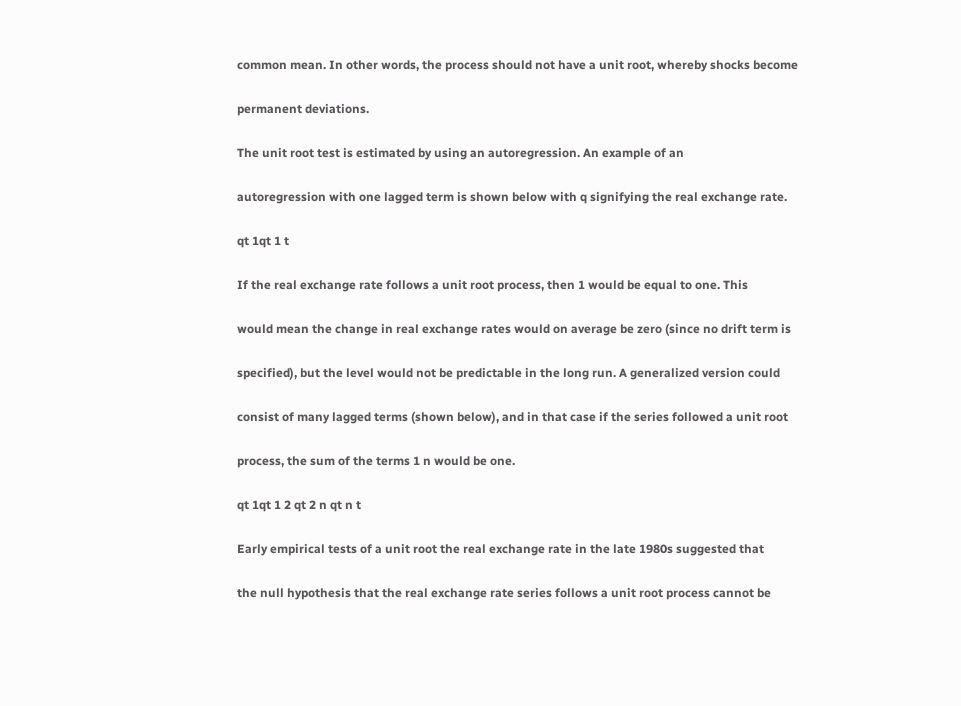common mean. In other words, the process should not have a unit root, whereby shocks become

permanent deviations.

The unit root test is estimated by using an autoregression. An example of an

autoregression with one lagged term is shown below with q signifying the real exchange rate.

qt 1qt 1 t

If the real exchange rate follows a unit root process, then 1 would be equal to one. This

would mean the change in real exchange rates would on average be zero (since no drift term is

specified), but the level would not be predictable in the long run. A generalized version could

consist of many lagged terms (shown below), and in that case if the series followed a unit root

process, the sum of the terms 1 n would be one.

qt 1qt 1 2 qt 2 n qt n t

Early empirical tests of a unit root the real exchange rate in the late 1980s suggested that

the null hypothesis that the real exchange rate series follows a unit root process cannot be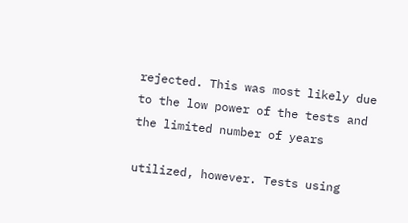rejected. This was most likely due to the low power of the tests and the limited number of years

utilized, however. Tests using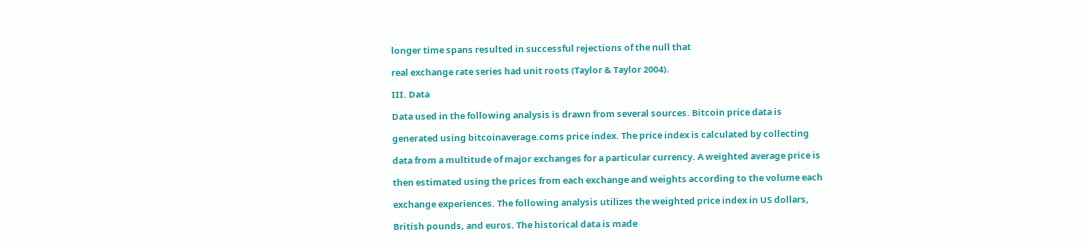longer time spans resulted in successful rejections of the null that

real exchange rate series had unit roots (Taylor & Taylor 2004).

III. Data

Data used in the following analysis is drawn from several sources. Bitcoin price data is

generated using bitcoinaverage.coms price index. The price index is calculated by collecting

data from a multitude of major exchanges for a particular currency. A weighted average price is

then estimated using the prices from each exchange and weights according to the volume each

exchange experiences. The following analysis utilizes the weighted price index in US dollars,

British pounds, and euros. The historical data is made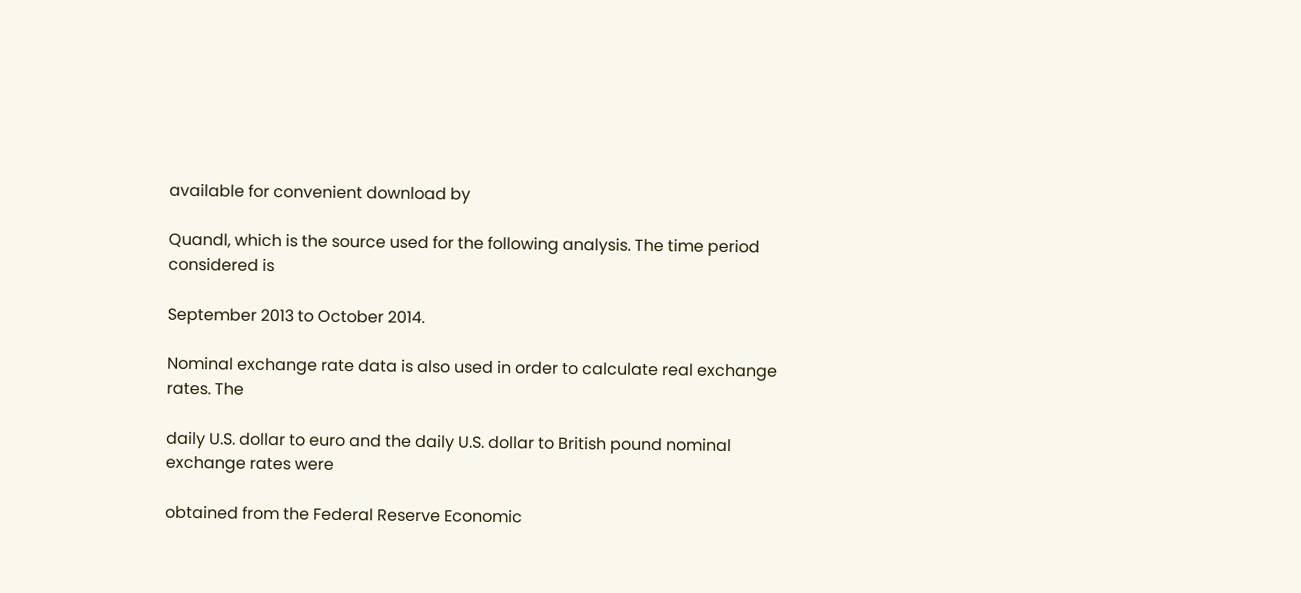available for convenient download by

Quandl, which is the source used for the following analysis. The time period considered is

September 2013 to October 2014.

Nominal exchange rate data is also used in order to calculate real exchange rates. The

daily U.S. dollar to euro and the daily U.S. dollar to British pound nominal exchange rates were

obtained from the Federal Reserve Economic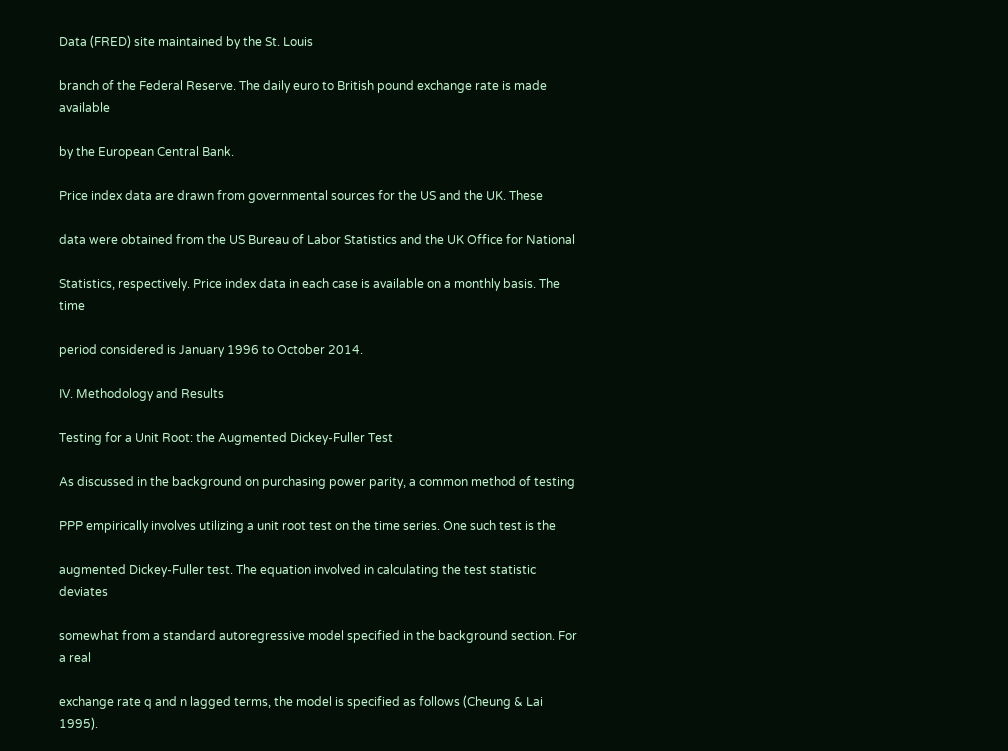Data (FRED) site maintained by the St. Louis

branch of the Federal Reserve. The daily euro to British pound exchange rate is made available

by the European Central Bank.

Price index data are drawn from governmental sources for the US and the UK. These

data were obtained from the US Bureau of Labor Statistics and the UK Office for National

Statistics, respectively. Price index data in each case is available on a monthly basis. The time

period considered is January 1996 to October 2014.

IV. Methodology and Results

Testing for a Unit Root: the Augmented Dickey-Fuller Test

As discussed in the background on purchasing power parity, a common method of testing

PPP empirically involves utilizing a unit root test on the time series. One such test is the

augmented Dickey-Fuller test. The equation involved in calculating the test statistic deviates

somewhat from a standard autoregressive model specified in the background section. For a real

exchange rate q and n lagged terms, the model is specified as follows (Cheung & Lai 1995).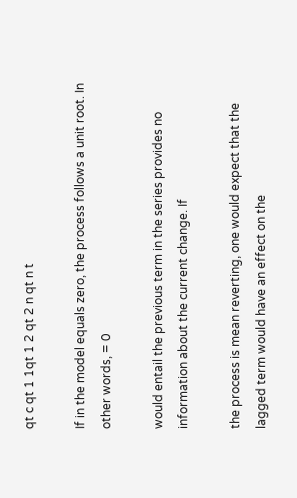qt c qt 1 1qt 1 2 qt 2 n qt n t

If in the model equals zero, the process follows a unit root. In other words, = 0

would entail the previous term in the series provides no information about the current change. If

the process is mean reverting, one would expect that the lagged term would have an effect on the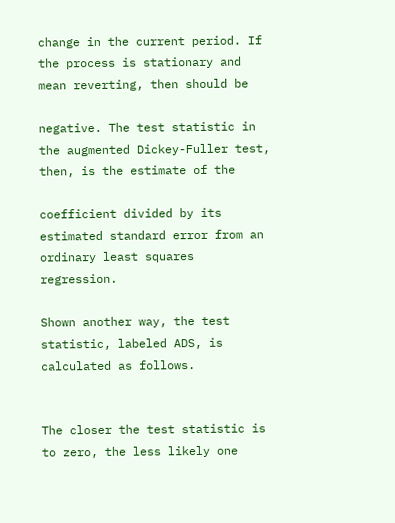change in the current period. If the process is stationary and mean reverting, then should be

negative. The test statistic in the augmented Dickey-Fuller test, then, is the estimate of the

coefficient divided by its estimated standard error from an ordinary least squares regression.

Shown another way, the test statistic, labeled ADS, is calculated as follows.


The closer the test statistic is to zero, the less likely one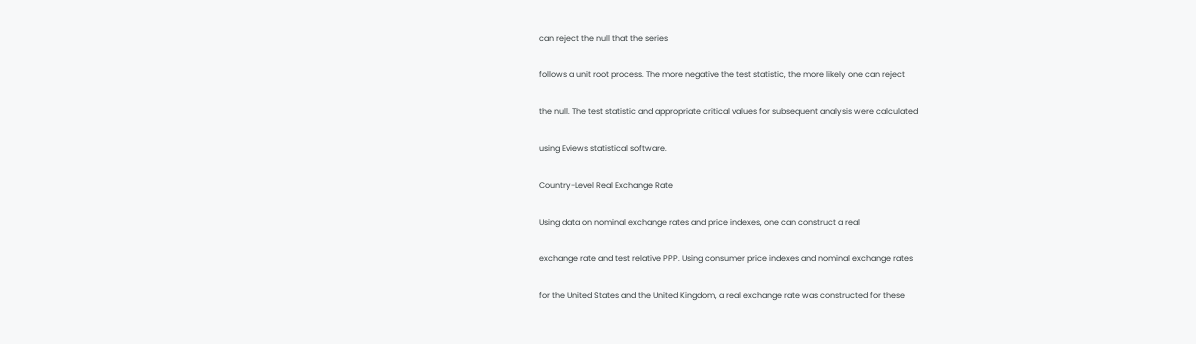can reject the null that the series

follows a unit root process. The more negative the test statistic, the more likely one can reject

the null. The test statistic and appropriate critical values for subsequent analysis were calculated

using Eviews statistical software.

Country-Level Real Exchange Rate

Using data on nominal exchange rates and price indexes, one can construct a real

exchange rate and test relative PPP. Using consumer price indexes and nominal exchange rates

for the United States and the United Kingdom, a real exchange rate was constructed for these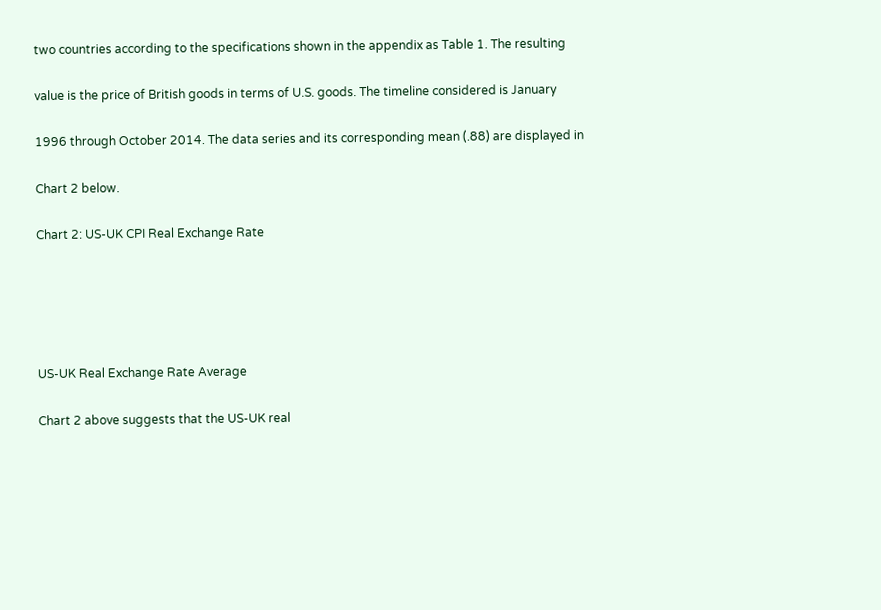two countries according to the specifications shown in the appendix as Table 1. The resulting

value is the price of British goods in terms of U.S. goods. The timeline considered is January

1996 through October 2014. The data series and its corresponding mean (.88) are displayed in

Chart 2 below.

Chart 2: US-UK CPI Real Exchange Rate





US-UK Real Exchange Rate Average

Chart 2 above suggests that the US-UK real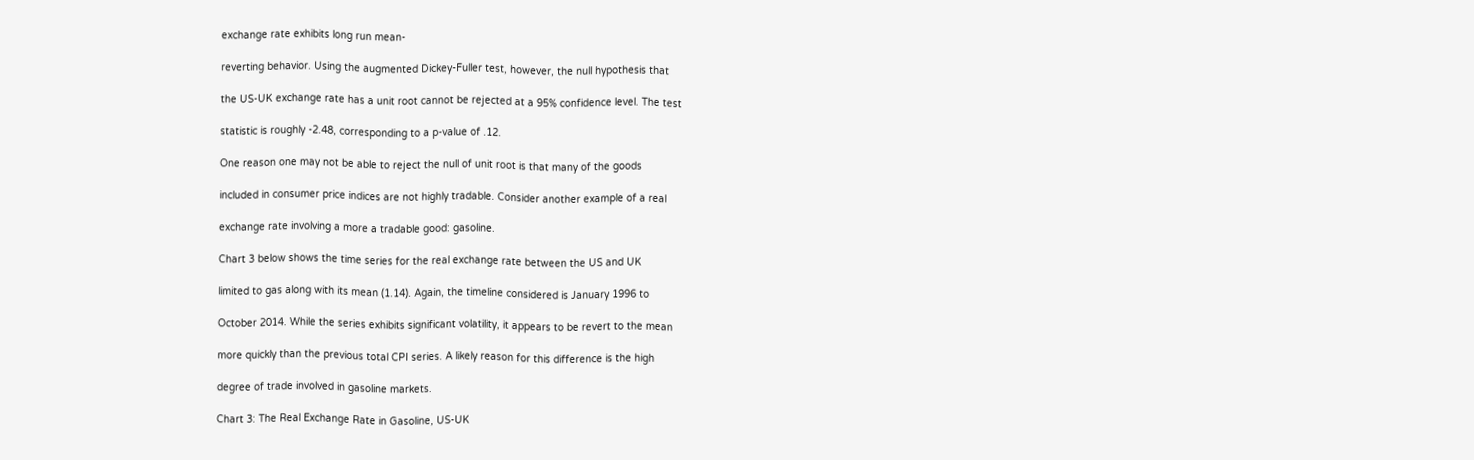exchange rate exhibits long run mean-

reverting behavior. Using the augmented Dickey-Fuller test, however, the null hypothesis that

the US-UK exchange rate has a unit root cannot be rejected at a 95% confidence level. The test

statistic is roughly -2.48, corresponding to a p-value of .12.

One reason one may not be able to reject the null of unit root is that many of the goods

included in consumer price indices are not highly tradable. Consider another example of a real

exchange rate involving a more a tradable good: gasoline.

Chart 3 below shows the time series for the real exchange rate between the US and UK

limited to gas along with its mean (1.14). Again, the timeline considered is January 1996 to

October 2014. While the series exhibits significant volatility, it appears to be revert to the mean

more quickly than the previous total CPI series. A likely reason for this difference is the high

degree of trade involved in gasoline markets.

Chart 3: The Real Exchange Rate in Gasoline, US-UK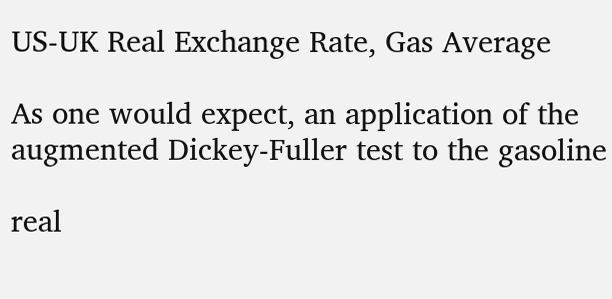US-UK Real Exchange Rate, Gas Average

As one would expect, an application of the augmented Dickey-Fuller test to the gasoline

real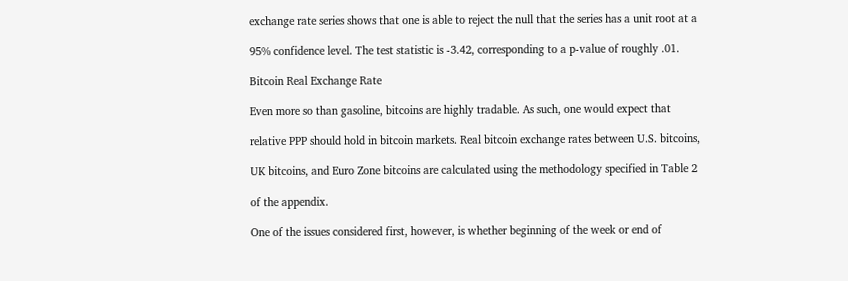exchange rate series shows that one is able to reject the null that the series has a unit root at a

95% confidence level. The test statistic is -3.42, corresponding to a p-value of roughly .01.

Bitcoin Real Exchange Rate

Even more so than gasoline, bitcoins are highly tradable. As such, one would expect that

relative PPP should hold in bitcoin markets. Real bitcoin exchange rates between U.S. bitcoins,

UK bitcoins, and Euro Zone bitcoins are calculated using the methodology specified in Table 2

of the appendix.

One of the issues considered first, however, is whether beginning of the week or end of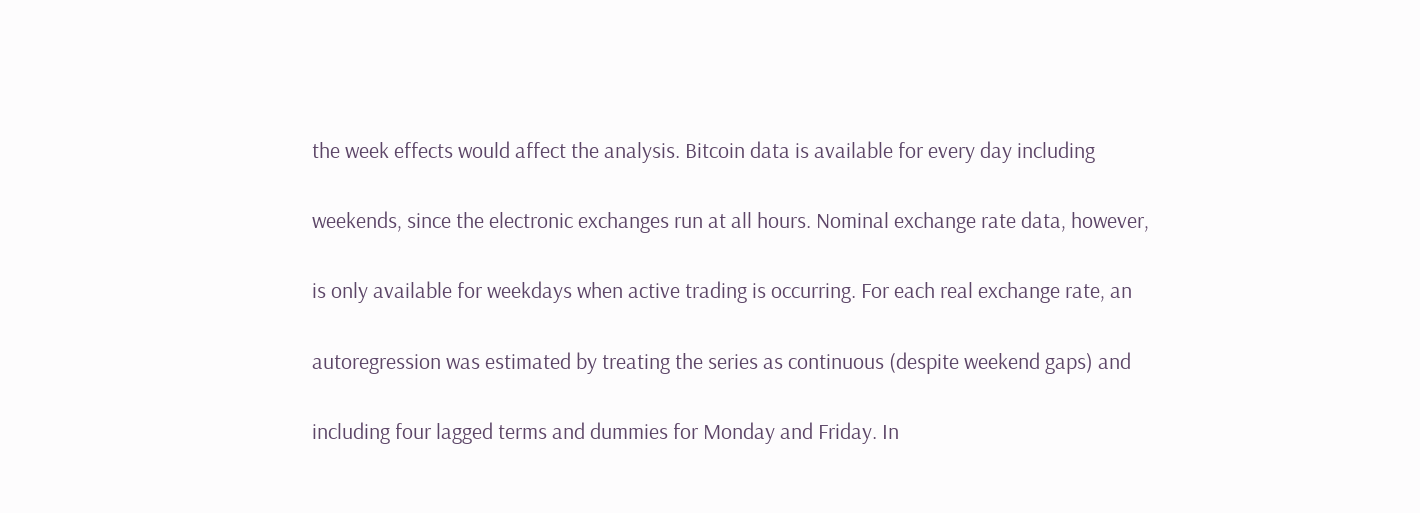the week effects would affect the analysis. Bitcoin data is available for every day including

weekends, since the electronic exchanges run at all hours. Nominal exchange rate data, however,

is only available for weekdays when active trading is occurring. For each real exchange rate, an

autoregression was estimated by treating the series as continuous (despite weekend gaps) and

including four lagged terms and dummies for Monday and Friday. In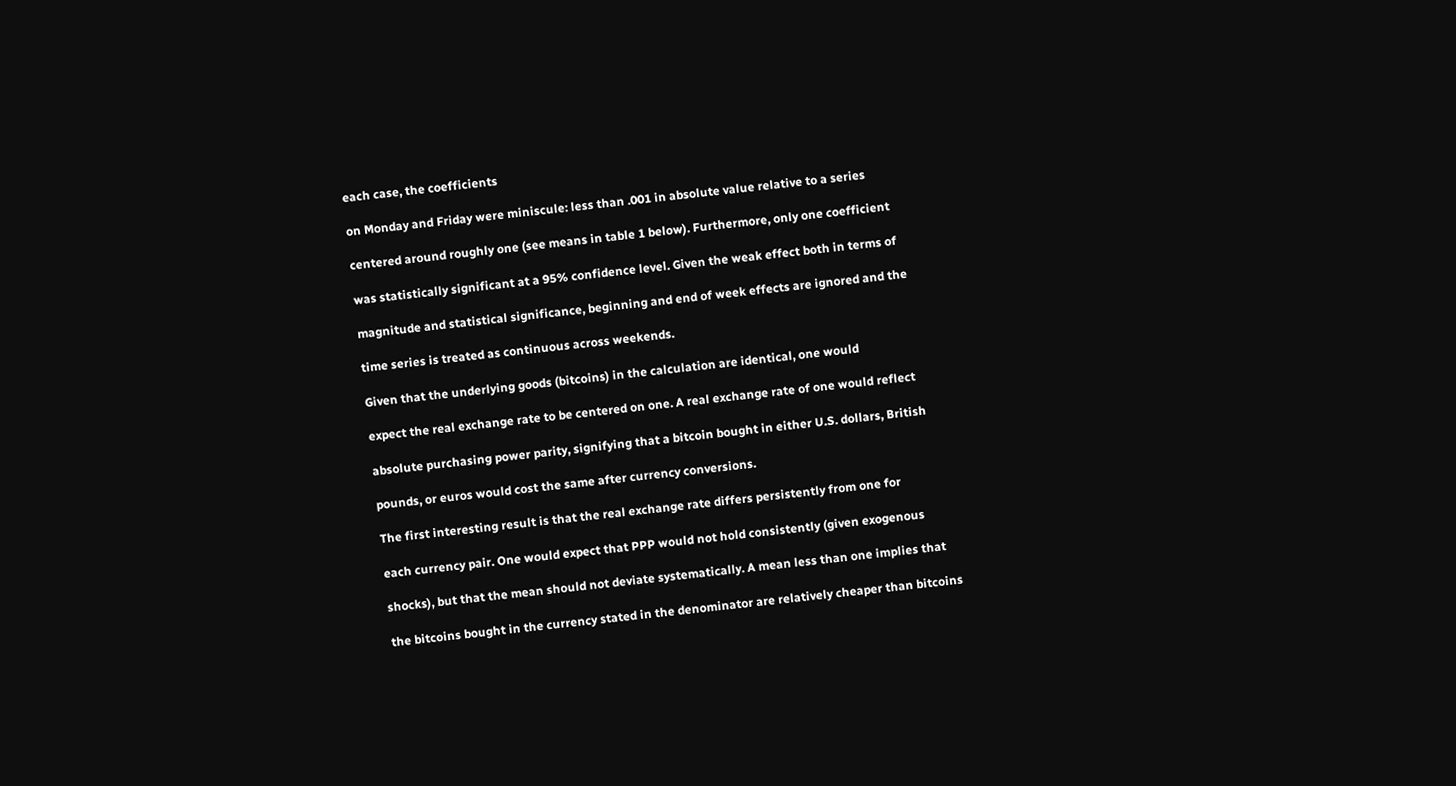each case, the coefficients

on Monday and Friday were miniscule: less than .001 in absolute value relative to a series

centered around roughly one (see means in table 1 below). Furthermore, only one coefficient

was statistically significant at a 95% confidence level. Given the weak effect both in terms of

magnitude and statistical significance, beginning and end of week effects are ignored and the

time series is treated as continuous across weekends.

Given that the underlying goods (bitcoins) in the calculation are identical, one would

expect the real exchange rate to be centered on one. A real exchange rate of one would reflect

absolute purchasing power parity, signifying that a bitcoin bought in either U.S. dollars, British

pounds, or euros would cost the same after currency conversions.

The first interesting result is that the real exchange rate differs persistently from one for

each currency pair. One would expect that PPP would not hold consistently (given exogenous

shocks), but that the mean should not deviate systematically. A mean less than one implies that

the bitcoins bought in the currency stated in the denominator are relatively cheaper than bitcoins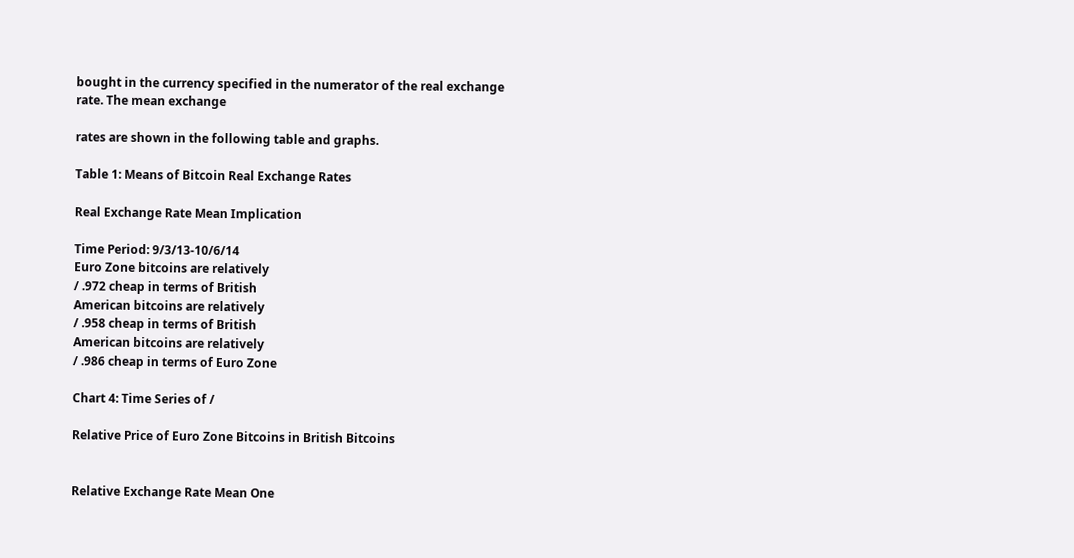bought in the currency specified in the numerator of the real exchange rate. The mean exchange

rates are shown in the following table and graphs.

Table 1: Means of Bitcoin Real Exchange Rates

Real Exchange Rate Mean Implication

Time Period: 9/3/13-10/6/14
Euro Zone bitcoins are relatively
/ .972 cheap in terms of British
American bitcoins are relatively
/ .958 cheap in terms of British
American bitcoins are relatively
/ .986 cheap in terms of Euro Zone

Chart 4: Time Series of /

Relative Price of Euro Zone Bitcoins in British Bitcoins


Relative Exchange Rate Mean One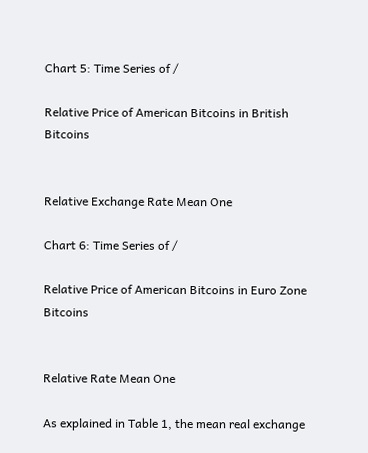Chart 5: Time Series of /

Relative Price of American Bitcoins in British Bitcoins


Relative Exchange Rate Mean One

Chart 6: Time Series of /

Relative Price of American Bitcoins in Euro Zone Bitcoins


Relative Rate Mean One

As explained in Table 1, the mean real exchange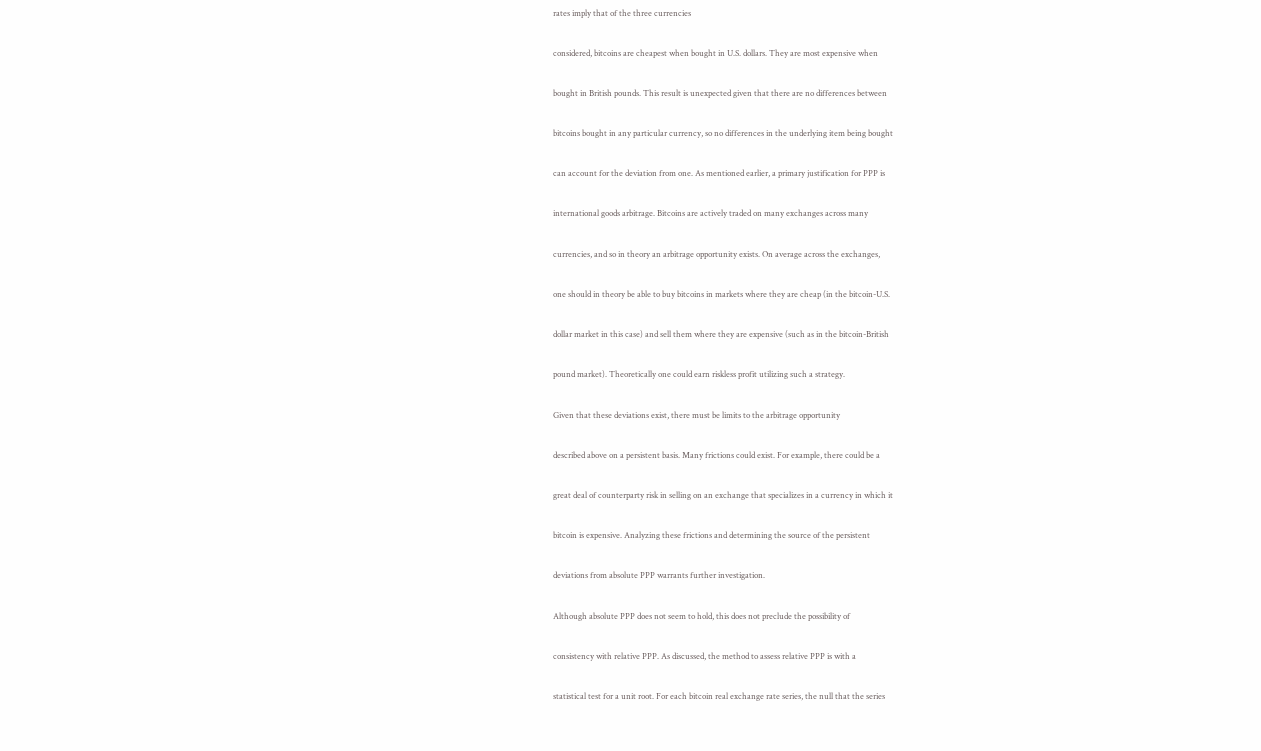rates imply that of the three currencies

considered, bitcoins are cheapest when bought in U.S. dollars. They are most expensive when

bought in British pounds. This result is unexpected given that there are no differences between

bitcoins bought in any particular currency, so no differences in the underlying item being bought

can account for the deviation from one. As mentioned earlier, a primary justification for PPP is

international goods arbitrage. Bitcoins are actively traded on many exchanges across many

currencies, and so in theory an arbitrage opportunity exists. On average across the exchanges,

one should in theory be able to buy bitcoins in markets where they are cheap (in the bitcoin-U.S.

dollar market in this case) and sell them where they are expensive (such as in the bitcoin-British

pound market). Theoretically one could earn riskless profit utilizing such a strategy.

Given that these deviations exist, there must be limits to the arbitrage opportunity

described above on a persistent basis. Many frictions could exist. For example, there could be a

great deal of counterparty risk in selling on an exchange that specializes in a currency in which it

bitcoin is expensive. Analyzing these frictions and determining the source of the persistent

deviations from absolute PPP warrants further investigation.

Although absolute PPP does not seem to hold, this does not preclude the possibility of

consistency with relative PPP. As discussed, the method to assess relative PPP is with a

statistical test for a unit root. For each bitcoin real exchange rate series, the null that the series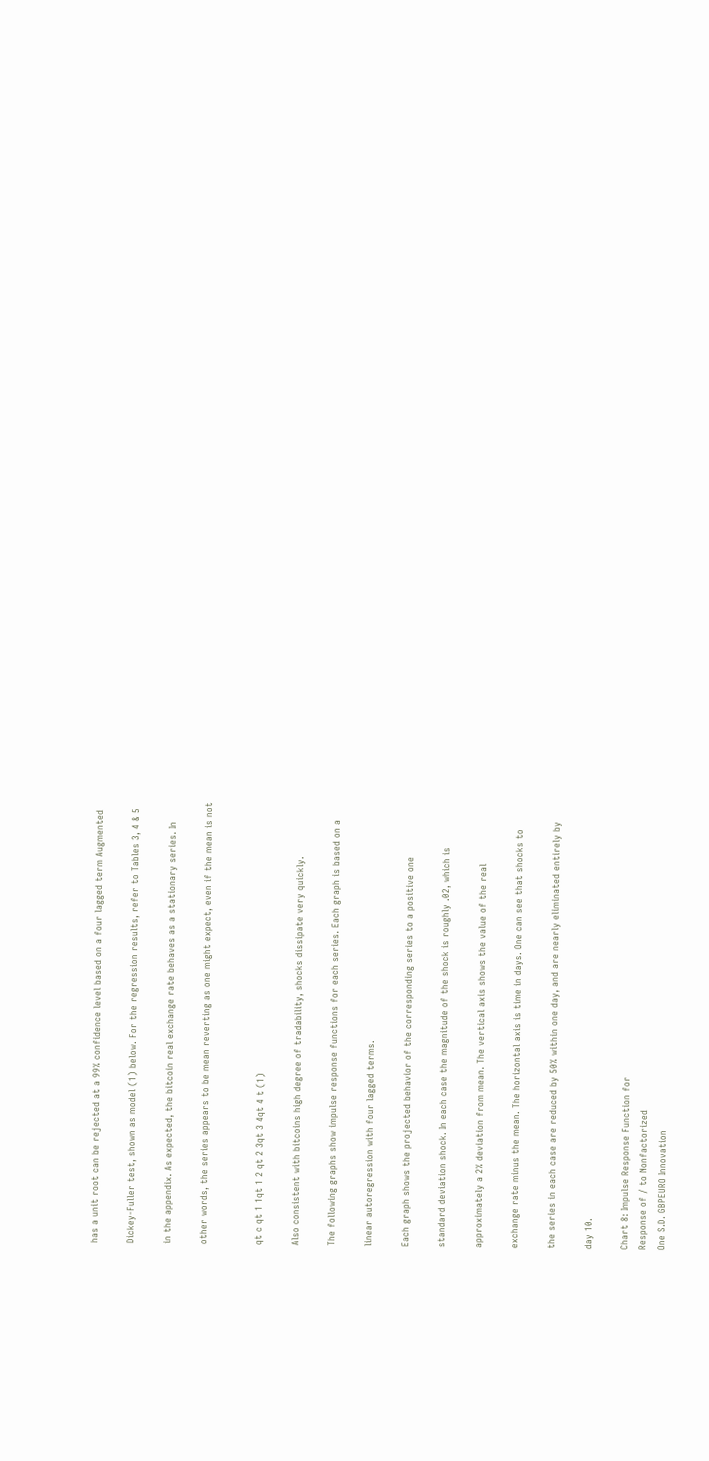has a unit root can be rejected at a 99% confidence level based on a four lagged term Augmented

Dickey-Fuller test, shown as model (1) below. For the regression results, refer to Tables 3, 4 & 5

in the appendix. As expected, the bitcoin real exchange rate behaves as a stationary series. In

other words, the series appears to be mean reverting as one might expect, even if the mean is not


qt c qt 1 1qt 1 2 qt 2 3qt 3 4qt 4 t (1)

Also consistent with bitcoins high degree of tradability, shocks dissipate very quickly.

The following graphs show impulse response functions for each series. Each graph is based on a

linear autoregression with four lagged terms.

Each graph shows the projected behavior of the corresponding series to a positive one

standard deviation shock. In each case the magnitude of the shock is roughly .02, which is

approximately a 2% deviation from mean. The vertical axis shows the value of the real

exchange rate minus the mean. The horizontal axis is time in days. One can see that shocks to

the series in each case are reduced by 50% within one day, and are nearly eliminated entirely by

day 10.

Chart 8: Impulse Response Function for
Response of / to Nonfactorized
One S.D. GBPEURO Innovation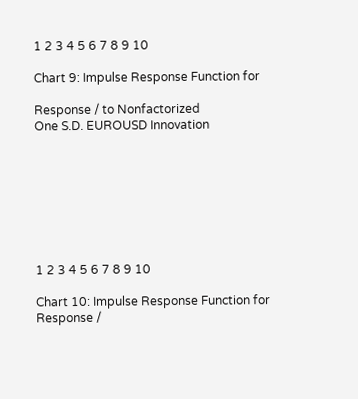1 2 3 4 5 6 7 8 9 10

Chart 9: Impulse Response Function for

Response / to Nonfactorized
One S.D. EUROUSD Innovation








1 2 3 4 5 6 7 8 9 10

Chart 10: Impulse Response Function for
Response /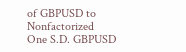of GBPUSD to Nonfactorized
One S.D. GBPUSD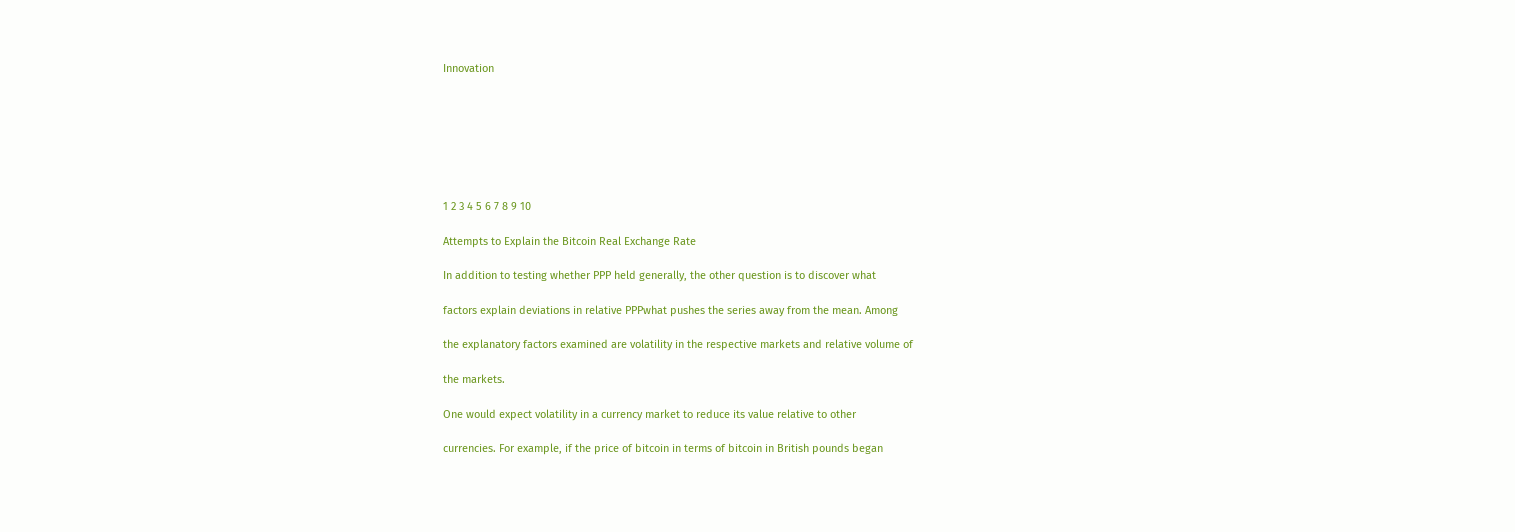Innovation







1 2 3 4 5 6 7 8 9 10

Attempts to Explain the Bitcoin Real Exchange Rate

In addition to testing whether PPP held generally, the other question is to discover what

factors explain deviations in relative PPPwhat pushes the series away from the mean. Among

the explanatory factors examined are volatility in the respective markets and relative volume of

the markets.

One would expect volatility in a currency market to reduce its value relative to other

currencies. For example, if the price of bitcoin in terms of bitcoin in British pounds began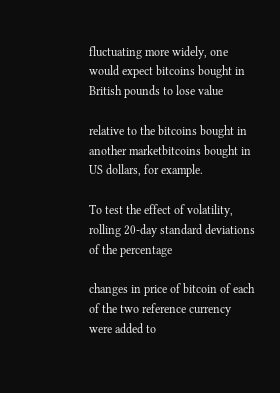fluctuating more widely, one would expect bitcoins bought in British pounds to lose value

relative to the bitcoins bought in another marketbitcoins bought in US dollars, for example.

To test the effect of volatility, rolling 20-day standard deviations of the percentage

changes in price of bitcoin of each of the two reference currency were added to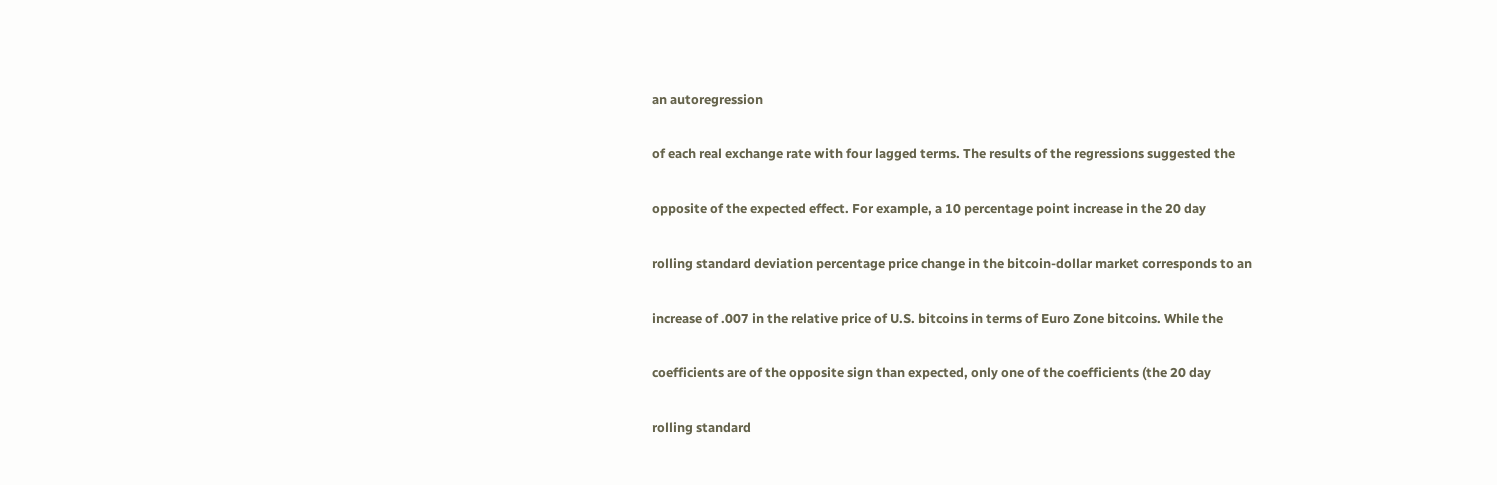an autoregression

of each real exchange rate with four lagged terms. The results of the regressions suggested the

opposite of the expected effect. For example, a 10 percentage point increase in the 20 day

rolling standard deviation percentage price change in the bitcoin-dollar market corresponds to an

increase of .007 in the relative price of U.S. bitcoins in terms of Euro Zone bitcoins. While the

coefficients are of the opposite sign than expected, only one of the coefficients (the 20 day

rolling standard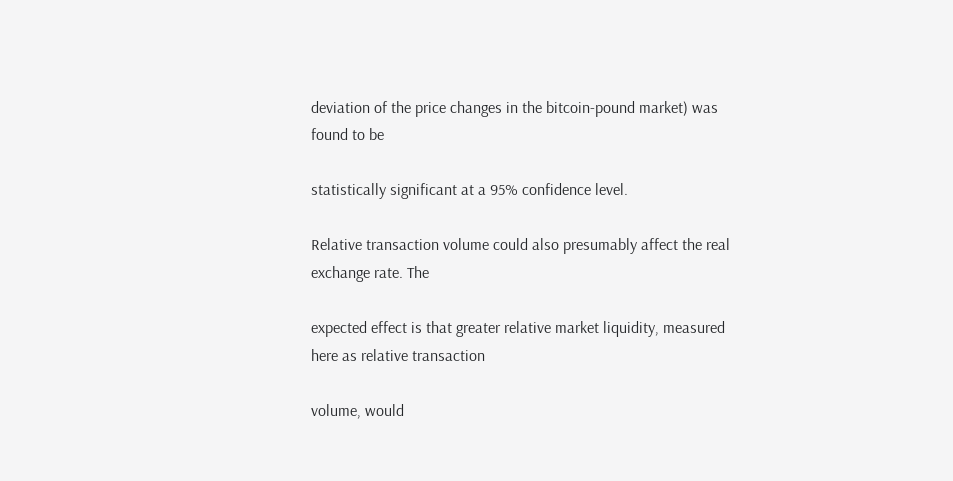deviation of the price changes in the bitcoin-pound market) was found to be

statistically significant at a 95% confidence level.

Relative transaction volume could also presumably affect the real exchange rate. The

expected effect is that greater relative market liquidity, measured here as relative transaction

volume, would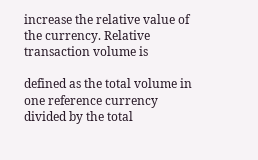increase the relative value of the currency. Relative transaction volume is

defined as the total volume in one reference currency divided by the total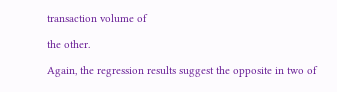transaction volume of

the other.

Again, the regression results suggest the opposite in two of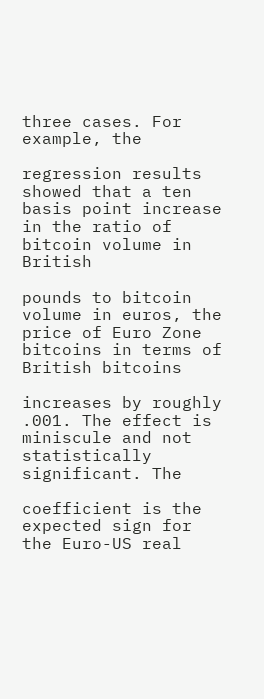three cases. For example, the

regression results showed that a ten basis point increase in the ratio of bitcoin volume in British

pounds to bitcoin volume in euros, the price of Euro Zone bitcoins in terms of British bitcoins

increases by roughly .001. The effect is miniscule and not statistically significant. The

coefficient is the expected sign for the Euro-US real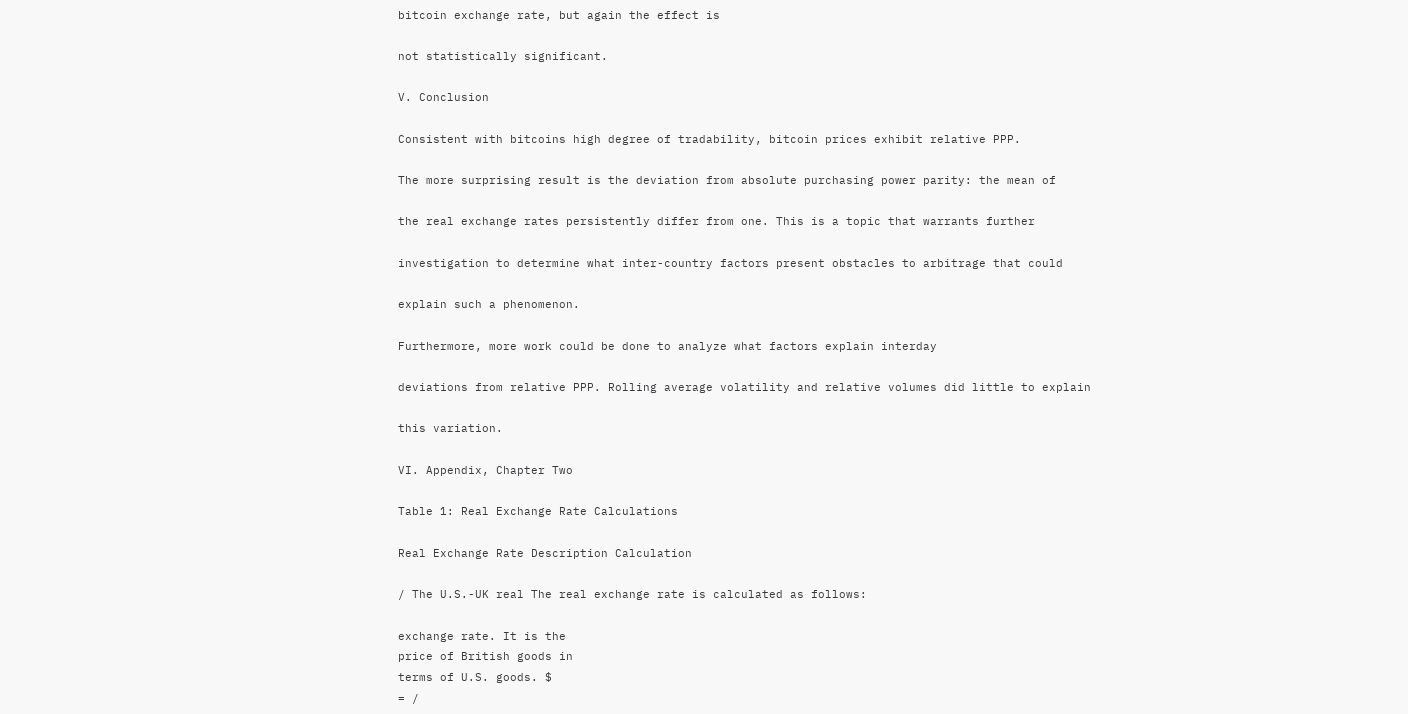bitcoin exchange rate, but again the effect is

not statistically significant.

V. Conclusion

Consistent with bitcoins high degree of tradability, bitcoin prices exhibit relative PPP.

The more surprising result is the deviation from absolute purchasing power parity: the mean of

the real exchange rates persistently differ from one. This is a topic that warrants further

investigation to determine what inter-country factors present obstacles to arbitrage that could

explain such a phenomenon.

Furthermore, more work could be done to analyze what factors explain interday

deviations from relative PPP. Rolling average volatility and relative volumes did little to explain

this variation.

VI. Appendix, Chapter Two

Table 1: Real Exchange Rate Calculations

Real Exchange Rate Description Calculation

/ The U.S.-UK real The real exchange rate is calculated as follows:

exchange rate. It is the
price of British goods in
terms of U.S. goods. $
= /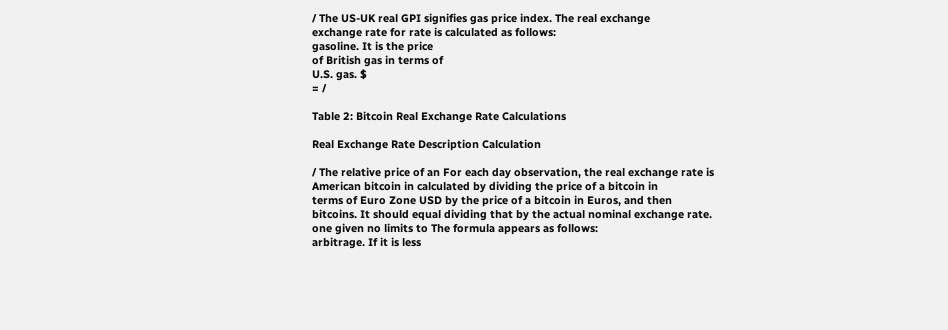/ The US-UK real GPI signifies gas price index. The real exchange
exchange rate for rate is calculated as follows:
gasoline. It is the price
of British gas in terms of
U.S. gas. $
= /

Table 2: Bitcoin Real Exchange Rate Calculations

Real Exchange Rate Description Calculation

/ The relative price of an For each day observation, the real exchange rate is
American bitcoin in calculated by dividing the price of a bitcoin in
terms of Euro Zone USD by the price of a bitcoin in Euros, and then
bitcoins. It should equal dividing that by the actual nominal exchange rate.
one given no limits to The formula appears as follows:
arbitrage. If it is less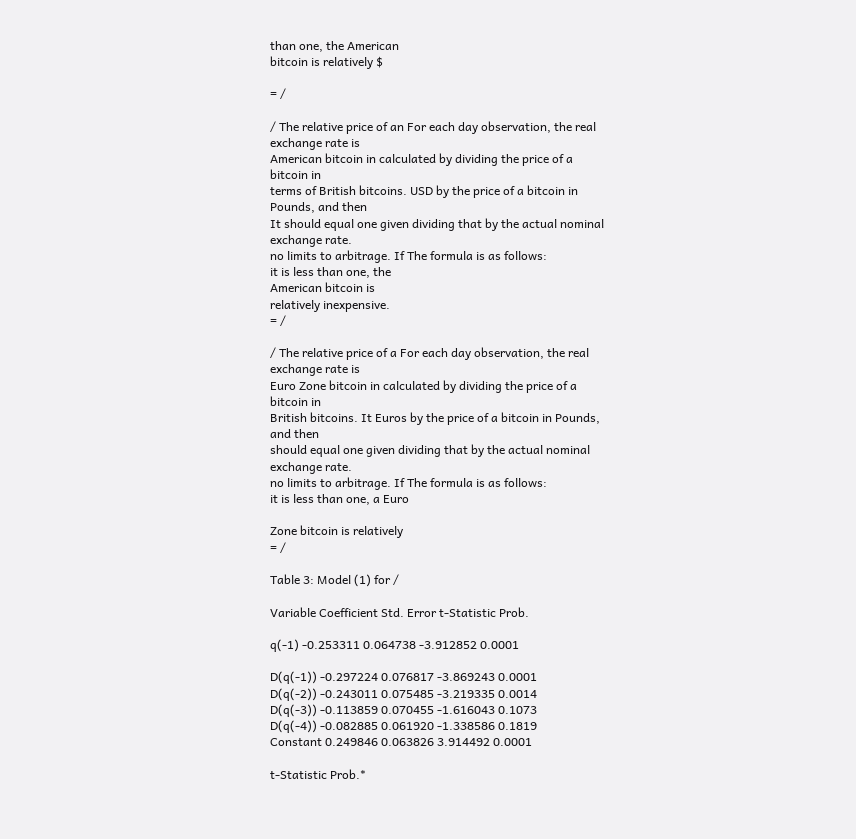than one, the American
bitcoin is relatively $

= /

/ The relative price of an For each day observation, the real exchange rate is
American bitcoin in calculated by dividing the price of a bitcoin in
terms of British bitcoins. USD by the price of a bitcoin in Pounds, and then
It should equal one given dividing that by the actual nominal exchange rate.
no limits to arbitrage. If The formula is as follows:
it is less than one, the
American bitcoin is
relatively inexpensive.
= /

/ The relative price of a For each day observation, the real exchange rate is
Euro Zone bitcoin in calculated by dividing the price of a bitcoin in
British bitcoins. It Euros by the price of a bitcoin in Pounds, and then
should equal one given dividing that by the actual nominal exchange rate.
no limits to arbitrage. If The formula is as follows:
it is less than one, a Euro

Zone bitcoin is relatively
= /

Table 3: Model (1) for /

Variable Coefficient Std. Error t-Statistic Prob.

q(-1) -0.253311 0.064738 -3.912852 0.0001

D(q(-1)) -0.297224 0.076817 -3.869243 0.0001
D(q(-2)) -0.243011 0.075485 -3.219335 0.0014
D(q(-3)) -0.113859 0.070455 -1.616043 0.1073
D(q(-4)) -0.082885 0.061920 -1.338586 0.1819
Constant 0.249846 0.063826 3.914492 0.0001

t-Statistic Prob.*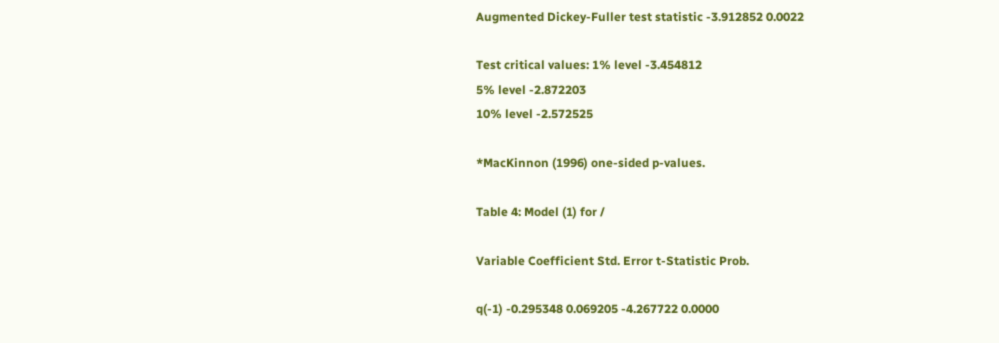Augmented Dickey-Fuller test statistic -3.912852 0.0022

Test critical values: 1% level -3.454812
5% level -2.872203
10% level -2.572525

*MacKinnon (1996) one-sided p-values.

Table 4: Model (1) for /

Variable Coefficient Std. Error t-Statistic Prob.

q(-1) -0.295348 0.069205 -4.267722 0.0000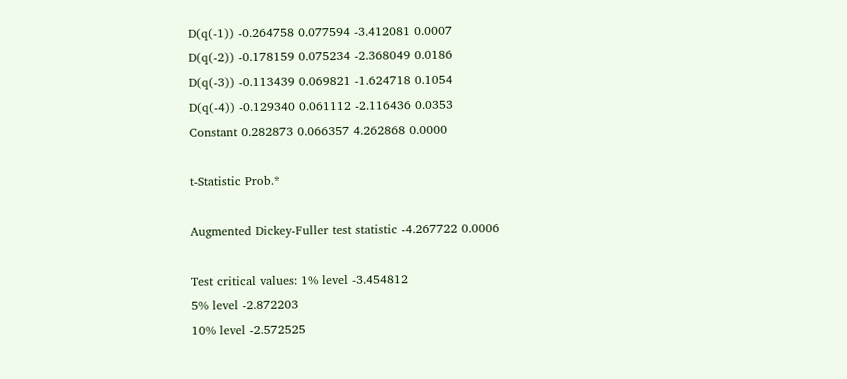D(q(-1)) -0.264758 0.077594 -3.412081 0.0007
D(q(-2)) -0.178159 0.075234 -2.368049 0.0186
D(q(-3)) -0.113439 0.069821 -1.624718 0.1054
D(q(-4)) -0.129340 0.061112 -2.116436 0.0353
Constant 0.282873 0.066357 4.262868 0.0000

t-Statistic Prob.*

Augmented Dickey-Fuller test statistic -4.267722 0.0006

Test critical values: 1% level -3.454812
5% level -2.872203
10% level -2.572525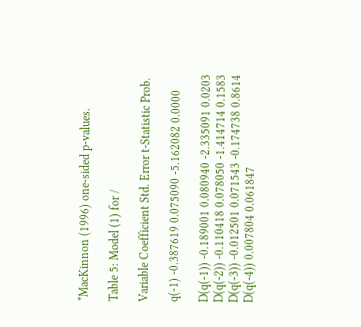*MacKinnon (1996) one-sided p-values.

Table 5: Model (1) for /

Variable Coefficient Std. Error t-Statistic Prob.

q(-1) -0.387619 0.075090 -5.162082 0.0000

D(q(-1)) -0.189001 0.080940 -2.335091 0.0203
D(q(-2)) -0.110418 0.078050 -1.414714 0.1583
D(q(-3)) -0.012501 0.071543 -0.174738 0.8614
D(q(-4)) 0.007804 0.061847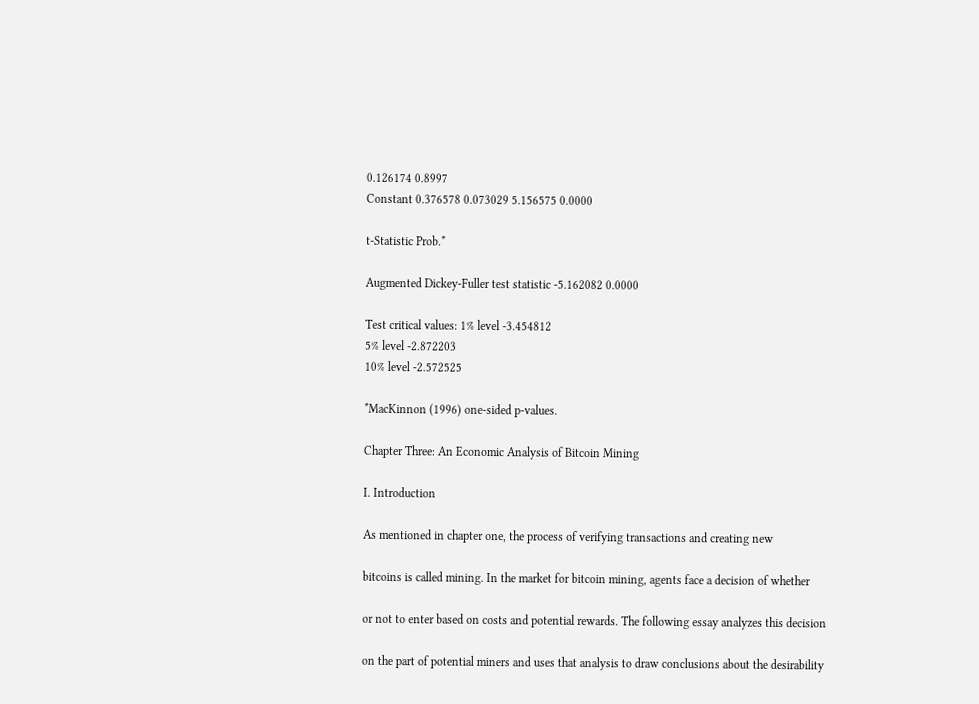0.126174 0.8997
Constant 0.376578 0.073029 5.156575 0.0000

t-Statistic Prob.*

Augmented Dickey-Fuller test statistic -5.162082 0.0000

Test critical values: 1% level -3.454812
5% level -2.872203
10% level -2.572525

*MacKinnon (1996) one-sided p-values.

Chapter Three: An Economic Analysis of Bitcoin Mining

I. Introduction

As mentioned in chapter one, the process of verifying transactions and creating new

bitcoins is called mining. In the market for bitcoin mining, agents face a decision of whether

or not to enter based on costs and potential rewards. The following essay analyzes this decision

on the part of potential miners and uses that analysis to draw conclusions about the desirability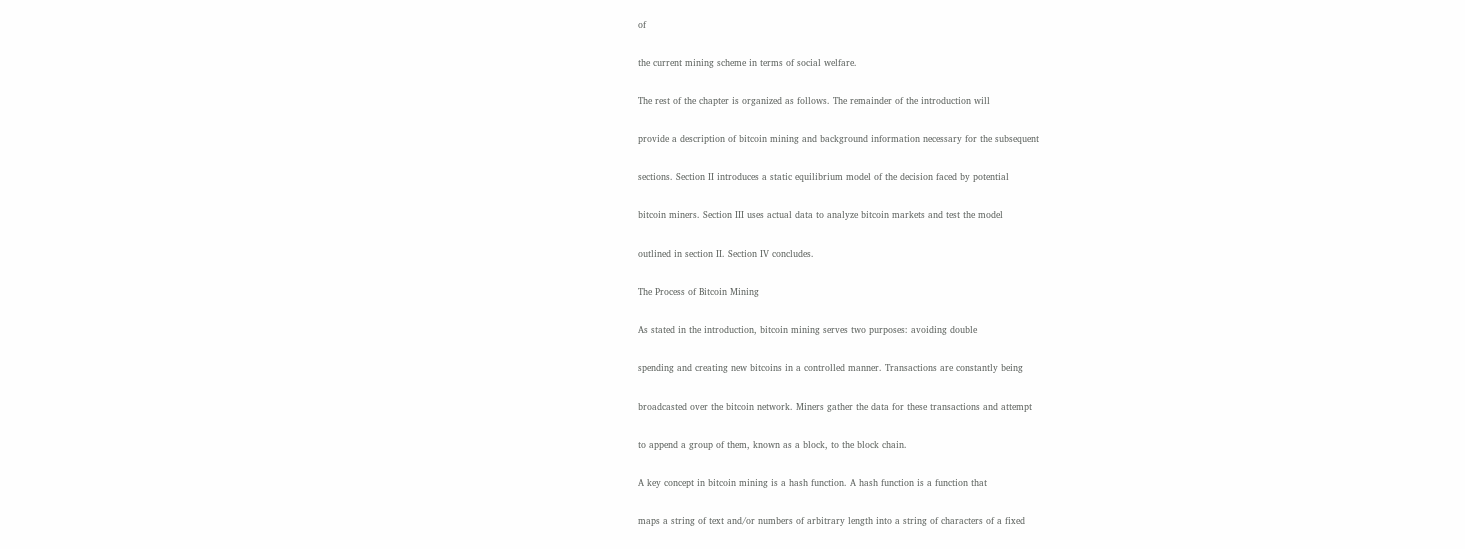of

the current mining scheme in terms of social welfare.

The rest of the chapter is organized as follows. The remainder of the introduction will

provide a description of bitcoin mining and background information necessary for the subsequent

sections. Section II introduces a static equilibrium model of the decision faced by potential

bitcoin miners. Section III uses actual data to analyze bitcoin markets and test the model

outlined in section II. Section IV concludes.

The Process of Bitcoin Mining

As stated in the introduction, bitcoin mining serves two purposes: avoiding double

spending and creating new bitcoins in a controlled manner. Transactions are constantly being

broadcasted over the bitcoin network. Miners gather the data for these transactions and attempt

to append a group of them, known as a block, to the block chain.

A key concept in bitcoin mining is a hash function. A hash function is a function that

maps a string of text and/or numbers of arbitrary length into a string of characters of a fixed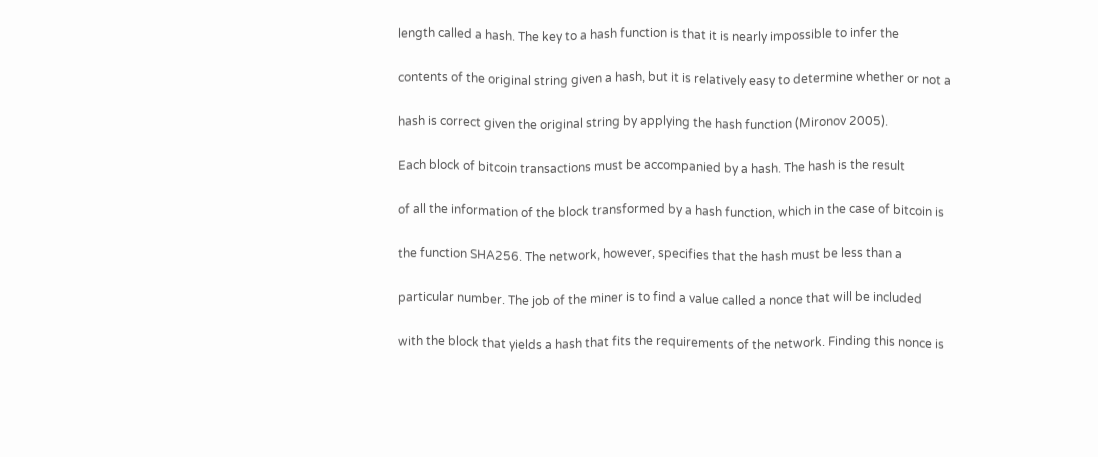length called a hash. The key to a hash function is that it is nearly impossible to infer the

contents of the original string given a hash, but it is relatively easy to determine whether or not a

hash is correct given the original string by applying the hash function (Mironov 2005).

Each block of bitcoin transactions must be accompanied by a hash. The hash is the result

of all the information of the block transformed by a hash function, which in the case of bitcoin is

the function SHA256. The network, however, specifies that the hash must be less than a

particular number. The job of the miner is to find a value called a nonce that will be included

with the block that yields a hash that fits the requirements of the network. Finding this nonce is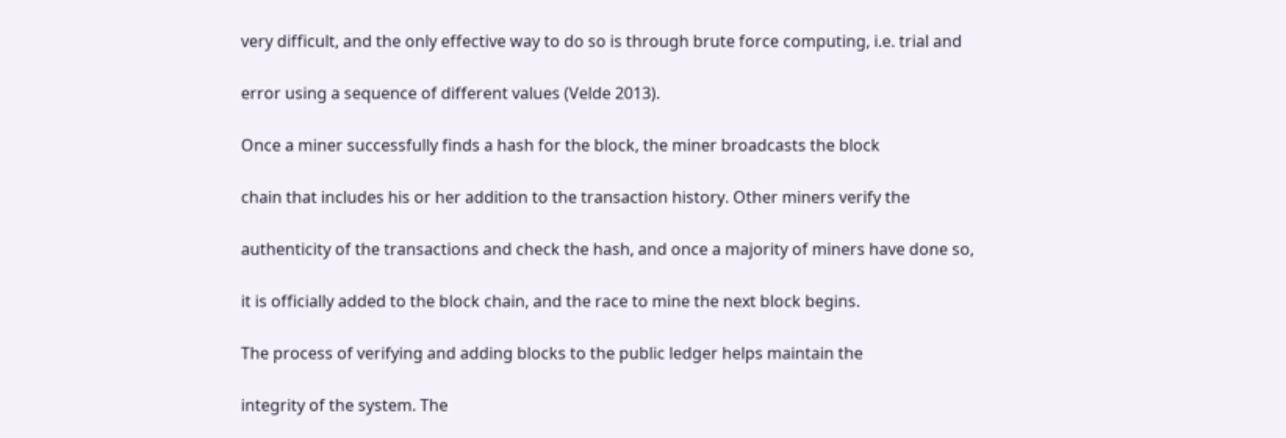very difficult, and the only effective way to do so is through brute force computing, i.e. trial and

error using a sequence of different values (Velde 2013).

Once a miner successfully finds a hash for the block, the miner broadcasts the block

chain that includes his or her addition to the transaction history. Other miners verify the

authenticity of the transactions and check the hash, and once a majority of miners have done so,

it is officially added to the block chain, and the race to mine the next block begins.

The process of verifying and adding blocks to the public ledger helps maintain the

integrity of the system. The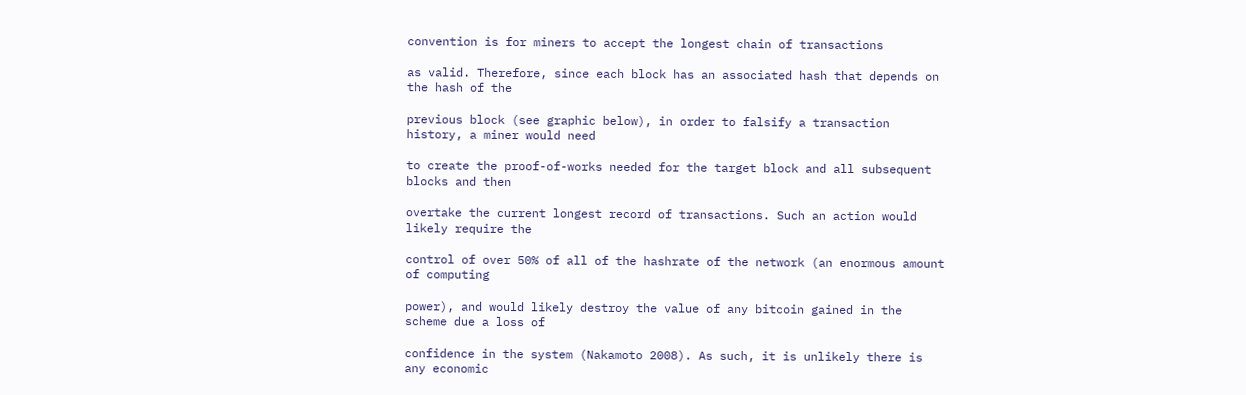convention is for miners to accept the longest chain of transactions

as valid. Therefore, since each block has an associated hash that depends on the hash of the

previous block (see graphic below), in order to falsify a transaction history, a miner would need

to create the proof-of-works needed for the target block and all subsequent blocks and then

overtake the current longest record of transactions. Such an action would likely require the

control of over 50% of all of the hashrate of the network (an enormous amount of computing

power), and would likely destroy the value of any bitcoin gained in the scheme due a loss of

confidence in the system (Nakamoto 2008). As such, it is unlikely there is any economic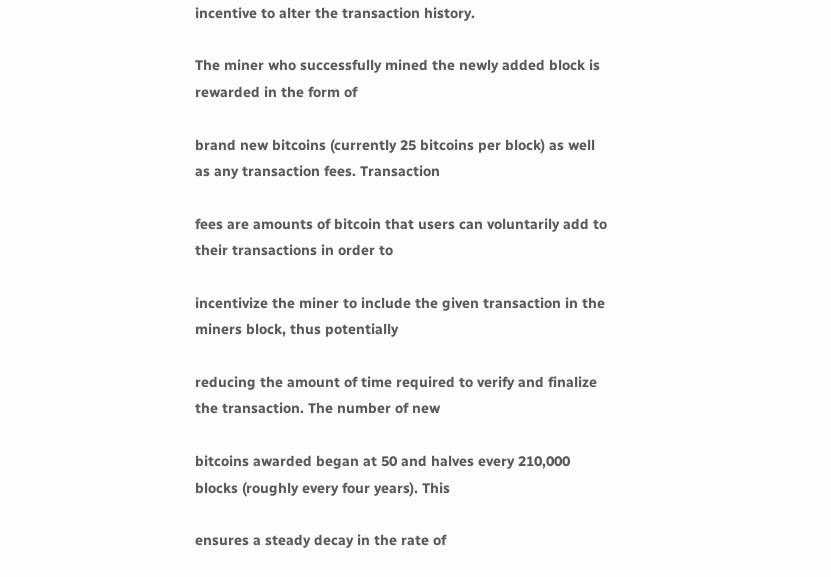incentive to alter the transaction history.

The miner who successfully mined the newly added block is rewarded in the form of

brand new bitcoins (currently 25 bitcoins per block) as well as any transaction fees. Transaction

fees are amounts of bitcoin that users can voluntarily add to their transactions in order to

incentivize the miner to include the given transaction in the miners block, thus potentially

reducing the amount of time required to verify and finalize the transaction. The number of new

bitcoins awarded began at 50 and halves every 210,000 blocks (roughly every four years). This

ensures a steady decay in the rate of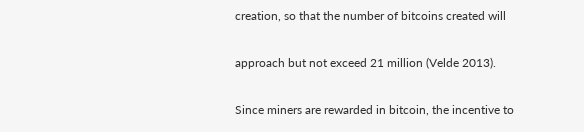creation, so that the number of bitcoins created will

approach but not exceed 21 million (Velde 2013).

Since miners are rewarded in bitcoin, the incentive to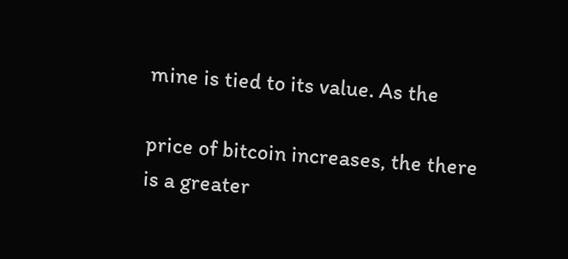mine is tied to its value. As the

price of bitcoin increases, the there is a greater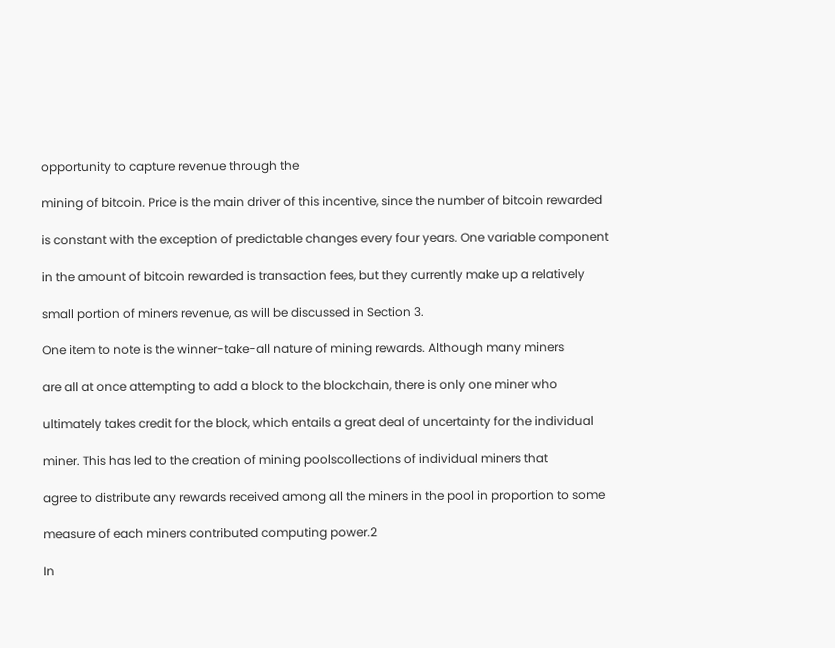opportunity to capture revenue through the

mining of bitcoin. Price is the main driver of this incentive, since the number of bitcoin rewarded

is constant with the exception of predictable changes every four years. One variable component

in the amount of bitcoin rewarded is transaction fees, but they currently make up a relatively

small portion of miners revenue, as will be discussed in Section 3.

One item to note is the winner-take-all nature of mining rewards. Although many miners

are all at once attempting to add a block to the blockchain, there is only one miner who

ultimately takes credit for the block, which entails a great deal of uncertainty for the individual

miner. This has led to the creation of mining poolscollections of individual miners that

agree to distribute any rewards received among all the miners in the pool in proportion to some

measure of each miners contributed computing power.2

In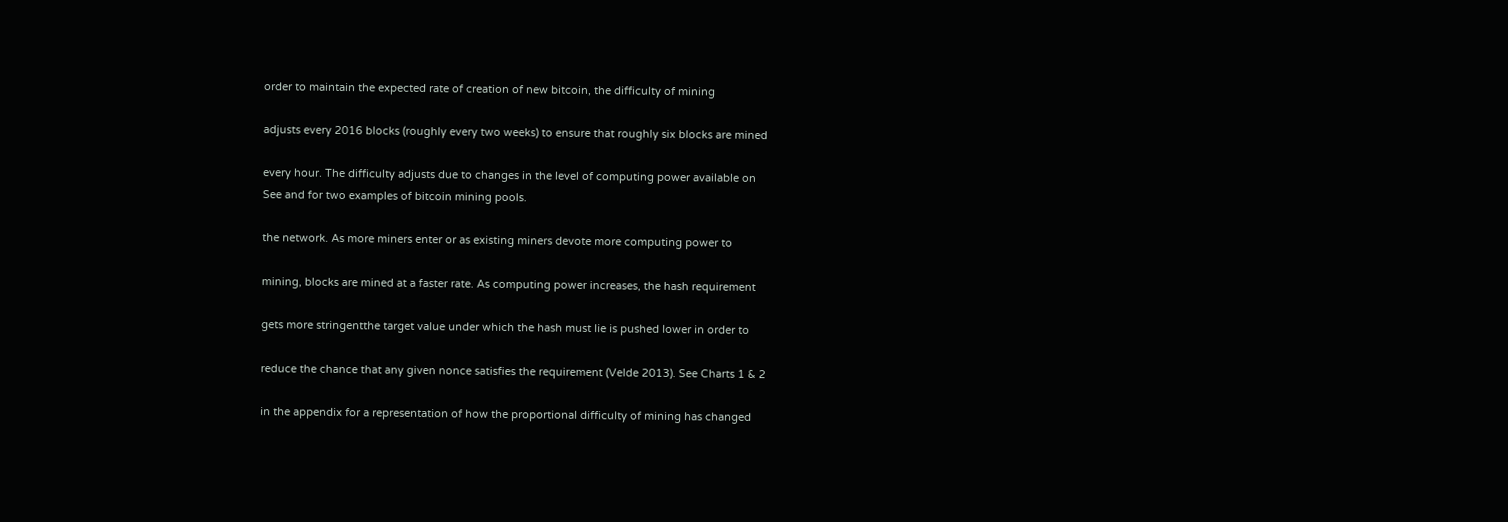order to maintain the expected rate of creation of new bitcoin, the difficulty of mining

adjusts every 2016 blocks (roughly every two weeks) to ensure that roughly six blocks are mined

every hour. The difficulty adjusts due to changes in the level of computing power available on
See and for two examples of bitcoin mining pools.

the network. As more miners enter or as existing miners devote more computing power to

mining, blocks are mined at a faster rate. As computing power increases, the hash requirement

gets more stringentthe target value under which the hash must lie is pushed lower in order to

reduce the chance that any given nonce satisfies the requirement (Velde 2013). See Charts 1 & 2

in the appendix for a representation of how the proportional difficulty of mining has changed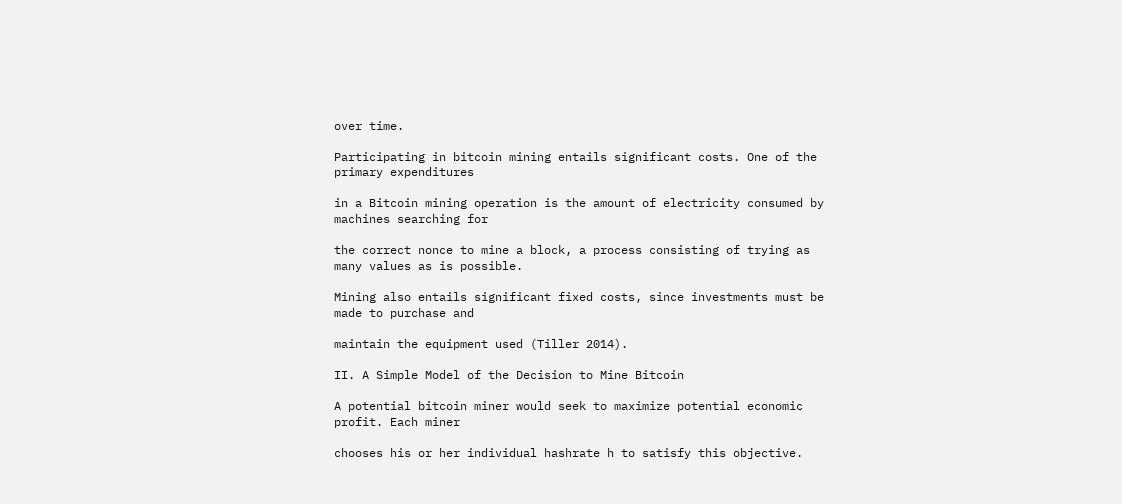over time.

Participating in bitcoin mining entails significant costs. One of the primary expenditures

in a Bitcoin mining operation is the amount of electricity consumed by machines searching for

the correct nonce to mine a block, a process consisting of trying as many values as is possible.

Mining also entails significant fixed costs, since investments must be made to purchase and

maintain the equipment used (Tiller 2014).

II. A Simple Model of the Decision to Mine Bitcoin

A potential bitcoin miner would seek to maximize potential economic profit. Each miner

chooses his or her individual hashrate h to satisfy this objective.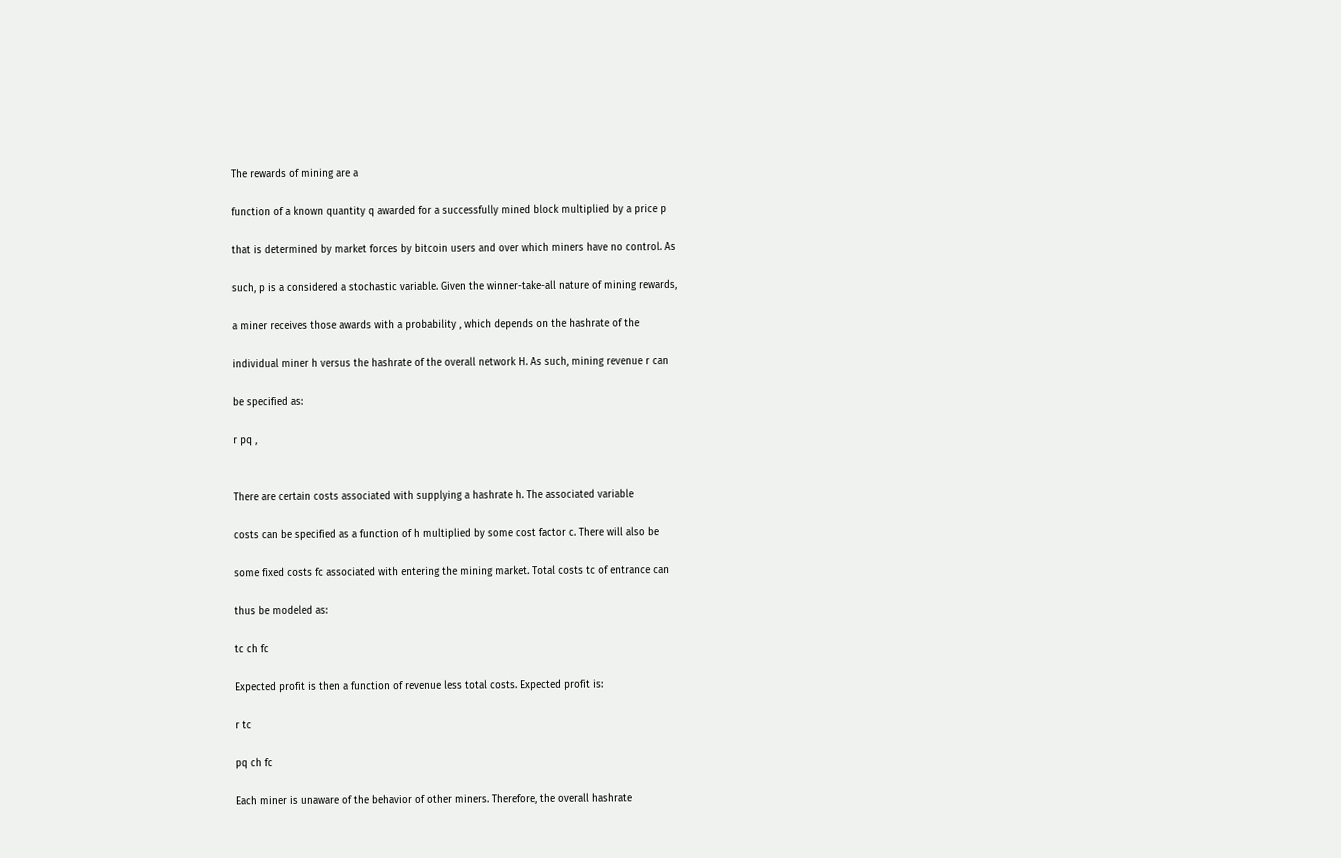The rewards of mining are a

function of a known quantity q awarded for a successfully mined block multiplied by a price p

that is determined by market forces by bitcoin users and over which miners have no control. As

such, p is a considered a stochastic variable. Given the winner-take-all nature of mining rewards,

a miner receives those awards with a probability , which depends on the hashrate of the

individual miner h versus the hashrate of the overall network H. As such, mining revenue r can

be specified as:

r pq ,


There are certain costs associated with supplying a hashrate h. The associated variable

costs can be specified as a function of h multiplied by some cost factor c. There will also be

some fixed costs fc associated with entering the mining market. Total costs tc of entrance can

thus be modeled as:

tc ch fc

Expected profit is then a function of revenue less total costs. Expected profit is:

r tc

pq ch fc

Each miner is unaware of the behavior of other miners. Therefore, the overall hashrate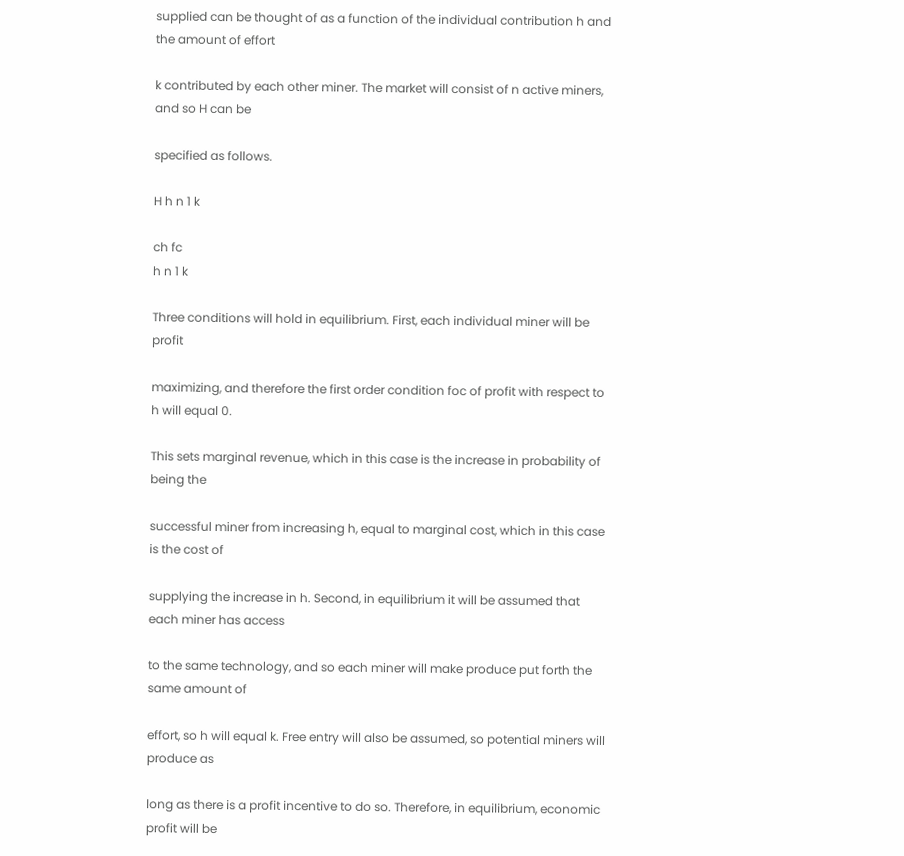supplied can be thought of as a function of the individual contribution h and the amount of effort

k contributed by each other miner. The market will consist of n active miners, and so H can be

specified as follows.

H h n 1 k

ch fc
h n 1 k

Three conditions will hold in equilibrium. First, each individual miner will be profit

maximizing, and therefore the first order condition foc of profit with respect to h will equal 0.

This sets marginal revenue, which in this case is the increase in probability of being the

successful miner from increasing h, equal to marginal cost, which in this case is the cost of

supplying the increase in h. Second, in equilibrium it will be assumed that each miner has access

to the same technology, and so each miner will make produce put forth the same amount of

effort, so h will equal k. Free entry will also be assumed, so potential miners will produce as

long as there is a profit incentive to do so. Therefore, in equilibrium, economic profit will be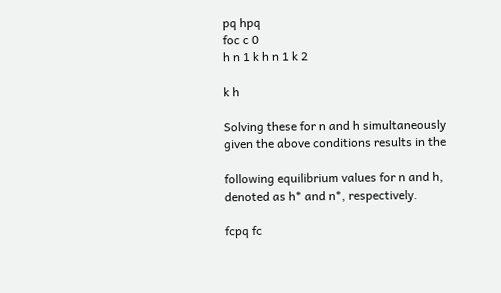pq hpq
foc c 0
h n 1 k h n 1 k 2

k h

Solving these for n and h simultaneously given the above conditions results in the

following equilibrium values for n and h, denoted as h* and n*, respectively.

fcpq fc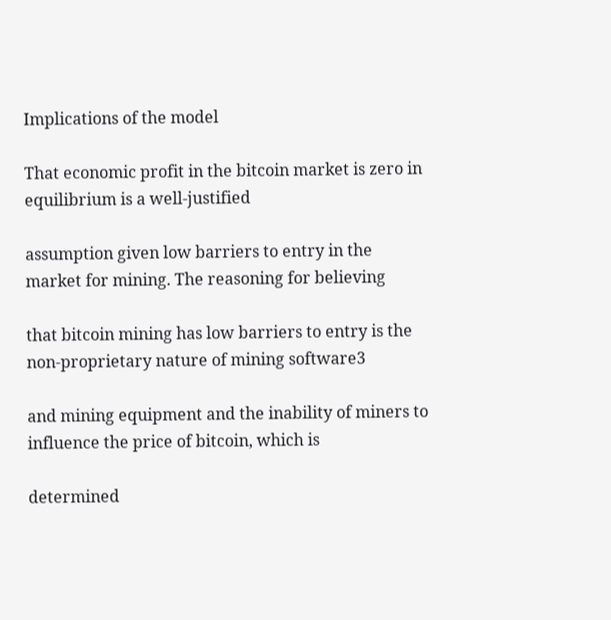Implications of the model

That economic profit in the bitcoin market is zero in equilibrium is a well-justified

assumption given low barriers to entry in the market for mining. The reasoning for believing

that bitcoin mining has low barriers to entry is the non-proprietary nature of mining software3

and mining equipment and the inability of miners to influence the price of bitcoin, which is

determined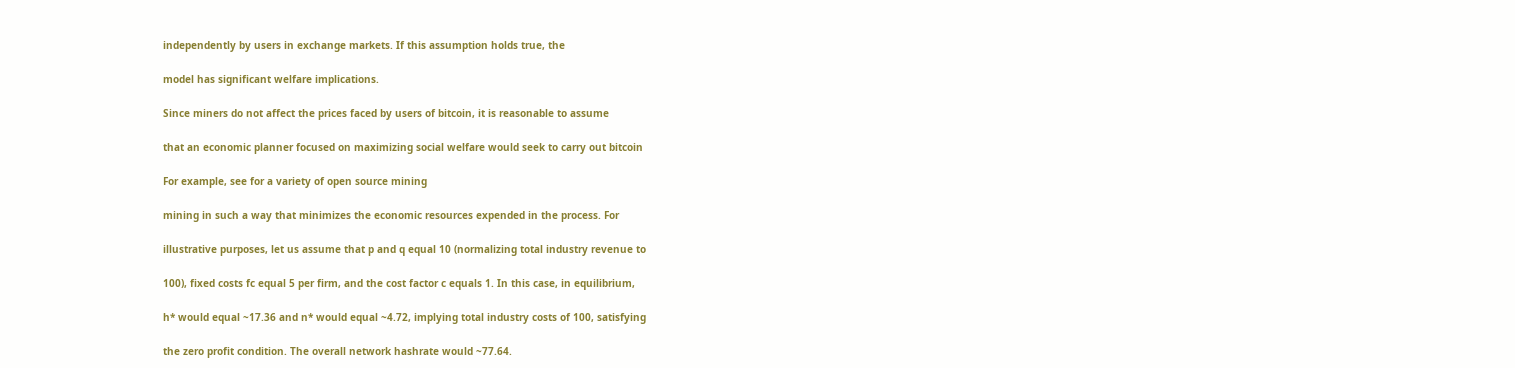independently by users in exchange markets. If this assumption holds true, the

model has significant welfare implications.

Since miners do not affect the prices faced by users of bitcoin, it is reasonable to assume

that an economic planner focused on maximizing social welfare would seek to carry out bitcoin

For example, see for a variety of open source mining

mining in such a way that minimizes the economic resources expended in the process. For

illustrative purposes, let us assume that p and q equal 10 (normalizing total industry revenue to

100), fixed costs fc equal 5 per firm, and the cost factor c equals 1. In this case, in equilibrium,

h* would equal ~17.36 and n* would equal ~4.72, implying total industry costs of 100, satisfying

the zero profit condition. The overall network hashrate would ~77.64.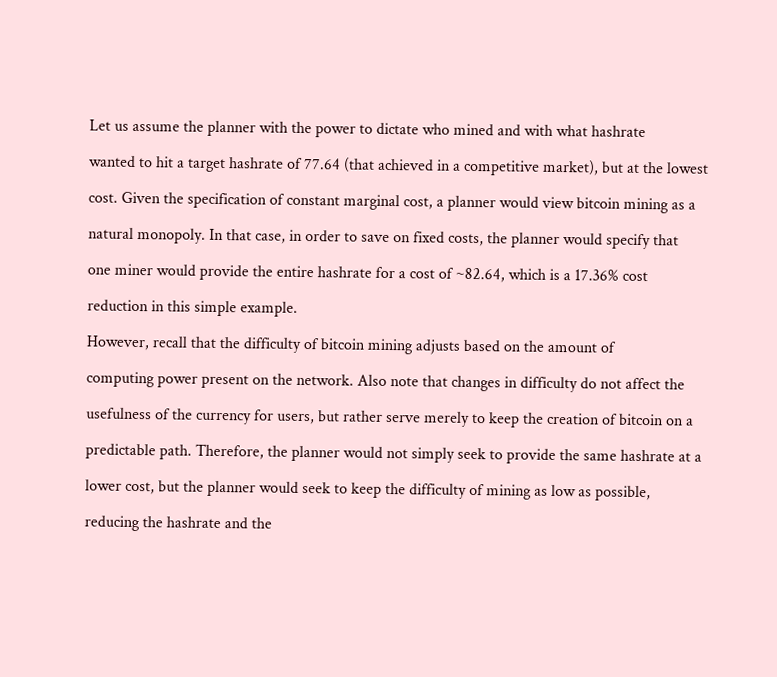Let us assume the planner with the power to dictate who mined and with what hashrate

wanted to hit a target hashrate of 77.64 (that achieved in a competitive market), but at the lowest

cost. Given the specification of constant marginal cost, a planner would view bitcoin mining as a

natural monopoly. In that case, in order to save on fixed costs, the planner would specify that

one miner would provide the entire hashrate for a cost of ~82.64, which is a 17.36% cost

reduction in this simple example.

However, recall that the difficulty of bitcoin mining adjusts based on the amount of

computing power present on the network. Also note that changes in difficulty do not affect the

usefulness of the currency for users, but rather serve merely to keep the creation of bitcoin on a

predictable path. Therefore, the planner would not simply seek to provide the same hashrate at a

lower cost, but the planner would seek to keep the difficulty of mining as low as possible,

reducing the hashrate and the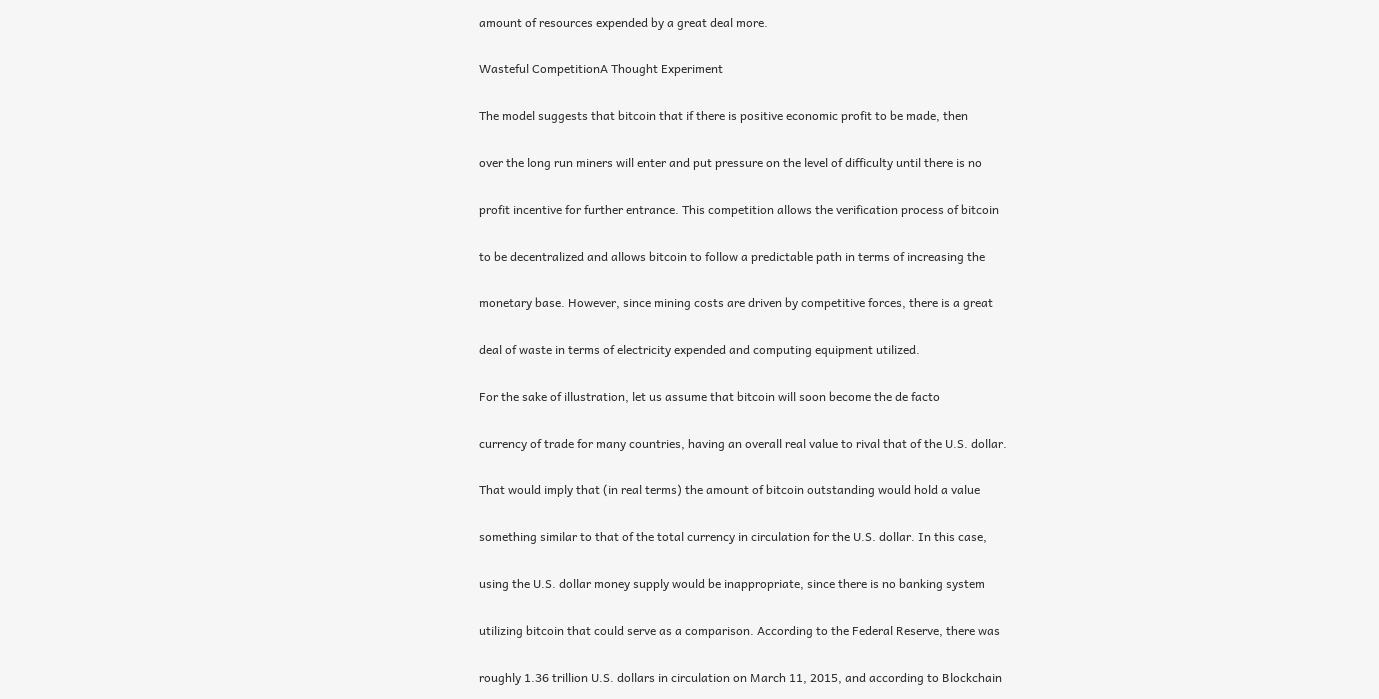amount of resources expended by a great deal more.

Wasteful CompetitionA Thought Experiment

The model suggests that bitcoin that if there is positive economic profit to be made, then

over the long run miners will enter and put pressure on the level of difficulty until there is no

profit incentive for further entrance. This competition allows the verification process of bitcoin

to be decentralized and allows bitcoin to follow a predictable path in terms of increasing the

monetary base. However, since mining costs are driven by competitive forces, there is a great

deal of waste in terms of electricity expended and computing equipment utilized.

For the sake of illustration, let us assume that bitcoin will soon become the de facto

currency of trade for many countries, having an overall real value to rival that of the U.S. dollar.

That would imply that (in real terms) the amount of bitcoin outstanding would hold a value

something similar to that of the total currency in circulation for the U.S. dollar. In this case,

using the U.S. dollar money supply would be inappropriate, since there is no banking system

utilizing bitcoin that could serve as a comparison. According to the Federal Reserve, there was

roughly 1.36 trillion U.S. dollars in circulation on March 11, 2015, and according to Blockchain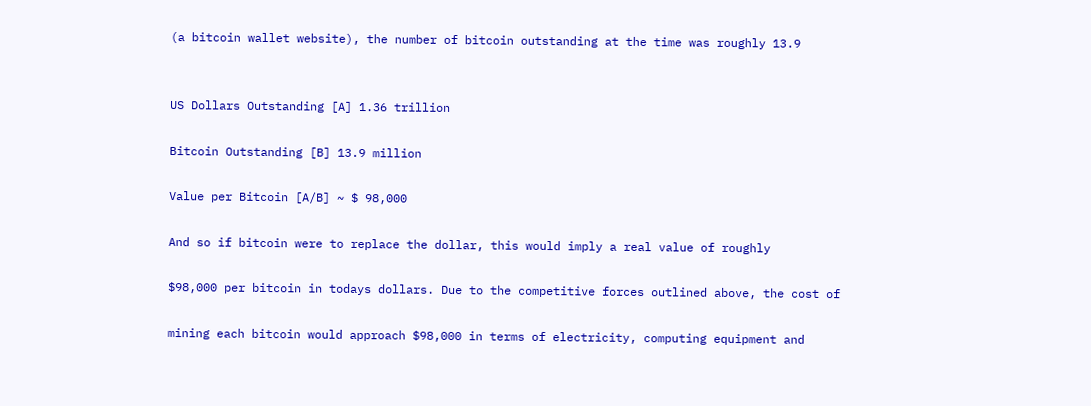(a bitcoin wallet website), the number of bitcoin outstanding at the time was roughly 13.9


US Dollars Outstanding [A] 1.36 trillion

Bitcoin Outstanding [B] 13.9 million

Value per Bitcoin [A/B] ~ $ 98,000

And so if bitcoin were to replace the dollar, this would imply a real value of roughly

$98,000 per bitcoin in todays dollars. Due to the competitive forces outlined above, the cost of

mining each bitcoin would approach $98,000 in terms of electricity, computing equipment and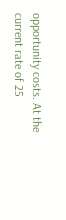opportunity costs. At the current rate of 25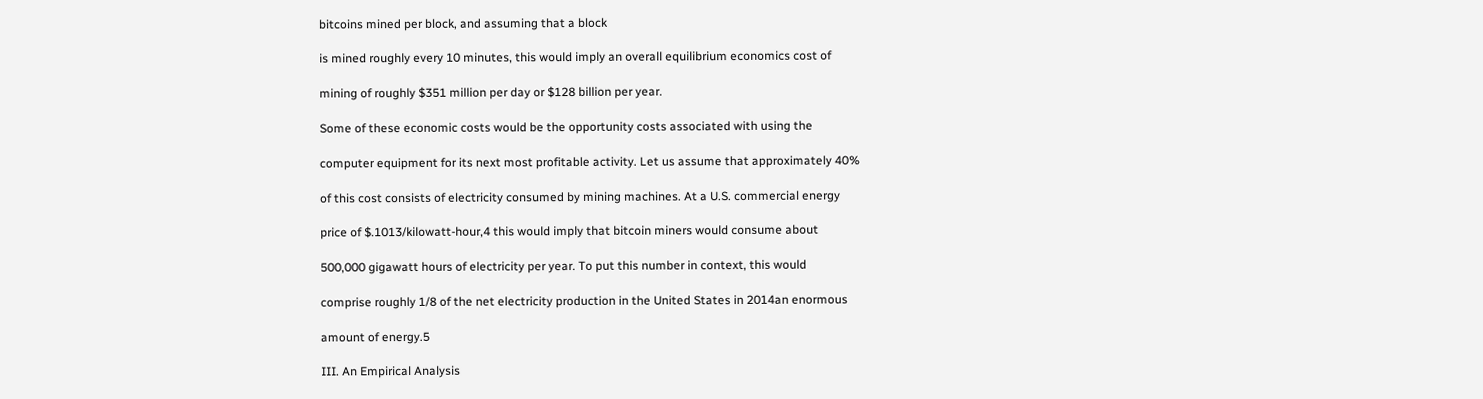bitcoins mined per block, and assuming that a block

is mined roughly every 10 minutes, this would imply an overall equilibrium economics cost of

mining of roughly $351 million per day or $128 billion per year.

Some of these economic costs would be the opportunity costs associated with using the

computer equipment for its next most profitable activity. Let us assume that approximately 40%

of this cost consists of electricity consumed by mining machines. At a U.S. commercial energy

price of $.1013/kilowatt-hour,4 this would imply that bitcoin miners would consume about

500,000 gigawatt hours of electricity per year. To put this number in context, this would

comprise roughly 1/8 of the net electricity production in the United States in 2014an enormous

amount of energy.5

III. An Empirical Analysis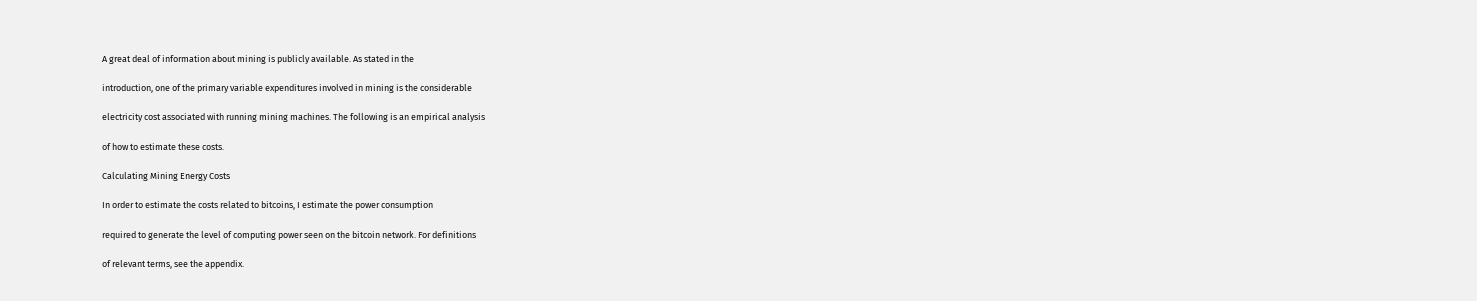A great deal of information about mining is publicly available. As stated in the

introduction, one of the primary variable expenditures involved in mining is the considerable

electricity cost associated with running mining machines. The following is an empirical analysis

of how to estimate these costs.

Calculating Mining Energy Costs

In order to estimate the costs related to bitcoins, I estimate the power consumption

required to generate the level of computing power seen on the bitcoin network. For definitions

of relevant terms, see the appendix.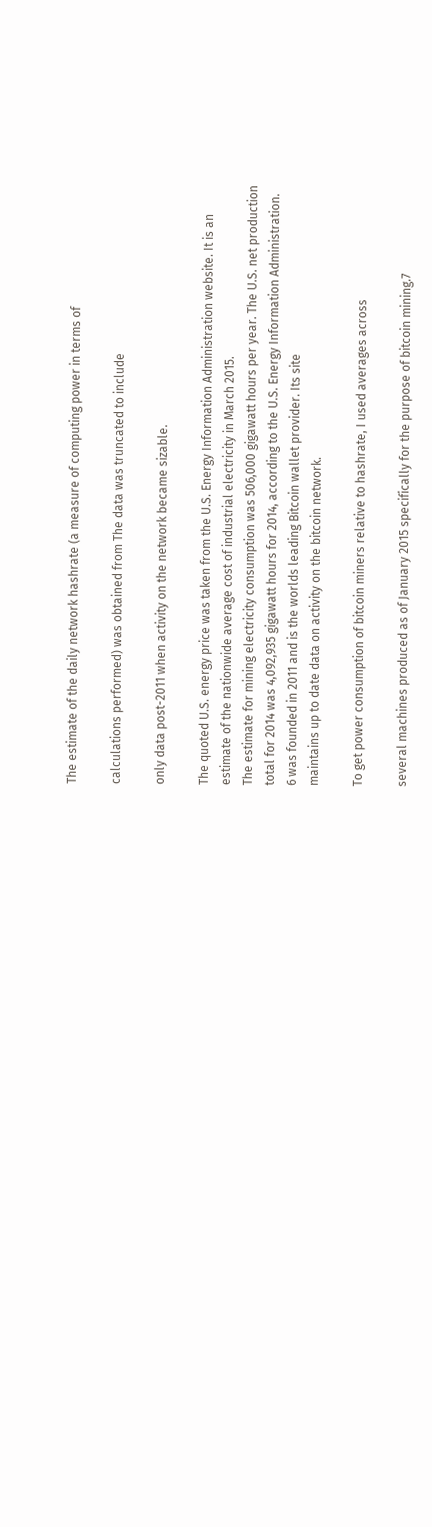The estimate of the daily network hashrate (a measure of computing power in terms of

calculations performed) was obtained from The data was truncated to include

only data post-2011 when activity on the network became sizable.

The quoted U.S. energy price was taken from the U.S. Energy Information Administration website. It is an
estimate of the nationwide average cost of industrial electricity in March 2015.
The estimate for mining electricity consumption was 506,000 gigawatt hours per year. The U.S. net production
total for 2014 was 4,092,935 gigawatt hours for 2014, according to the U.S. Energy Information Administration.
6 was founded in 2011 and is the worlds leading Bitcoin wallet provider. Its site
maintains up to date data on activity on the bitcoin network.

To get power consumption of bitcoin miners relative to hashrate, I used averages across

several machines produced as of January 2015 specifically for the purpose of bitcoin mining.7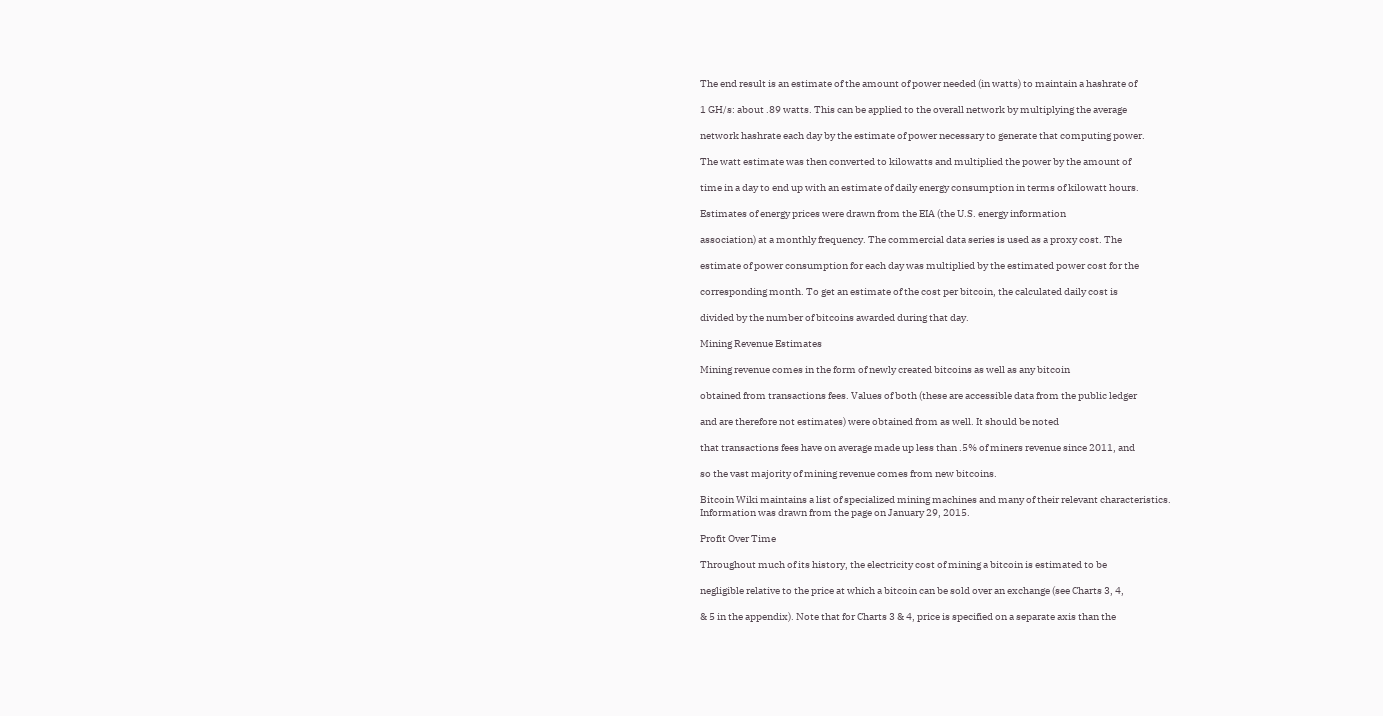The end result is an estimate of the amount of power needed (in watts) to maintain a hashrate of

1 GH/s: about .89 watts. This can be applied to the overall network by multiplying the average

network hashrate each day by the estimate of power necessary to generate that computing power.

The watt estimate was then converted to kilowatts and multiplied the power by the amount of

time in a day to end up with an estimate of daily energy consumption in terms of kilowatt hours.

Estimates of energy prices were drawn from the EIA (the U.S. energy information

association) at a monthly frequency. The commercial data series is used as a proxy cost. The

estimate of power consumption for each day was multiplied by the estimated power cost for the

corresponding month. To get an estimate of the cost per bitcoin, the calculated daily cost is

divided by the number of bitcoins awarded during that day.

Mining Revenue Estimates

Mining revenue comes in the form of newly created bitcoins as well as any bitcoin

obtained from transactions fees. Values of both (these are accessible data from the public ledger

and are therefore not estimates) were obtained from as well. It should be noted

that transactions fees have on average made up less than .5% of miners revenue since 2011, and

so the vast majority of mining revenue comes from new bitcoins.

Bitcoin Wiki maintains a list of specialized mining machines and many of their relevant characteristics.
Information was drawn from the page on January 29, 2015.

Profit Over Time

Throughout much of its history, the electricity cost of mining a bitcoin is estimated to be

negligible relative to the price at which a bitcoin can be sold over an exchange (see Charts 3, 4,

& 5 in the appendix). Note that for Charts 3 & 4, price is specified on a separate axis than the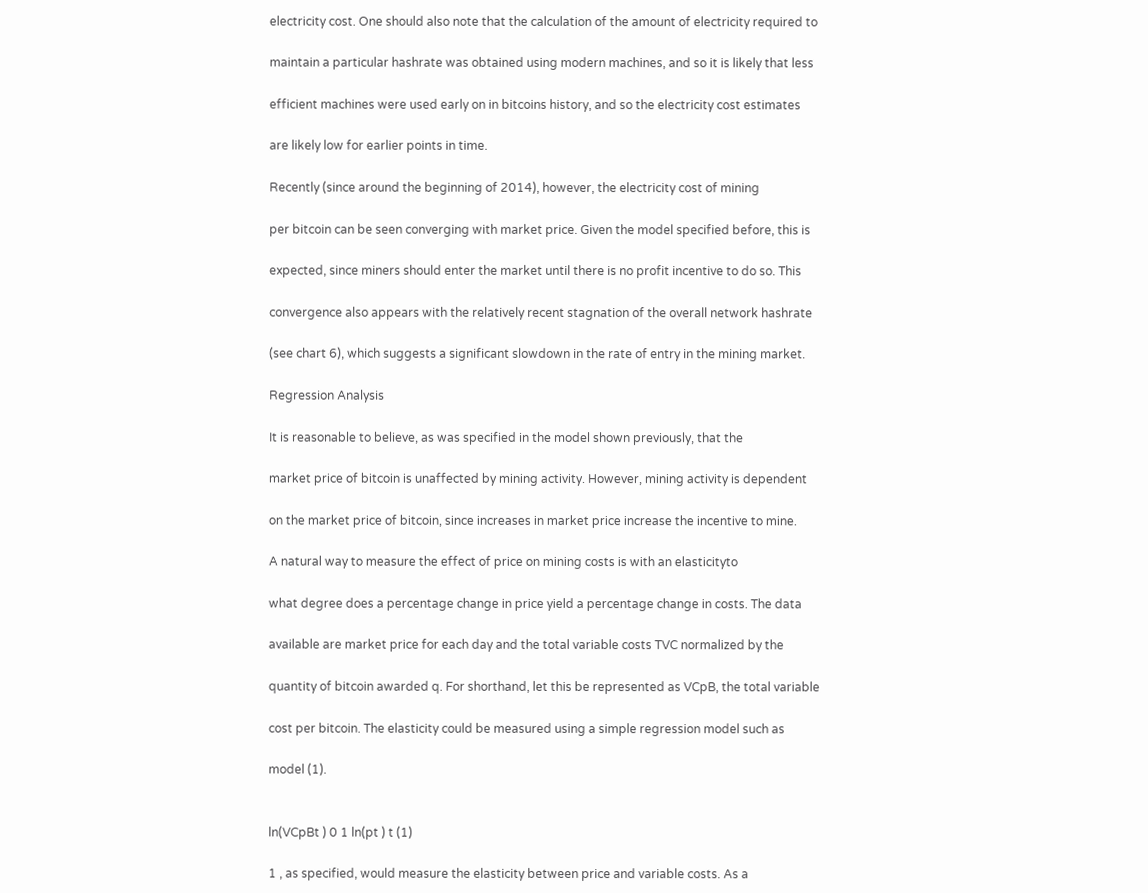electricity cost. One should also note that the calculation of the amount of electricity required to

maintain a particular hashrate was obtained using modern machines, and so it is likely that less

efficient machines were used early on in bitcoins history, and so the electricity cost estimates

are likely low for earlier points in time.

Recently (since around the beginning of 2014), however, the electricity cost of mining

per bitcoin can be seen converging with market price. Given the model specified before, this is

expected, since miners should enter the market until there is no profit incentive to do so. This

convergence also appears with the relatively recent stagnation of the overall network hashrate

(see chart 6), which suggests a significant slowdown in the rate of entry in the mining market.

Regression Analysis

It is reasonable to believe, as was specified in the model shown previously, that the

market price of bitcoin is unaffected by mining activity. However, mining activity is dependent

on the market price of bitcoin, since increases in market price increase the incentive to mine.

A natural way to measure the effect of price on mining costs is with an elasticityto

what degree does a percentage change in price yield a percentage change in costs. The data

available are market price for each day and the total variable costs TVC normalized by the

quantity of bitcoin awarded q. For shorthand, let this be represented as VCpB, the total variable

cost per bitcoin. The elasticity could be measured using a simple regression model such as

model (1).


ln(VCpBt ) 0 1 ln(pt ) t (1)

1 , as specified, would measure the elasticity between price and variable costs. As a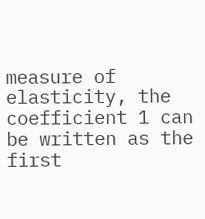measure of elasticity, the coefficient 1 can be written as the first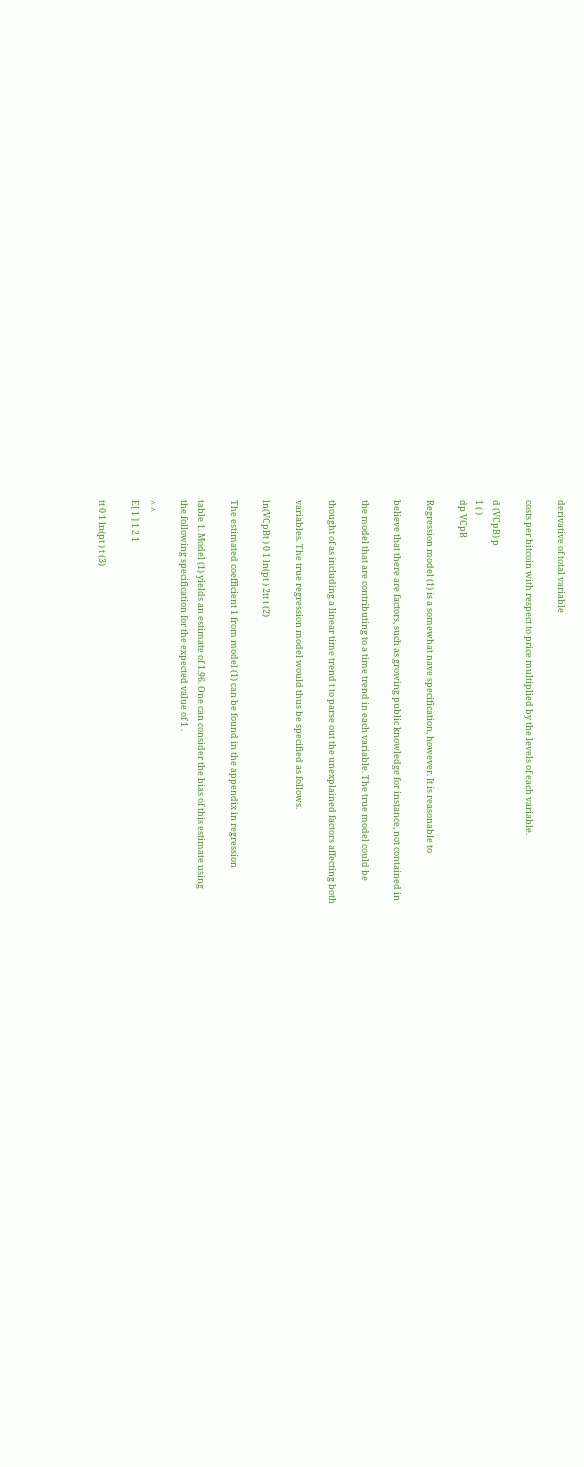derivative of total variable

costs per bitcoin with respect to price multiplied by the levels of each variable.

d (VCpB) p
1 ( )
dp VCpB

Regression model (1) is a somewhat nave specification, however. It is reasonable to

believe that there are factors, such as growing public knowledge for instance, not contained in

the model that are contributing to a time trend in each variable. The true model could be

thought of as including a linear time trend t to parse out the unexplained factors affecting both

variables. The true regression model would thus be specified as follows.

ln(VCpBt ) 0 1 ln(pt ) 2tt t (2)

The estimated coefficient 1 from model (1) can be found in the appendix in regression

table 1. Model (1) yields an estimate of 1.96. One can consider the bias of this estimate using
the following specification for the expected value of 1 .

^ ^
E[ 1 ] 1 2 1

tt 0 1 ln(pt ) t (3)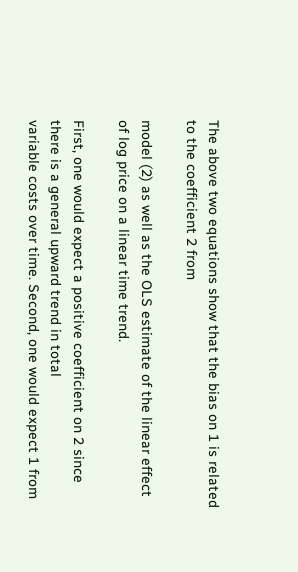The above two equations show that the bias on 1 is related to the coefficient 2 from

model (2) as well as the OLS estimate of the linear effect of log price on a linear time trend.

First, one would expect a positive coefficient on 2 since there is a general upward trend in total
variable costs over time. Second, one would expect 1 from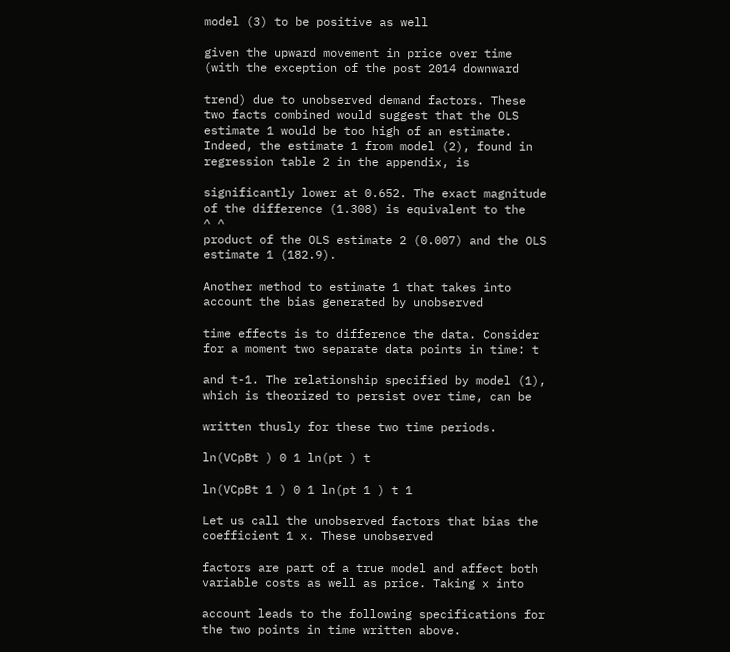model (3) to be positive as well

given the upward movement in price over time (with the exception of the post 2014 downward

trend) due to unobserved demand factors. These two facts combined would suggest that the OLS
estimate 1 would be too high of an estimate.
Indeed, the estimate 1 from model (2), found in regression table 2 in the appendix, is

significantly lower at 0.652. The exact magnitude of the difference (1.308) is equivalent to the
^ ^
product of the OLS estimate 2 (0.007) and the OLS estimate 1 (182.9).

Another method to estimate 1 that takes into account the bias generated by unobserved

time effects is to difference the data. Consider for a moment two separate data points in time: t

and t-1. The relationship specified by model (1), which is theorized to persist over time, can be

written thusly for these two time periods.

ln(VCpBt ) 0 1 ln(pt ) t

ln(VCpBt 1 ) 0 1 ln(pt 1 ) t 1

Let us call the unobserved factors that bias the coefficient 1 x. These unobserved

factors are part of a true model and affect both variable costs as well as price. Taking x into

account leads to the following specifications for the two points in time written above.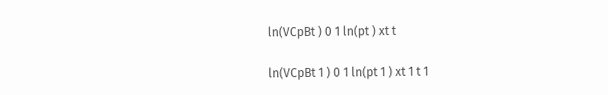ln(VCpBt ) 0 1 ln(pt ) xt t

ln(VCpBt 1 ) 0 1 ln(pt 1 ) xt 1 t 1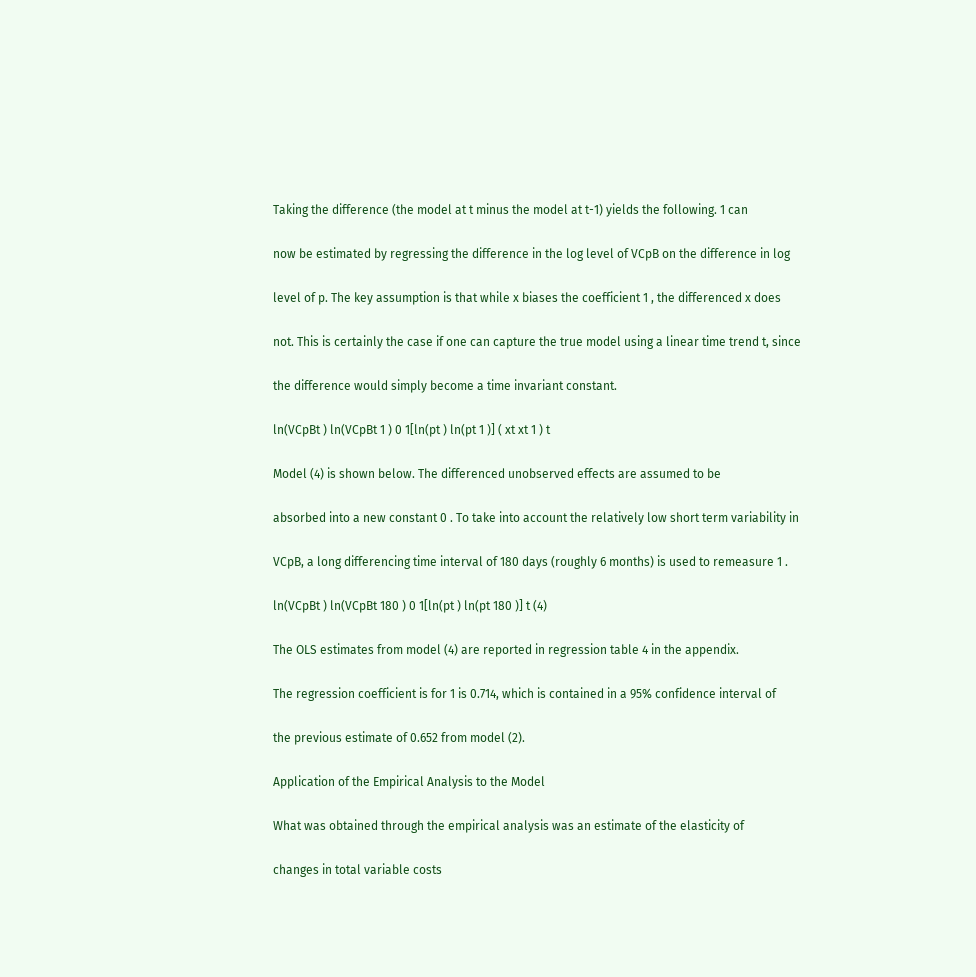Taking the difference (the model at t minus the model at t-1) yields the following. 1 can

now be estimated by regressing the difference in the log level of VCpB on the difference in log

level of p. The key assumption is that while x biases the coefficient 1 , the differenced x does

not. This is certainly the case if one can capture the true model using a linear time trend t, since

the difference would simply become a time invariant constant.

ln(VCpBt ) ln(VCpBt 1 ) 0 1[ln(pt ) ln(pt 1 )] ( xt xt 1 ) t

Model (4) is shown below. The differenced unobserved effects are assumed to be

absorbed into a new constant 0 . To take into account the relatively low short term variability in

VCpB, a long differencing time interval of 180 days (roughly 6 months) is used to remeasure 1 .

ln(VCpBt ) ln(VCpBt 180 ) 0 1[ln(pt ) ln(pt 180 )] t (4)

The OLS estimates from model (4) are reported in regression table 4 in the appendix.

The regression coefficient is for 1 is 0.714, which is contained in a 95% confidence interval of

the previous estimate of 0.652 from model (2).

Application of the Empirical Analysis to the Model

What was obtained through the empirical analysis was an estimate of the elasticity of

changes in total variable costs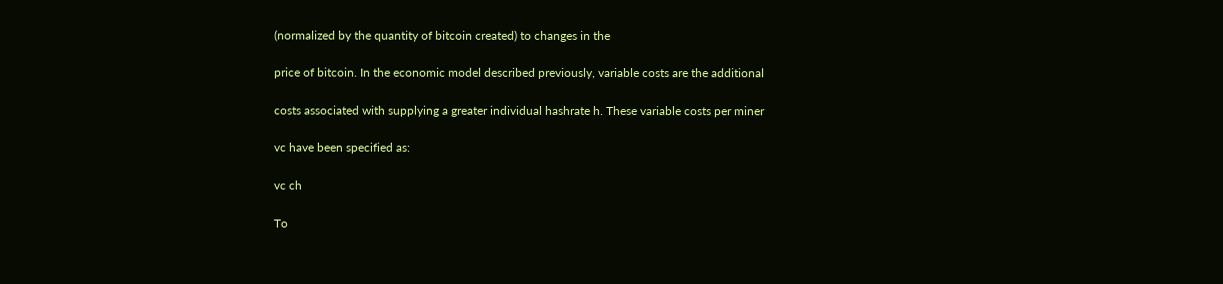(normalized by the quantity of bitcoin created) to changes in the

price of bitcoin. In the economic model described previously, variable costs are the additional

costs associated with supplying a greater individual hashrate h. These variable costs per miner

vc have been specified as:

vc ch

To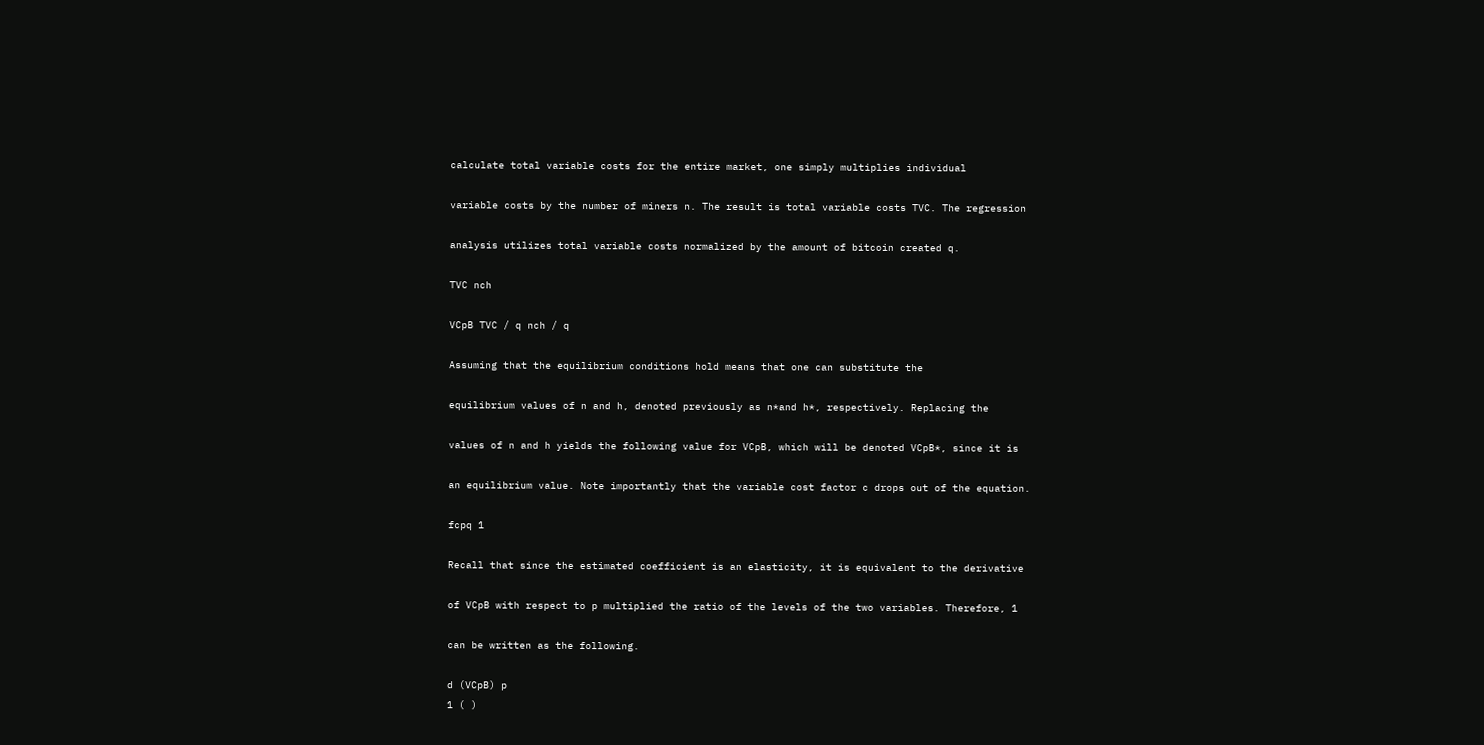calculate total variable costs for the entire market, one simply multiplies individual

variable costs by the number of miners n. The result is total variable costs TVC. The regression

analysis utilizes total variable costs normalized by the amount of bitcoin created q.

TVC nch

VCpB TVC / q nch / q

Assuming that the equilibrium conditions hold means that one can substitute the

equilibrium values of n and h, denoted previously as n*and h*, respectively. Replacing the

values of n and h yields the following value for VCpB, which will be denoted VCpB*, since it is

an equilibrium value. Note importantly that the variable cost factor c drops out of the equation.

fcpq 1

Recall that since the estimated coefficient is an elasticity, it is equivalent to the derivative

of VCpB with respect to p multiplied the ratio of the levels of the two variables. Therefore, 1

can be written as the following.

d (VCpB) p
1 ( )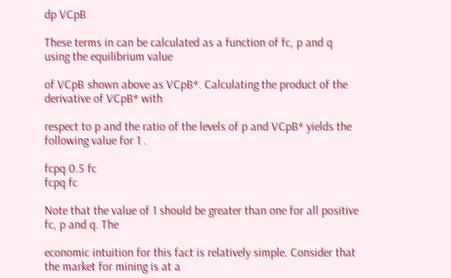dp VCpB

These terms in can be calculated as a function of fc, p and q using the equilibrium value

of VCpB shown above as VCpB*. Calculating the product of the derivative of VCpB* with

respect to p and the ratio of the levels of p and VCpB* yields the following value for 1 .

fcpq 0.5 fc
fcpq fc

Note that the value of 1 should be greater than one for all positive fc, p and q. The

economic intuition for this fact is relatively simple. Consider that the market for mining is at a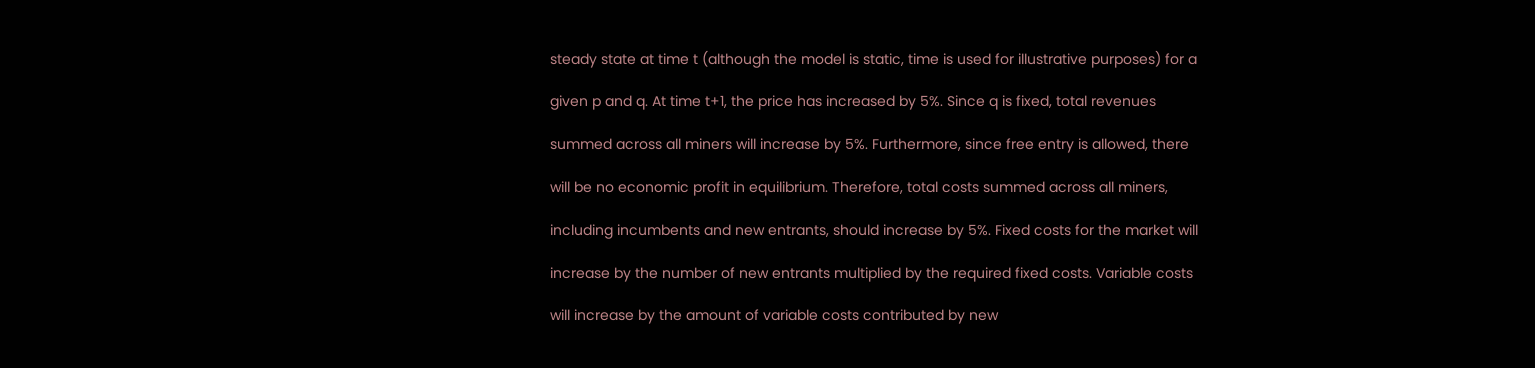steady state at time t (although the model is static, time is used for illustrative purposes) for a

given p and q. At time t+1, the price has increased by 5%. Since q is fixed, total revenues

summed across all miners will increase by 5%. Furthermore, since free entry is allowed, there

will be no economic profit in equilibrium. Therefore, total costs summed across all miners,

including incumbents and new entrants, should increase by 5%. Fixed costs for the market will

increase by the number of new entrants multiplied by the required fixed costs. Variable costs

will increase by the amount of variable costs contributed by new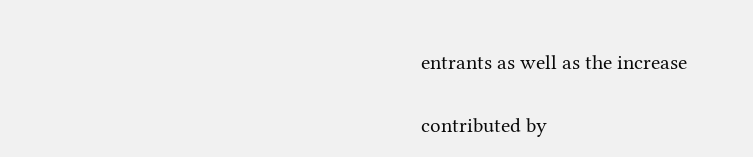entrants as well as the increase

contributed by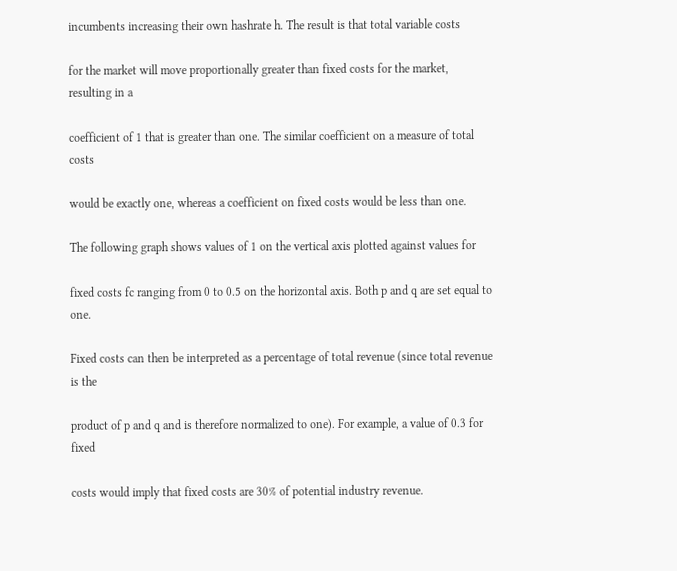incumbents increasing their own hashrate h. The result is that total variable costs

for the market will move proportionally greater than fixed costs for the market, resulting in a

coefficient of 1 that is greater than one. The similar coefficient on a measure of total costs

would be exactly one, whereas a coefficient on fixed costs would be less than one.

The following graph shows values of 1 on the vertical axis plotted against values for

fixed costs fc ranging from 0 to 0.5 on the horizontal axis. Both p and q are set equal to one.

Fixed costs can then be interpreted as a percentage of total revenue (since total revenue is the

product of p and q and is therefore normalized to one). For example, a value of 0.3 for fixed

costs would imply that fixed costs are 30% of potential industry revenue.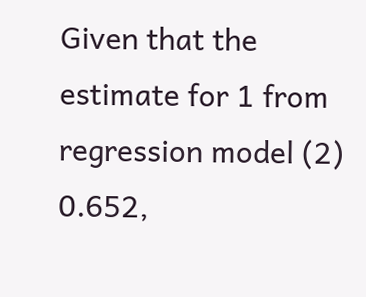Given that the estimate for 1 from regression model (2) 0.652,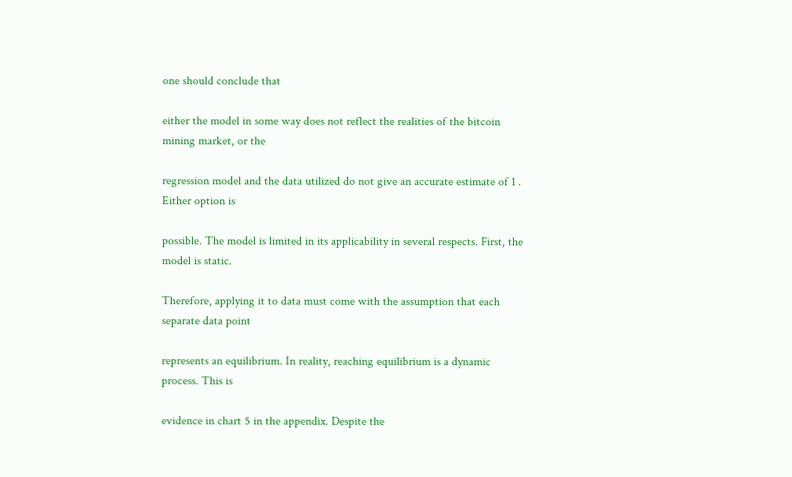one should conclude that

either the model in some way does not reflect the realities of the bitcoin mining market, or the

regression model and the data utilized do not give an accurate estimate of 1 . Either option is

possible. The model is limited in its applicability in several respects. First, the model is static.

Therefore, applying it to data must come with the assumption that each separate data point

represents an equilibrium. In reality, reaching equilibrium is a dynamic process. This is

evidence in chart 5 in the appendix. Despite the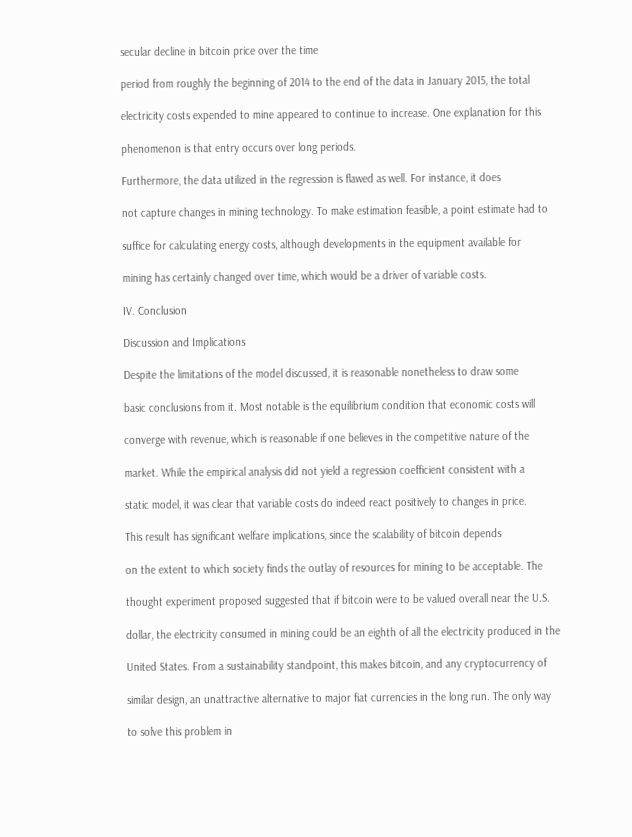secular decline in bitcoin price over the time

period from roughly the beginning of 2014 to the end of the data in January 2015, the total

electricity costs expended to mine appeared to continue to increase. One explanation for this

phenomenon is that entry occurs over long periods.

Furthermore, the data utilized in the regression is flawed as well. For instance, it does

not capture changes in mining technology. To make estimation feasible, a point estimate had to

suffice for calculating energy costs, although developments in the equipment available for

mining has certainly changed over time, which would be a driver of variable costs.

IV. Conclusion

Discussion and Implications

Despite the limitations of the model discussed, it is reasonable nonetheless to draw some

basic conclusions from it. Most notable is the equilibrium condition that economic costs will

converge with revenue, which is reasonable if one believes in the competitive nature of the

market. While the empirical analysis did not yield a regression coefficient consistent with a

static model, it was clear that variable costs do indeed react positively to changes in price.

This result has significant welfare implications, since the scalability of bitcoin depends

on the extent to which society finds the outlay of resources for mining to be acceptable. The

thought experiment proposed suggested that if bitcoin were to be valued overall near the U.S.

dollar, the electricity consumed in mining could be an eighth of all the electricity produced in the

United States. From a sustainability standpoint, this makes bitcoin, and any cryptocurrency of

similar design, an unattractive alternative to major fiat currencies in the long run. The only way

to solve this problem in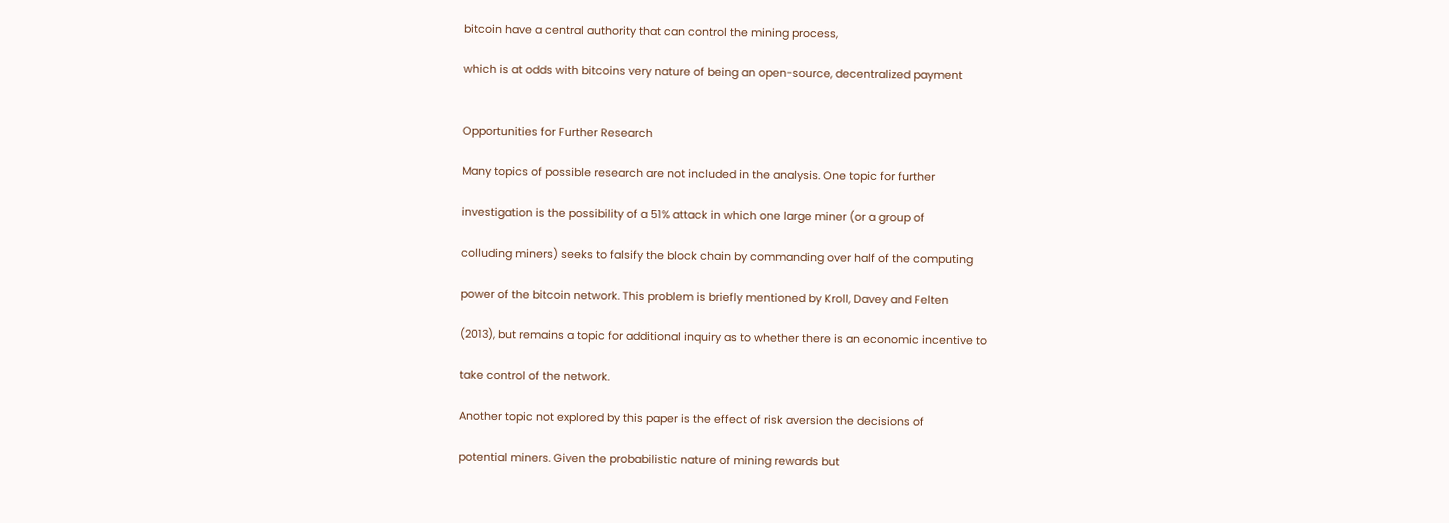bitcoin have a central authority that can control the mining process,

which is at odds with bitcoins very nature of being an open-source, decentralized payment


Opportunities for Further Research

Many topics of possible research are not included in the analysis. One topic for further

investigation is the possibility of a 51% attack in which one large miner (or a group of

colluding miners) seeks to falsify the block chain by commanding over half of the computing

power of the bitcoin network. This problem is briefly mentioned by Kroll, Davey and Felten

(2013), but remains a topic for additional inquiry as to whether there is an economic incentive to

take control of the network.

Another topic not explored by this paper is the effect of risk aversion the decisions of

potential miners. Given the probabilistic nature of mining rewards but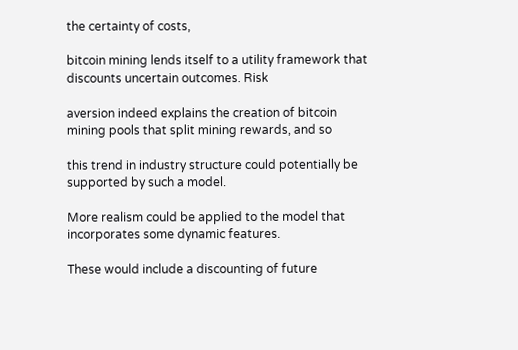the certainty of costs,

bitcoin mining lends itself to a utility framework that discounts uncertain outcomes. Risk

aversion indeed explains the creation of bitcoin mining pools that split mining rewards, and so

this trend in industry structure could potentially be supported by such a model.

More realism could be applied to the model that incorporates some dynamic features.

These would include a discounting of future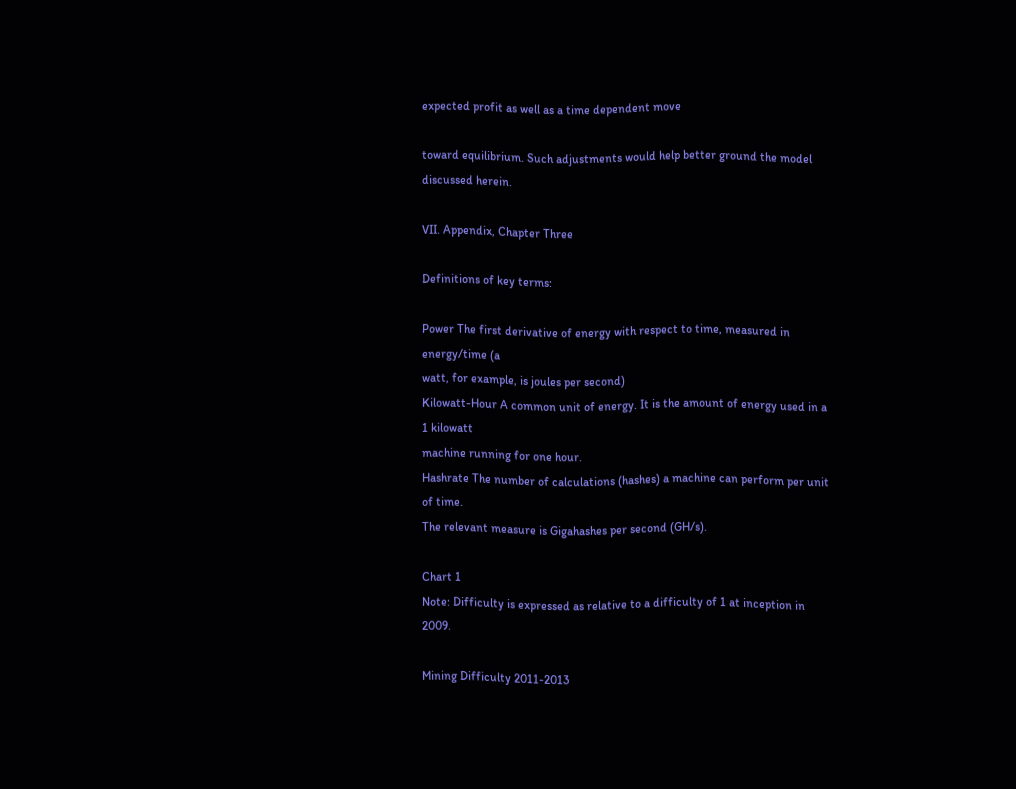expected profit as well as a time dependent move

toward equilibrium. Such adjustments would help better ground the model discussed herein.

VII. Appendix, Chapter Three

Definitions of key terms:

Power The first derivative of energy with respect to time, measured in energy/time (a
watt, for example, is joules per second)
Kilowatt-Hour A common unit of energy. It is the amount of energy used in a 1 kilowatt
machine running for one hour.
Hashrate The number of calculations (hashes) a machine can perform per unit of time.
The relevant measure is Gigahashes per second (GH/s).

Chart 1
Note: Difficulty is expressed as relative to a difficulty of 1 at inception in 2009.

Mining Difficulty 2011-2013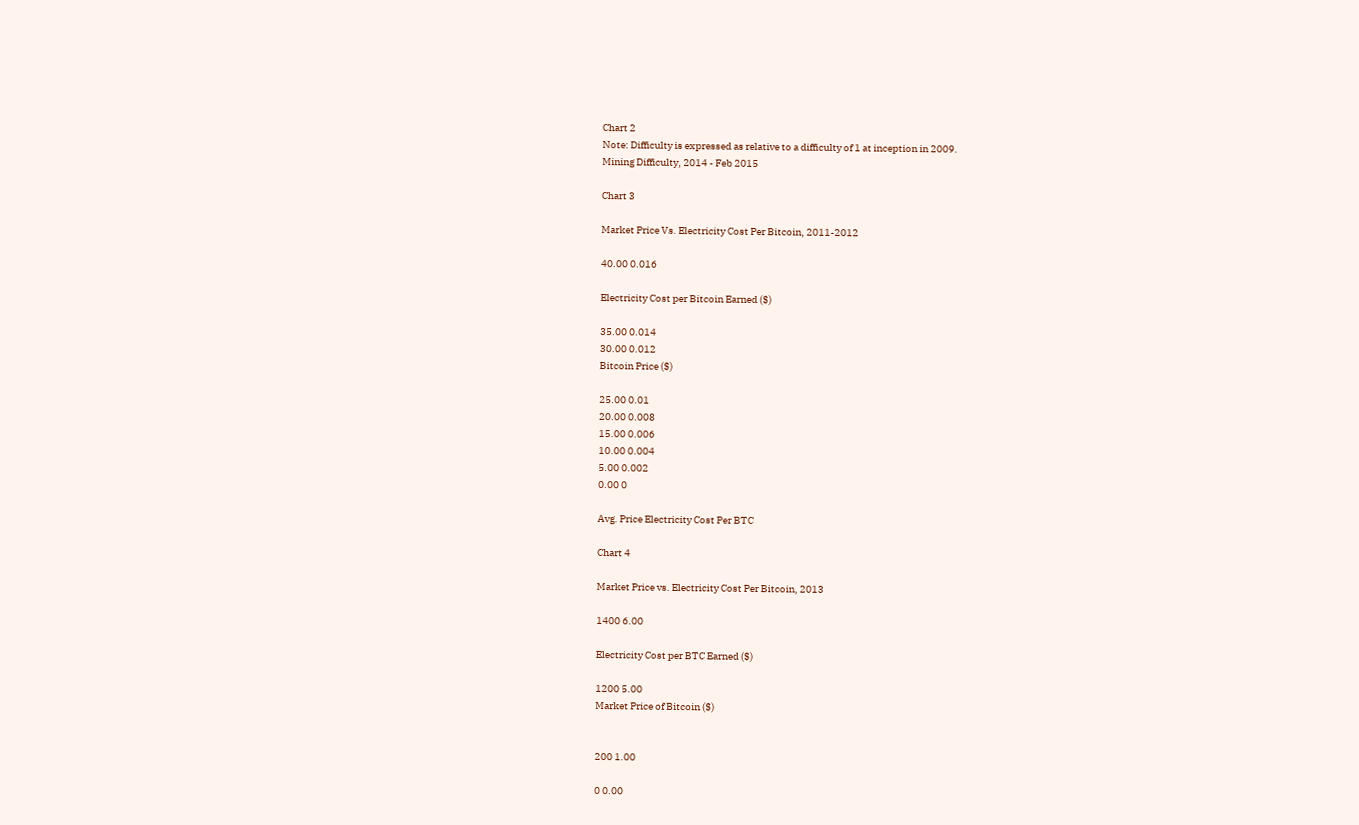Chart 2
Note: Difficulty is expressed as relative to a difficulty of 1 at inception in 2009.
Mining Difficulty, 2014 - Feb 2015

Chart 3

Market Price Vs. Electricity Cost Per Bitcoin, 2011-2012

40.00 0.016

Electricity Cost per Bitcoin Earned ($)

35.00 0.014
30.00 0.012
Bitcoin Price ($)

25.00 0.01
20.00 0.008
15.00 0.006
10.00 0.004
5.00 0.002
0.00 0

Avg. Price Electricity Cost Per BTC

Chart 4

Market Price vs. Electricity Cost Per Bitcoin, 2013

1400 6.00

Electricity Cost per BTC Earned ($)

1200 5.00
Market Price of Bitcoin ($)


200 1.00

0 0.00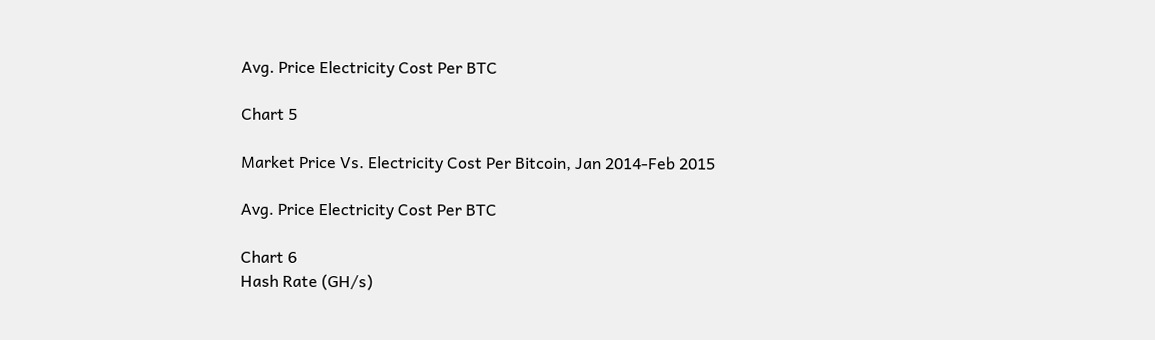Avg. Price Electricity Cost Per BTC

Chart 5

Market Price Vs. Electricity Cost Per Bitcoin, Jan 2014-Feb 2015

Avg. Price Electricity Cost Per BTC

Chart 6
Hash Rate (GH/s)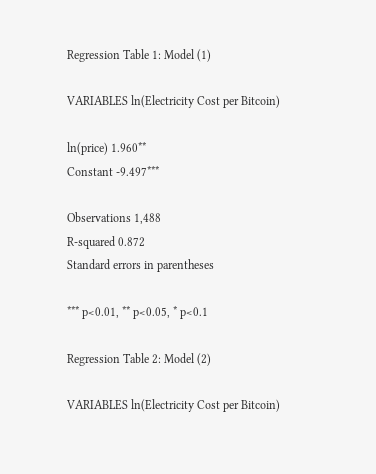Regression Table 1: Model (1)

VARIABLES ln(Electricity Cost per Bitcoin)

ln(price) 1.960**
Constant -9.497***

Observations 1,488
R-squared 0.872
Standard errors in parentheses

*** p<0.01, ** p<0.05, * p<0.1

Regression Table 2: Model (2)

VARIABLES ln(Electricity Cost per Bitcoin)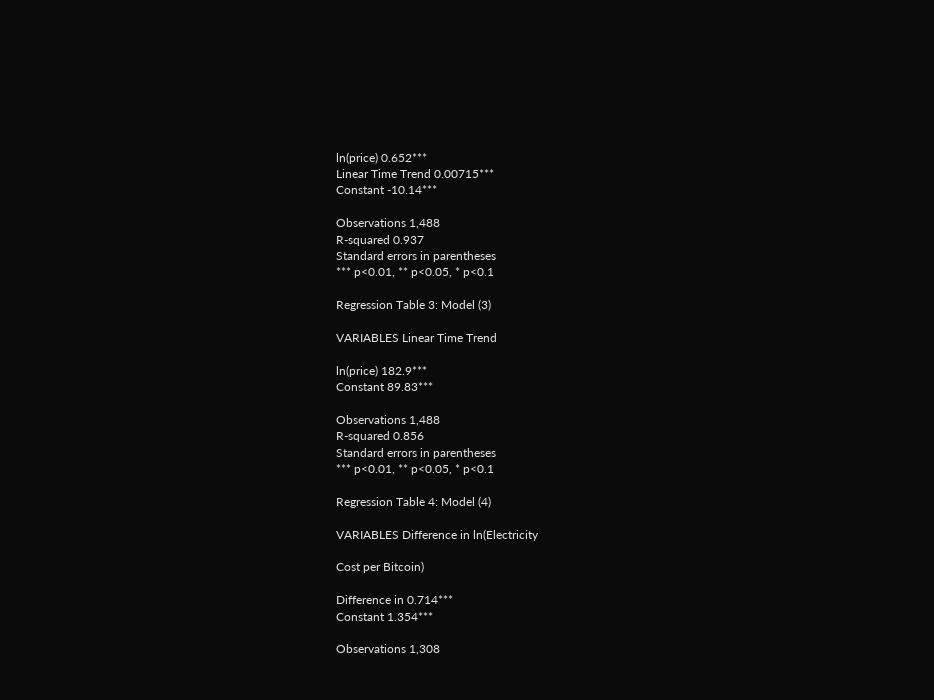ln(price) 0.652***
Linear Time Trend 0.00715***
Constant -10.14***

Observations 1,488
R-squared 0.937
Standard errors in parentheses
*** p<0.01, ** p<0.05, * p<0.1

Regression Table 3: Model (3)

VARIABLES Linear Time Trend

ln(price) 182.9***
Constant 89.83***

Observations 1,488
R-squared 0.856
Standard errors in parentheses
*** p<0.01, ** p<0.05, * p<0.1

Regression Table 4: Model (4)

VARIABLES Difference in ln(Electricity

Cost per Bitcoin)

Difference in 0.714***
Constant 1.354***

Observations 1,308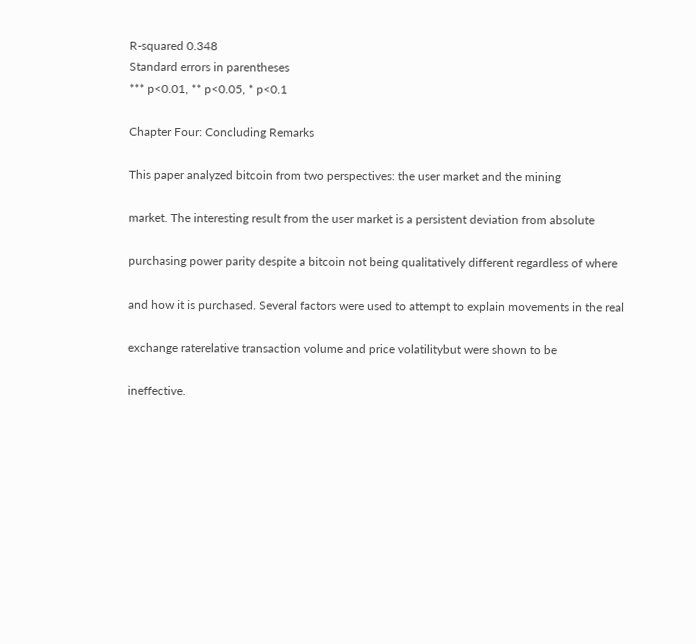R-squared 0.348
Standard errors in parentheses
*** p<0.01, ** p<0.05, * p<0.1

Chapter Four: Concluding Remarks

This paper analyzed bitcoin from two perspectives: the user market and the mining

market. The interesting result from the user market is a persistent deviation from absolute

purchasing power parity despite a bitcoin not being qualitatively different regardless of where

and how it is purchased. Several factors were used to attempt to explain movements in the real

exchange raterelative transaction volume and price volatilitybut were shown to be

ineffective.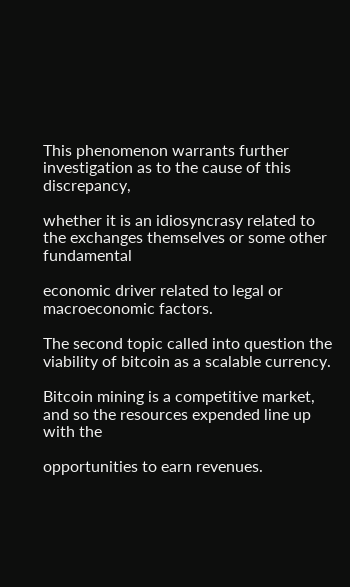This phenomenon warrants further investigation as to the cause of this discrepancy,

whether it is an idiosyncrasy related to the exchanges themselves or some other fundamental

economic driver related to legal or macroeconomic factors.

The second topic called into question the viability of bitcoin as a scalable currency.

Bitcoin mining is a competitive market, and so the resources expended line up with the

opportunities to earn revenues.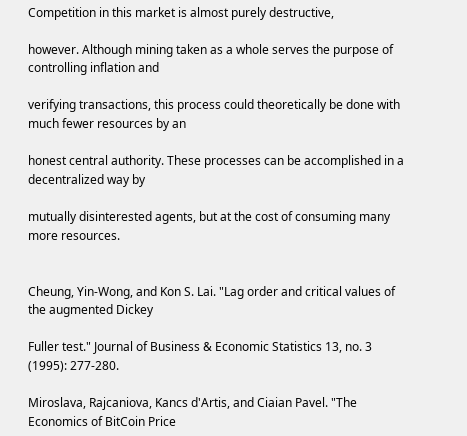Competition in this market is almost purely destructive,

however. Although mining taken as a whole serves the purpose of controlling inflation and

verifying transactions, this process could theoretically be done with much fewer resources by an

honest central authority. These processes can be accomplished in a decentralized way by

mutually disinterested agents, but at the cost of consuming many more resources.


Cheung, Yin-Wong, and Kon S. Lai. "Lag order and critical values of the augmented Dickey

Fuller test." Journal of Business & Economic Statistics 13, no. 3 (1995): 277-280.

Miroslava, Rajcaniova, Kancs d'Artis, and Ciaian Pavel. "The Economics of BitCoin Price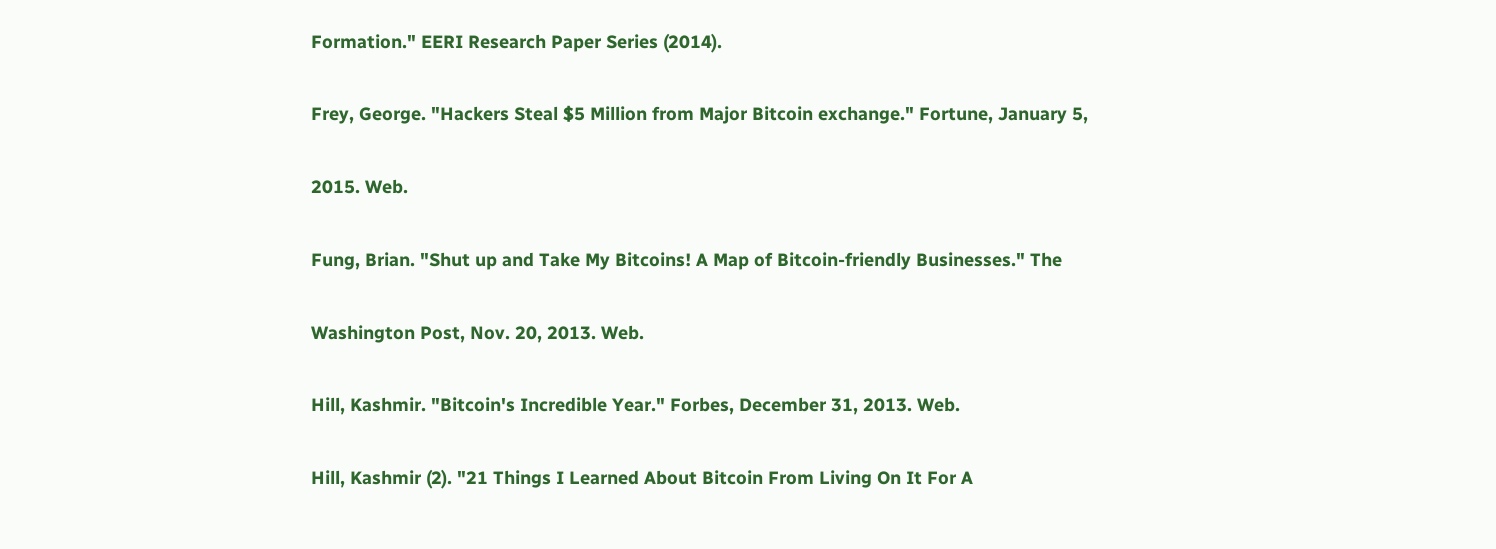Formation." EERI Research Paper Series (2014).

Frey, George. "Hackers Steal $5 Million from Major Bitcoin exchange." Fortune, January 5,

2015. Web.

Fung, Brian. "Shut up and Take My Bitcoins! A Map of Bitcoin-friendly Businesses." The

Washington Post, Nov. 20, 2013. Web.

Hill, Kashmir. "Bitcoin's Incredible Year." Forbes, December 31, 2013. Web.

Hill, Kashmir (2). "21 Things I Learned About Bitcoin From Living On It For A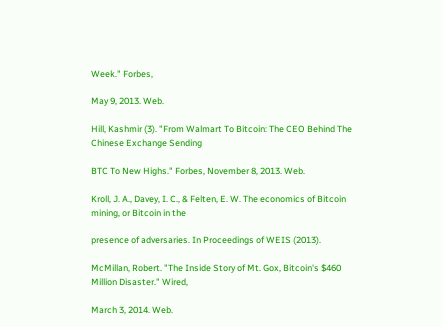Week." Forbes,

May 9, 2013. Web.

Hill, Kashmir (3). "From Walmart To Bitcoin: The CEO Behind The Chinese Exchange Sending

BTC To New Highs." Forbes, November 8, 2013. Web.

Kroll, J. A., Davey, I. C., & Felten, E. W. The economics of Bitcoin mining, or Bitcoin in the

presence of adversaries. In Proceedings of WEIS (2013).

McMillan, Robert. "The Inside Story of Mt. Gox, Bitcoin's $460 Million Disaster." Wired,

March 3, 2014. Web.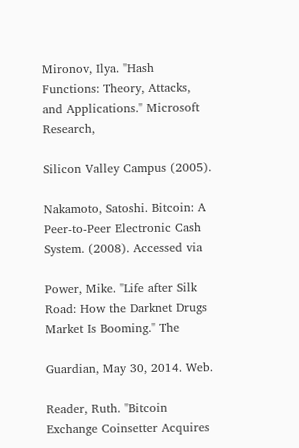Mironov, Ilya. "Hash Functions: Theory, Attacks, and Applications." Microsoft Research,

Silicon Valley Campus (2005).

Nakamoto, Satoshi. Bitcoin: A Peer-to-Peer Electronic Cash System. (2008). Accessed via

Power, Mike. "Life after Silk Road: How the Darknet Drugs Market Is Booming." The

Guardian, May 30, 2014. Web.

Reader, Ruth. "Bitcoin Exchange Coinsetter Acquires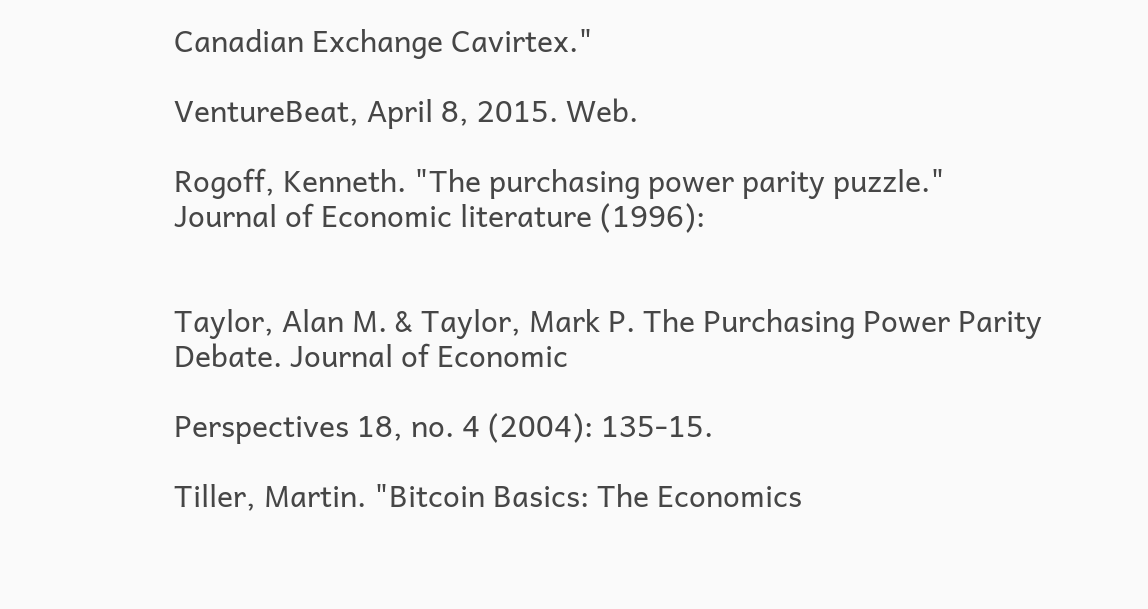Canadian Exchange Cavirtex."

VentureBeat, April 8, 2015. Web.

Rogoff, Kenneth. "The purchasing power parity puzzle." Journal of Economic literature (1996):


Taylor, Alan M. & Taylor, Mark P. The Purchasing Power Parity Debate. Journal of Economic

Perspectives 18, no. 4 (2004): 135-15.

Tiller, Martin. "Bitcoin Basics: The Economics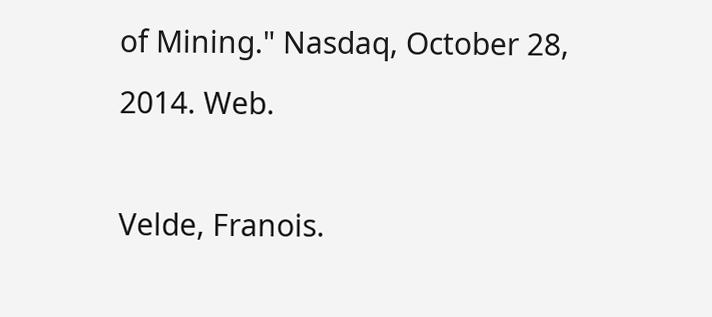of Mining." Nasdaq, October 28, 2014. Web.

Velde, Franois.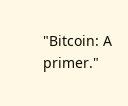"Bitcoin: A primer."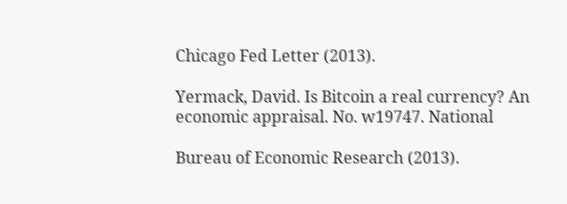Chicago Fed Letter (2013).

Yermack, David. Is Bitcoin a real currency? An economic appraisal. No. w19747. National

Bureau of Economic Research (2013).